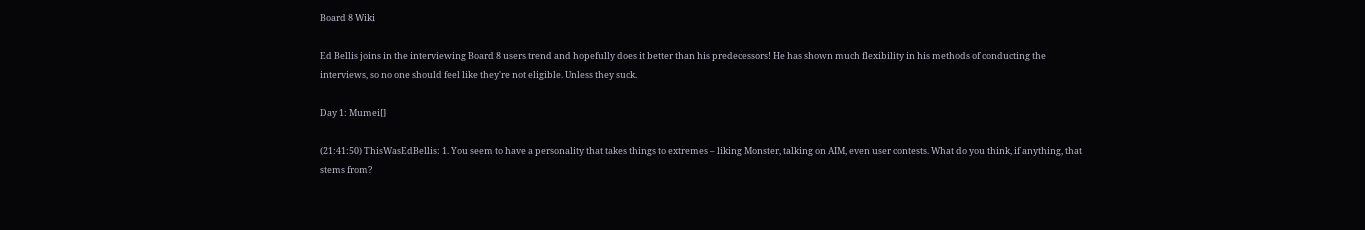Board 8 Wiki

Ed Bellis joins in the interviewing Board 8 users trend and hopefully does it better than his predecessors! He has shown much flexibility in his methods of conducting the interviews, so no one should feel like they're not eligible. Unless they suck.

Day 1: Mumei[]

(21:41:50) ThisWasEdBellis: 1. You seem to have a personality that takes things to extremes – liking Monster, talking on AIM, even user contests. What do you think, if anything, that stems from?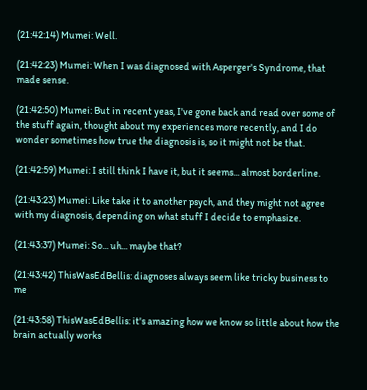(21:42:14) Mumei: Well.

(21:42:23) Mumei: When I was diagnosed with Asperger's Syndrome, that made sense.

(21:42:50) Mumei: But in recent yeas, I've gone back and read over some of the stuff again, thought about my experiences more recently, and I do wonder sometimes how true the diagnosis is, so it might not be that.

(21:42:59) Mumei: I still think I have it, but it seems... almost borderline.

(21:43:23) Mumei: Like take it to another psych, and they might not agree with my diagnosis, depending on what stuff I decide to emphasize.

(21:43:37) Mumei: So... uh... maybe that?

(21:43:42) ThisWasEdBellis: diagnoses always seem like tricky business to me

(21:43:58) ThisWasEdBellis: it's amazing how we know so little about how the brain actually works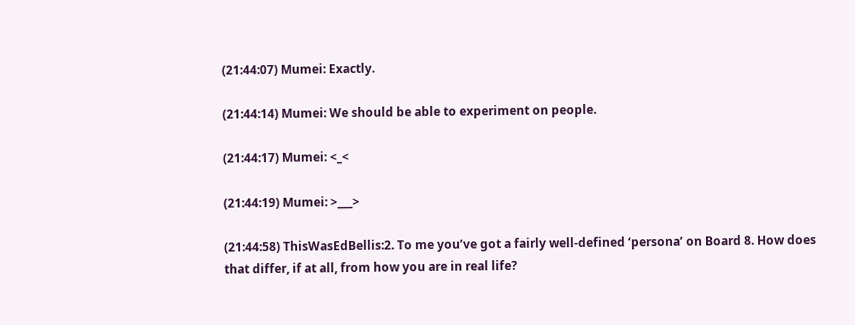(21:44:07) Mumei: Exactly.

(21:44:14) Mumei: We should be able to experiment on people.

(21:44:17) Mumei: <_<

(21:44:19) Mumei: >___>

(21:44:58) ThisWasEdBellis:2. To me you’ve got a fairly well-defined ‘persona’ on Board 8. How does that differ, if at all, from how you are in real life?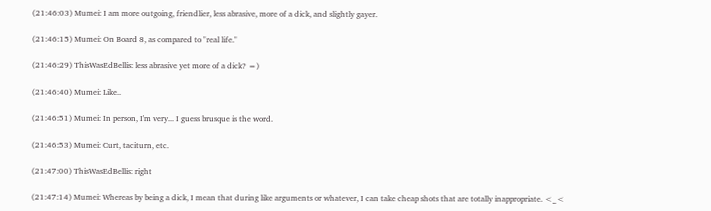(21:46:03) Mumei: I am more outgoing, friendlier, less abrasive, more of a dick, and slightly gayer.

(21:46:15) Mumei: On Board 8, as compared to "real life."

(21:46:29) ThisWasEdBellis: less abrasive yet more of a dick? =)

(21:46:40) Mumei: Like..

(21:46:51) Mumei: In person, I'm very... I guess brusque is the word.

(21:46:53) Mumei: Curt, taciturn, etc.

(21:47:00) ThisWasEdBellis: right

(21:47:14) Mumei: Whereas by being a dick, I mean that during like arguments or whatever, I can take cheap shots that are totally inappropriate. <_<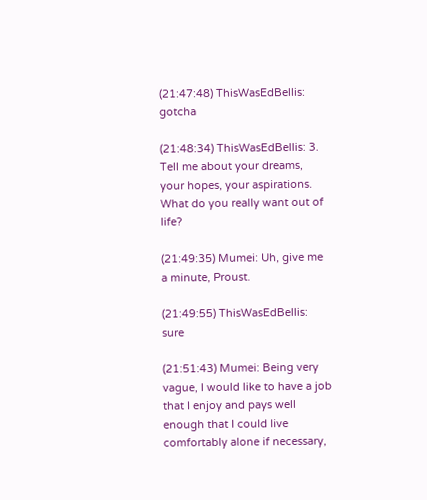(21:47:48) ThisWasEdBellis: gotcha

(21:48:34) ThisWasEdBellis: 3. Tell me about your dreams, your hopes, your aspirations. What do you really want out of life?

(21:49:35) Mumei: Uh, give me a minute, Proust.

(21:49:55) ThisWasEdBellis: sure

(21:51:43) Mumei: Being very vague, I would like to have a job that I enjoy and pays well enough that I could live comfortably alone if necessary,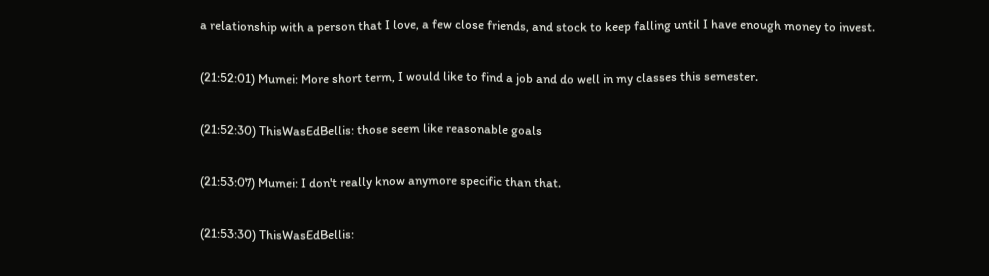a relationship with a person that I love, a few close friends, and stock to keep falling until I have enough money to invest.

(21:52:01) Mumei: More short term, I would like to find a job and do well in my classes this semester.

(21:52:30) ThisWasEdBellis: those seem like reasonable goals

(21:53:07) Mumei: I don't really know anymore specific than that.

(21:53:30) ThisWasEdBellis: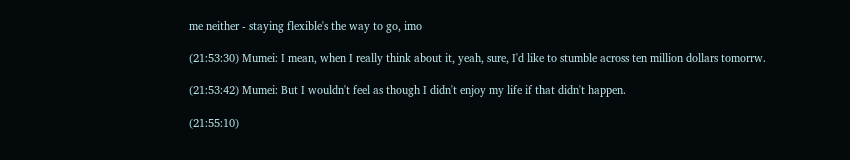me neither - staying flexible's the way to go, imo

(21:53:30) Mumei: I mean, when I really think about it, yeah, sure, I'd like to stumble across ten million dollars tomorrw.

(21:53:42) Mumei: But I wouldn't feel as though I didn't enjoy my life if that didn't happen.

(21:55:10)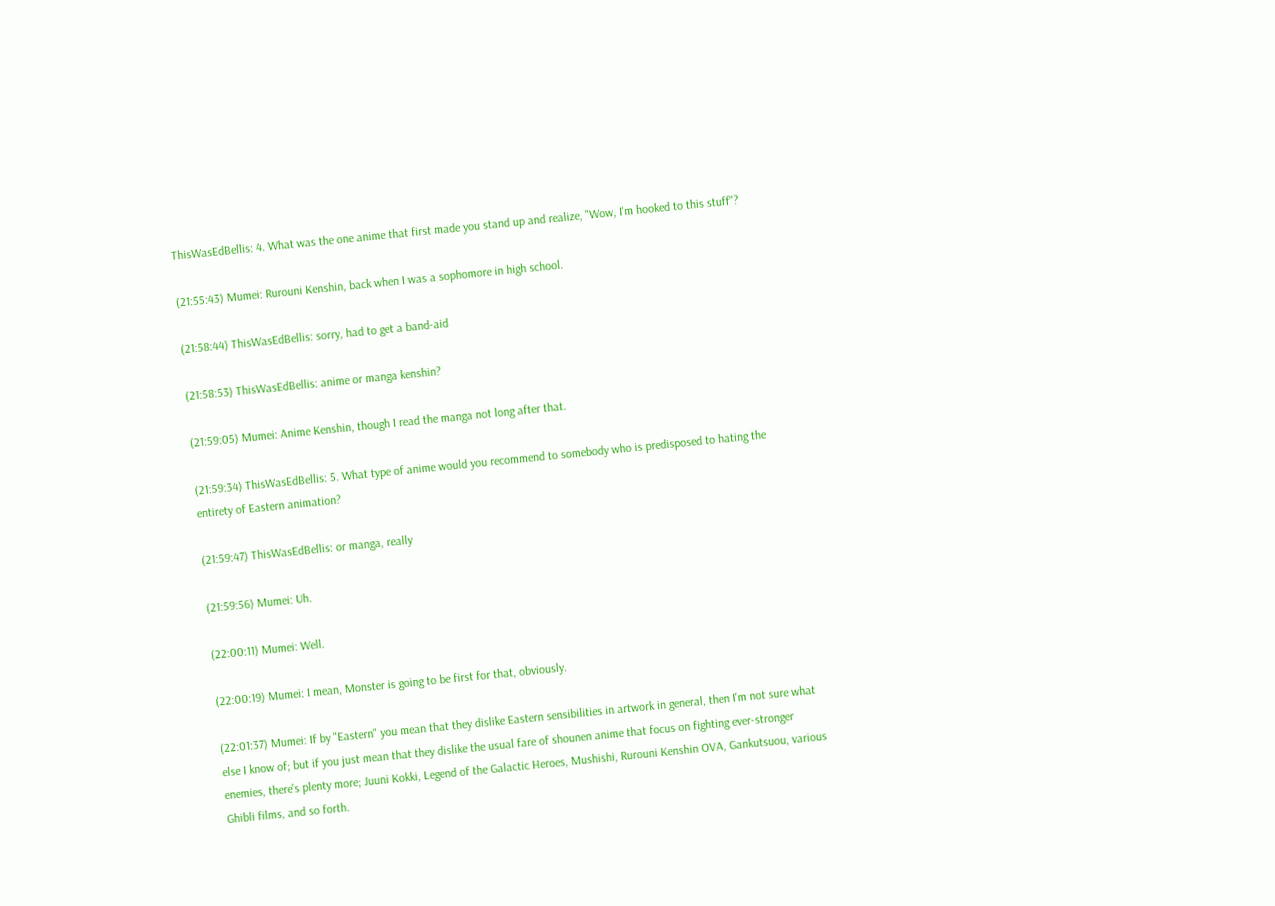ThisWasEdBellis: 4. What was the one anime that first made you stand up and realize, "Wow, I'm hooked to this stuff"?

(21:55:43) Mumei: Rurouni Kenshin, back when I was a sophomore in high school.

(21:58:44) ThisWasEdBellis: sorry, had to get a band-aid

(21:58:53) ThisWasEdBellis: anime or manga kenshin?

(21:59:05) Mumei: Anime Kenshin, though I read the manga not long after that.

(21:59:34) ThisWasEdBellis: 5. What type of anime would you recommend to somebody who is predisposed to hating the entirety of Eastern animation?

(21:59:47) ThisWasEdBellis: or manga, really

(21:59:56) Mumei: Uh.

(22:00:11) Mumei: Well.

(22:00:19) Mumei: I mean, Monster is going to be first for that, obviously.

(22:01:37) Mumei: If by "Eastern" you mean that they dislike Eastern sensibilities in artwork in general, then I'm not sure what else I know of; but if you just mean that they dislike the usual fare of shounen anime that focus on fighting ever-stronger enemies, there's plenty more; Juuni Kokki, Legend of the Galactic Heroes, Mushishi, Rurouni Kenshin OVA, Gankutsuou, various Ghibli films, and so forth.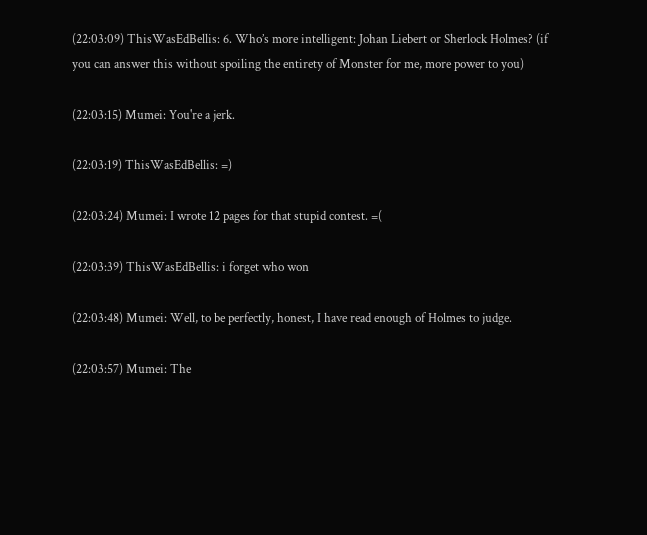(22:03:09) ThisWasEdBellis: 6. Who’s more intelligent: Johan Liebert or Sherlock Holmes? (if you can answer this without spoiling the entirety of Monster for me, more power to you)

(22:03:15) Mumei: You're a jerk.

(22:03:19) ThisWasEdBellis: =)

(22:03:24) Mumei: I wrote 12 pages for that stupid contest. =(

(22:03:39) ThisWasEdBellis: i forget who won

(22:03:48) Mumei: Well, to be perfectly, honest, I have read enough of Holmes to judge.

(22:03:57) Mumei: The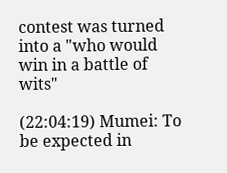contest was turned into a "who would win in a battle of wits"

(22:04:19) Mumei: To be expected in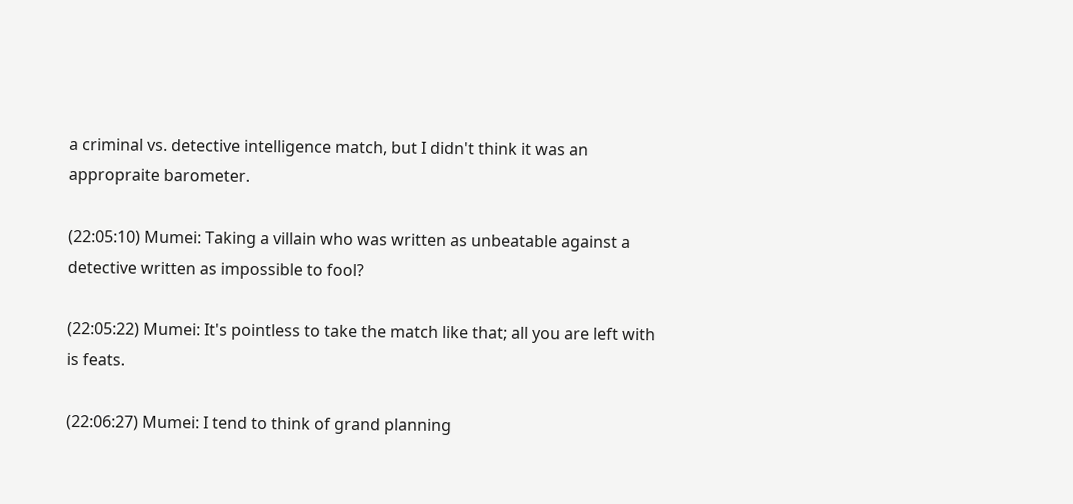a criminal vs. detective intelligence match, but I didn't think it was an appropraite barometer.

(22:05:10) Mumei: Taking a villain who was written as unbeatable against a detective written as impossible to fool?

(22:05:22) Mumei: It's pointless to take the match like that; all you are left with is feats.

(22:06:27) Mumei: I tend to think of grand planning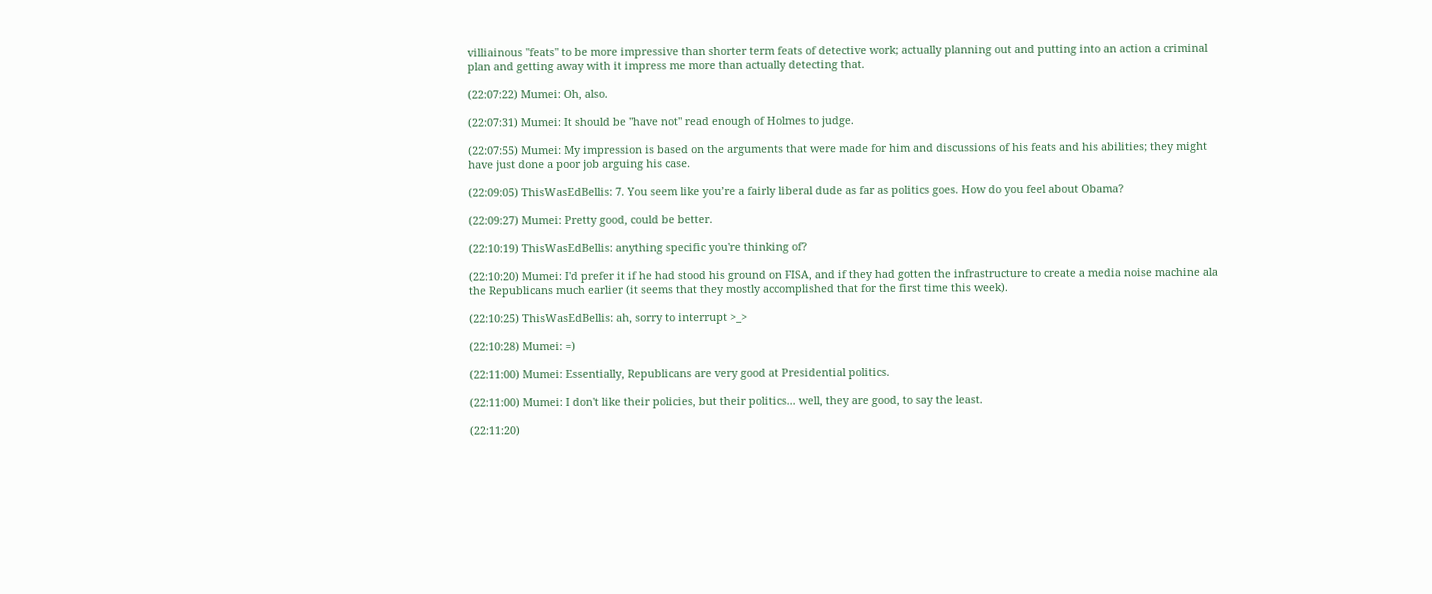villiainous "feats" to be more impressive than shorter term feats of detective work; actually planning out and putting into an action a criminal plan and getting away with it impress me more than actually detecting that.

(22:07:22) Mumei: Oh, also.

(22:07:31) Mumei: It should be "have not" read enough of Holmes to judge.

(22:07:55) Mumei: My impression is based on the arguments that were made for him and discussions of his feats and his abilities; they might have just done a poor job arguing his case.

(22:09:05) ThisWasEdBellis: 7. You seem like you’re a fairly liberal dude as far as politics goes. How do you feel about Obama?

(22:09:27) Mumei: Pretty good, could be better.

(22:10:19) ThisWasEdBellis: anything specific you're thinking of?

(22:10:20) Mumei: I'd prefer it if he had stood his ground on FISA, and if they had gotten the infrastructure to create a media noise machine ala the Republicans much earlier (it seems that they mostly accomplished that for the first time this week).

(22:10:25) ThisWasEdBellis: ah, sorry to interrupt >_>

(22:10:28) Mumei: =)

(22:11:00) Mumei: Essentially, Republicans are very good at Presidential politics.

(22:11:00) Mumei: I don't like their policies, but their politics... well, they are good, to say the least.

(22:11:20)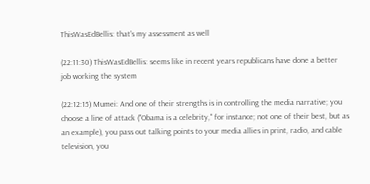ThisWasEdBellis: that's my assessment as well

(22:11:30) ThisWasEdBellis: seems like in recent years republicans have done a better job working the system

(22:12:15) Mumei: And one of their strengths is in controlling the media narrative; you choose a line of attack ("Obama is a celebrity," for instance; not one of their best, but as an example), you pass out talking points to your media allies in print, radio, and cable television, you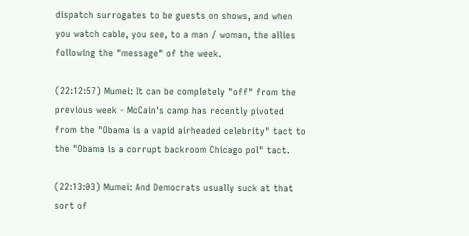dispatch surrogates to be guests on shows, and when you watch cable, you see, to a man / woman, the allies following the "message" of the week.

(22:12:57) Mumei: It can be completely "off" from the previous week - McCain's camp has recently pivoted from the "Obama is a vapid airheaded celebrity" tact to the "Obama is a corrupt backroom Chicago pol" tact.

(22:13:03) Mumei: And Democrats usually suck at that sort of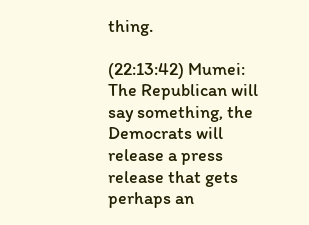thing.

(22:13:42) Mumei: The Republican will say something, the Democrats will release a press release that gets perhaps an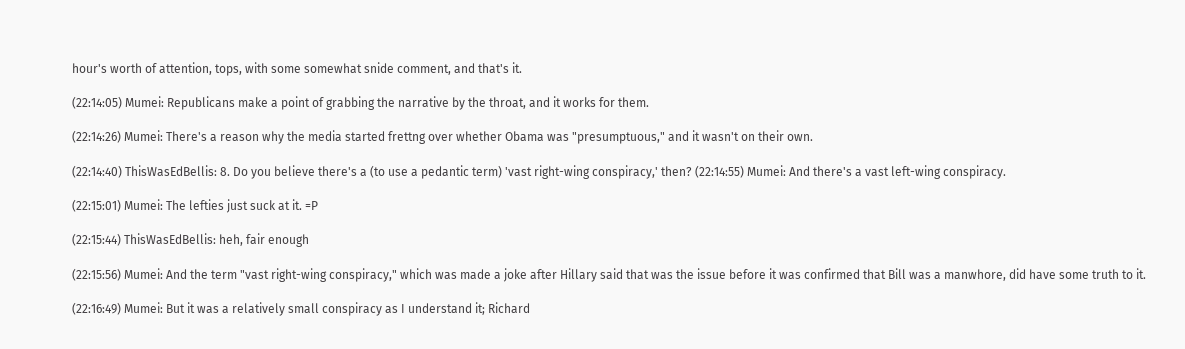hour's worth of attention, tops, with some somewhat snide comment, and that's it.

(22:14:05) Mumei: Republicans make a point of grabbing the narrative by the throat, and it works for them.

(22:14:26) Mumei: There's a reason why the media started frettng over whether Obama was "presumptuous," and it wasn't on their own.

(22:14:40) ThisWasEdBellis: 8. Do you believe there's a (to use a pedantic term) 'vast right-wing conspiracy,' then? (22:14:55) Mumei: And there's a vast left-wing conspiracy.

(22:15:01) Mumei: The lefties just suck at it. =P

(22:15:44) ThisWasEdBellis: heh, fair enough

(22:15:56) Mumei: And the term "vast right-wing conspiracy," which was made a joke after Hillary said that was the issue before it was confirmed that Bill was a manwhore, did have some truth to it.

(22:16:49) Mumei: But it was a relatively small conspiracy as I understand it; Richard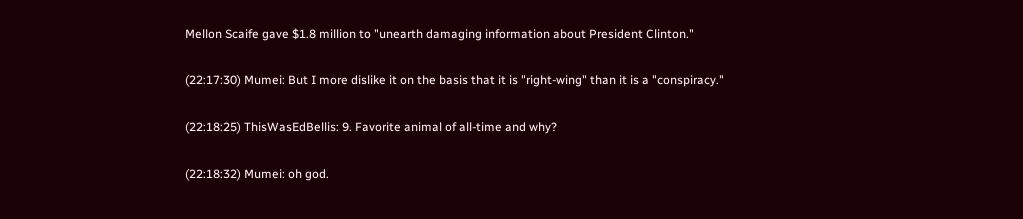Mellon Scaife gave $1.8 million to "unearth damaging information about President Clinton."

(22:17:30) Mumei: But I more dislike it on the basis that it is "right-wing" than it is a "conspiracy."

(22:18:25) ThisWasEdBellis: 9. Favorite animal of all-time and why?

(22:18:32) Mumei: oh god.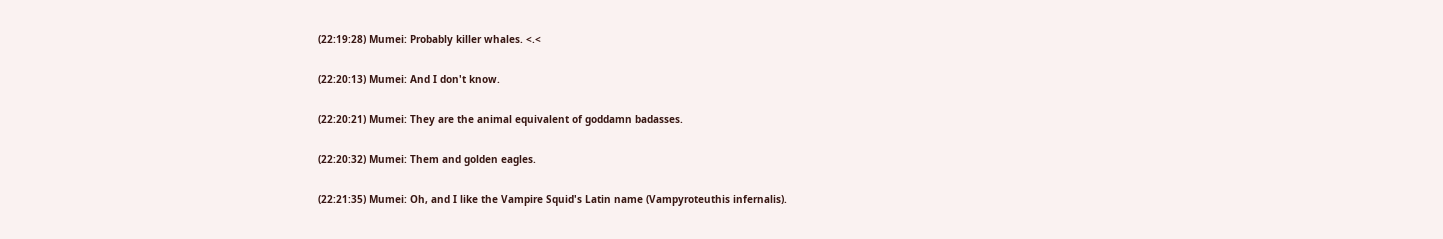(22:19:28) Mumei: Probably killer whales. <.<

(22:20:13) Mumei: And I don't know.

(22:20:21) Mumei: They are the animal equivalent of goddamn badasses.

(22:20:32) Mumei: Them and golden eagles.

(22:21:35) Mumei: Oh, and I like the Vampire Squid's Latin name (Vampyroteuthis infernalis).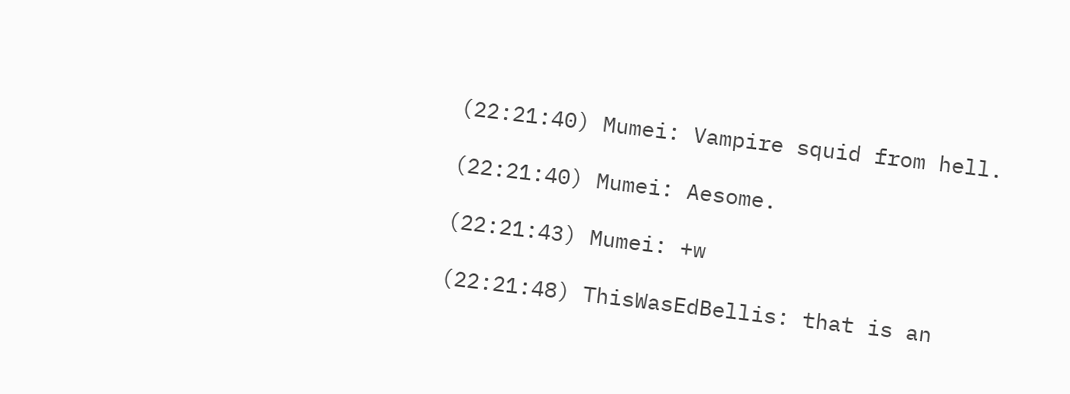(22:21:40) Mumei: Vampire squid from hell.

(22:21:40) Mumei: Aesome.

(22:21:43) Mumei: +w

(22:21:48) ThisWasEdBellis: that is an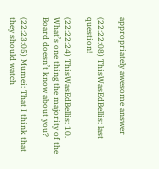appropriately awesome answer

(22:22:08) ThisWasEdBellis: last question!

(22:22:24) ThisWasEdBellis: 10. What’s one thing the majority of the Board doesn’t know about you?

(22:23:05) Mumei: That I think that they should watch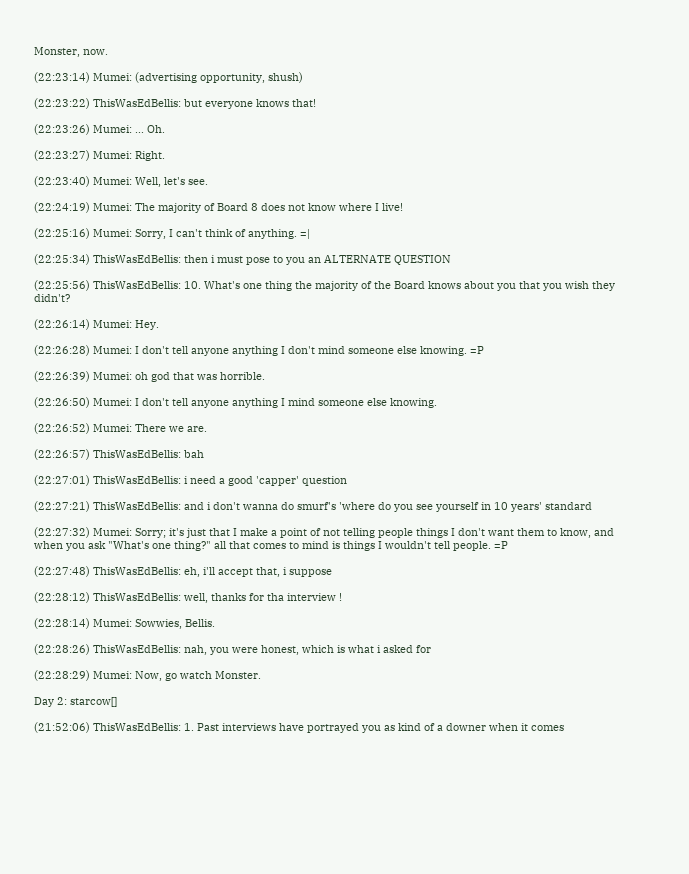Monster, now.

(22:23:14) Mumei: (advertising opportunity, shush)

(22:23:22) ThisWasEdBellis: but everyone knows that!

(22:23:26) Mumei: ... Oh.

(22:23:27) Mumei: Right.

(22:23:40) Mumei: Well, let's see.

(22:24:19) Mumei: The majority of Board 8 does not know where I live!

(22:25:16) Mumei: Sorry, I can't think of anything. =|

(22:25:34) ThisWasEdBellis: then i must pose to you an ALTERNATE QUESTION

(22:25:56) ThisWasEdBellis: 10. What's one thing the majority of the Board knows about you that you wish they didn't?

(22:26:14) Mumei: Hey.

(22:26:28) Mumei: I don't tell anyone anything I don't mind someone else knowing. =P

(22:26:39) Mumei: oh god that was horrible.

(22:26:50) Mumei: I don't tell anyone anything I mind someone else knowing.

(22:26:52) Mumei: There we are.

(22:26:57) ThisWasEdBellis: bah

(22:27:01) ThisWasEdBellis: i need a good 'capper' question

(22:27:21) ThisWasEdBellis: and i don't wanna do smurf's 'where do you see yourself in 10 years' standard

(22:27:32) Mumei: Sorry; it's just that I make a point of not telling people things I don't want them to know, and when you ask "What's one thing?" all that comes to mind is things I wouldn't tell people. =P

(22:27:48) ThisWasEdBellis: eh, i'll accept that, i suppose

(22:28:12) ThisWasEdBellis: well, thanks for tha interview !

(22:28:14) Mumei: Sowwies, Bellis.

(22:28:26) ThisWasEdBellis: nah, you were honest, which is what i asked for

(22:28:29) Mumei: Now, go watch Monster.

Day 2: starcow[]

(21:52:06) ThisWasEdBellis: 1. Past interviews have portrayed you as kind of a downer when it comes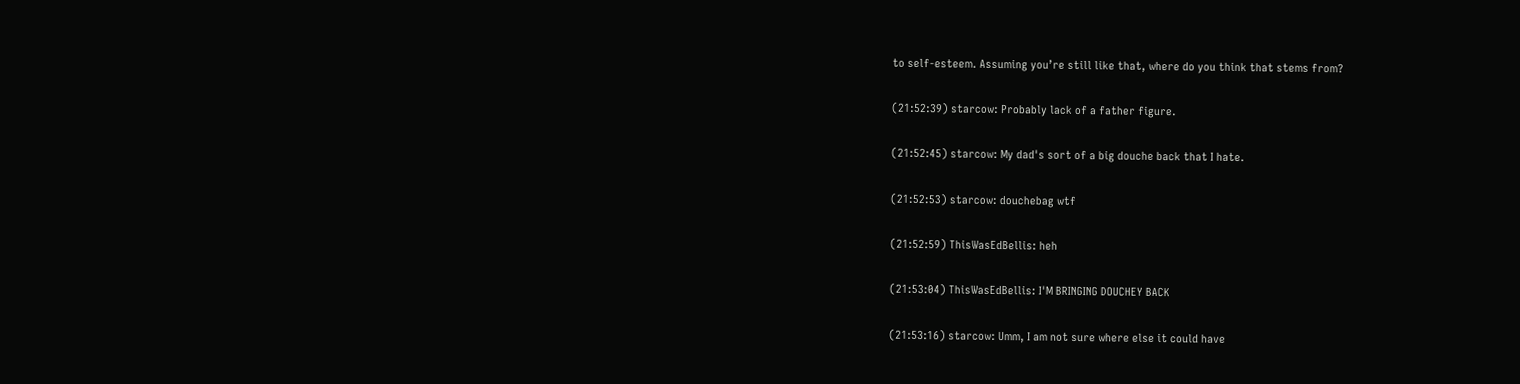to self-esteem. Assuming you’re still like that, where do you think that stems from?

(21:52:39) starcow: Probably lack of a father figure.

(21:52:45) starcow: My dad's sort of a big douche back that I hate.

(21:52:53) starcow: douchebag wtf

(21:52:59) ThisWasEdBellis: heh

(21:53:04) ThisWasEdBellis: I'M BRINGING DOUCHEY BACK

(21:53:16) starcow: Umm, I am not sure where else it could have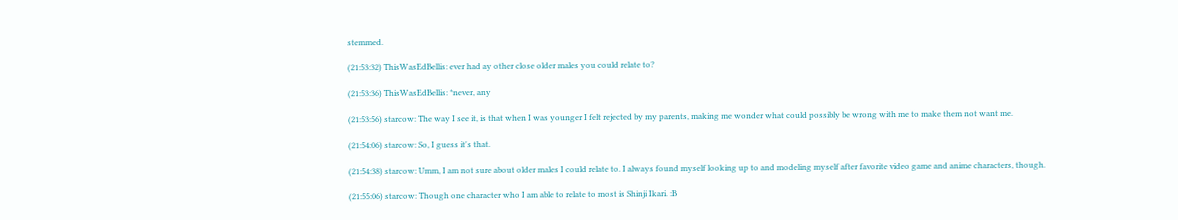stemmed.

(21:53:32) ThisWasEdBellis: ever had ay other close older males you could relate to?

(21:53:36) ThisWasEdBellis: *never, any

(21:53:56) starcow: The way I see it, is that when I was younger I felt rejected by my parents, making me wonder what could possibly be wrong with me to make them not want me.

(21:54:06) starcow: So, I guess it's that.

(21:54:38) starcow: Umm, I am not sure about older males I could relate to. I always found myself looking up to and modeling myself after favorite video game and anime characters, though.

(21:55:06) starcow: Though one character who I am able to relate to most is Shinji Ikari. :B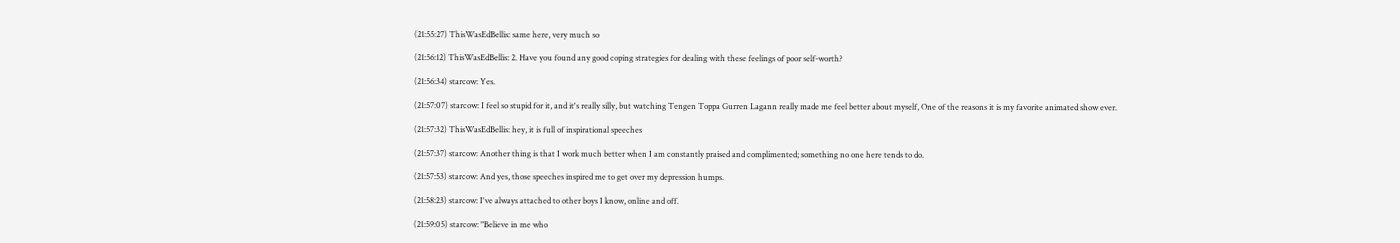(21:55:27) ThisWasEdBellis: same here, very much so

(21:56:12) ThisWasEdBellis: 2. Have you found any good coping strategies for dealing with these feelings of poor self-worth?

(21:56:34) starcow: Yes.

(21:57:07) starcow: I feel so stupid for it, and it's really silly, but watching Tengen Toppa Gurren Lagann really made me feel better about myself, One of the reasons it is my favorite animated show ever.

(21:57:32) ThisWasEdBellis: hey, it is full of inspirational speeches

(21:57:37) starcow: Another thing is that I work much better when I am constantly praised and complimented; something no one here tends to do.

(21:57:53) starcow: And yes, those speeches inspired me to get over my depression humps.

(21:58:23) starcow: I've always attached to other boys I know, online and off.

(21:59:05) starcow: "Believe in me who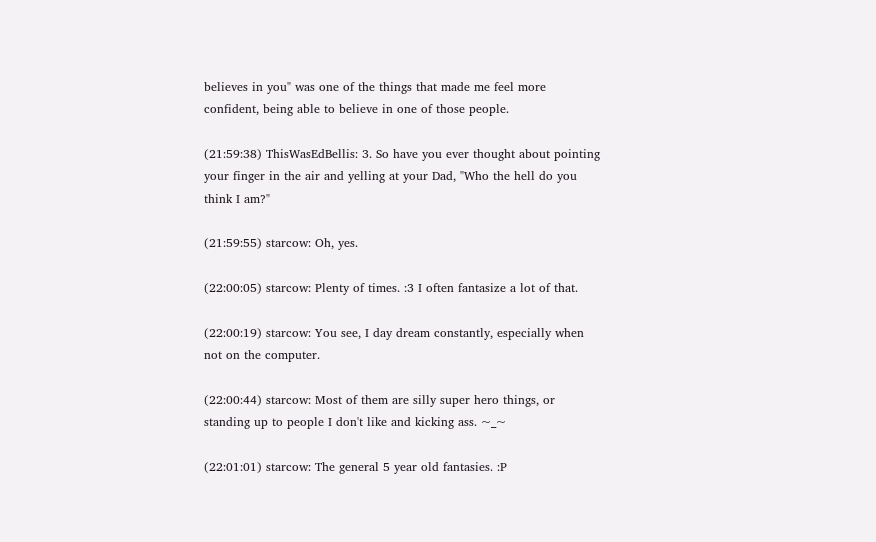believes in you" was one of the things that made me feel more confident, being able to believe in one of those people.

(21:59:38) ThisWasEdBellis: 3. So have you ever thought about pointing your finger in the air and yelling at your Dad, "Who the hell do you think I am?"

(21:59:55) starcow: Oh, yes.

(22:00:05) starcow: Plenty of times. :3 I often fantasize a lot of that.

(22:00:19) starcow: You see, I day dream constantly, especially when not on the computer.

(22:00:44) starcow: Most of them are silly super hero things, or standing up to people I don't like and kicking ass. ~_~

(22:01:01) starcow: The general 5 year old fantasies. :P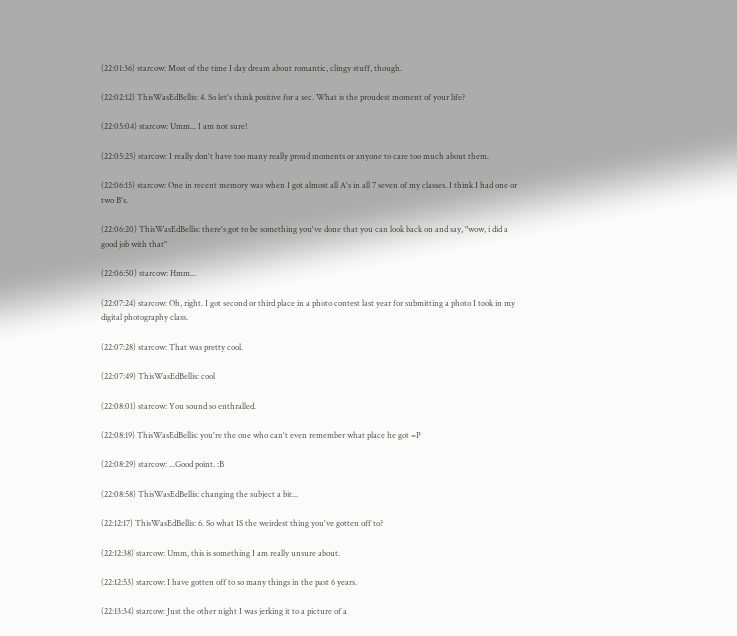(22:01:36) starcow: Most of the time I day dream about romantic, clingy stuff, though.

(22:02:12) ThisWasEdBellis: 4. So let's think positive for a sec. What is the proudest moment of your life?

(22:05:04) starcow: Umm... I am not sure!

(22:05:25) starcow: I really don't have too many really proud moments or anyone to care too much about them.

(22:06:15) starcow: One in recent memory was when I got almost all A's in all 7 seven of my classes. I think I had one or two B's.

(22:06:20) ThisWasEdBellis: there's got to be something you've done that you can look back on and say, "wow, i did a good job with that"

(22:06:50) starcow: Hmm...

(22:07:24) starcow: Oh, right. I got second or third place in a photo contest last year for submitting a photo I took in my digital photography class.

(22:07:28) starcow: That was pretty cool.

(22:07:49) ThisWasEdBellis: cool

(22:08:01) starcow: You sound so enthralled.

(22:08:19) ThisWasEdBellis: you're the one who can't even remember what place he got =P

(22:08:29) starcow: ...Good point. :B

(22:08:58) ThisWasEdBellis: changing the subject a bit...

(22:12:17) ThisWasEdBellis: 6. So what IS the weirdest thing you've gotten off to?

(22:12:38) starcow: Umm, this is something I am really unsure about.

(22:12:53) starcow: I have gotten off to so many things in the past 6 years.

(22:13:34) starcow: Just the other night I was jerking it to a picture of a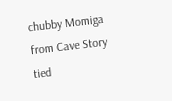chubby Momiga from Cave Story tied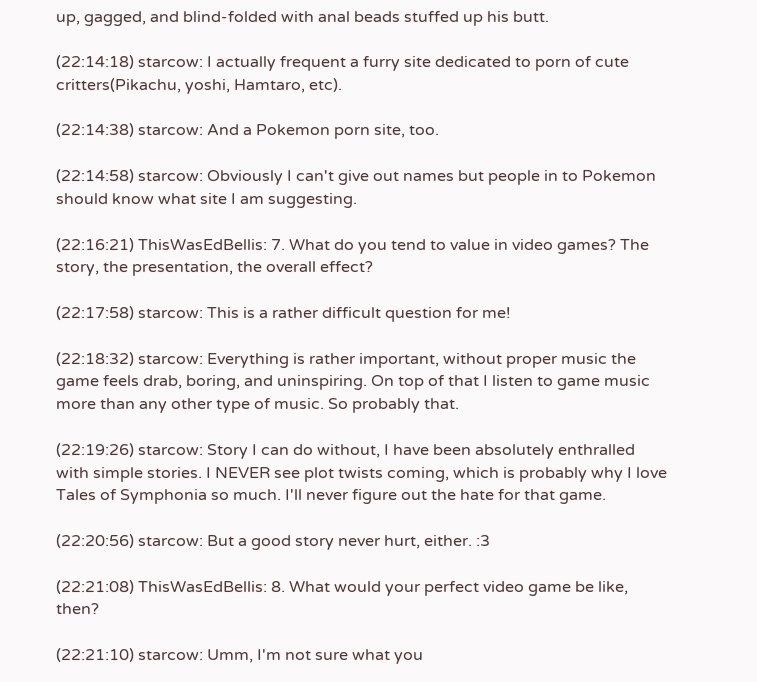up, gagged, and blind-folded with anal beads stuffed up his butt.

(22:14:18) starcow: I actually frequent a furry site dedicated to porn of cute critters(Pikachu, yoshi, Hamtaro, etc).

(22:14:38) starcow: And a Pokemon porn site, too.

(22:14:58) starcow: Obviously I can't give out names but people in to Pokemon should know what site I am suggesting.

(22:16:21) ThisWasEdBellis: 7. What do you tend to value in video games? The story, the presentation, the overall effect?

(22:17:58) starcow: This is a rather difficult question for me!

(22:18:32) starcow: Everything is rather important, without proper music the game feels drab, boring, and uninspiring. On top of that I listen to game music more than any other type of music. So probably that.

(22:19:26) starcow: Story I can do without, I have been absolutely enthralled with simple stories. I NEVER see plot twists coming, which is probably why I love Tales of Symphonia so much. I'll never figure out the hate for that game.

(22:20:56) starcow: But a good story never hurt, either. :3

(22:21:08) ThisWasEdBellis: 8. What would your perfect video game be like, then?

(22:21:10) starcow: Umm, I'm not sure what you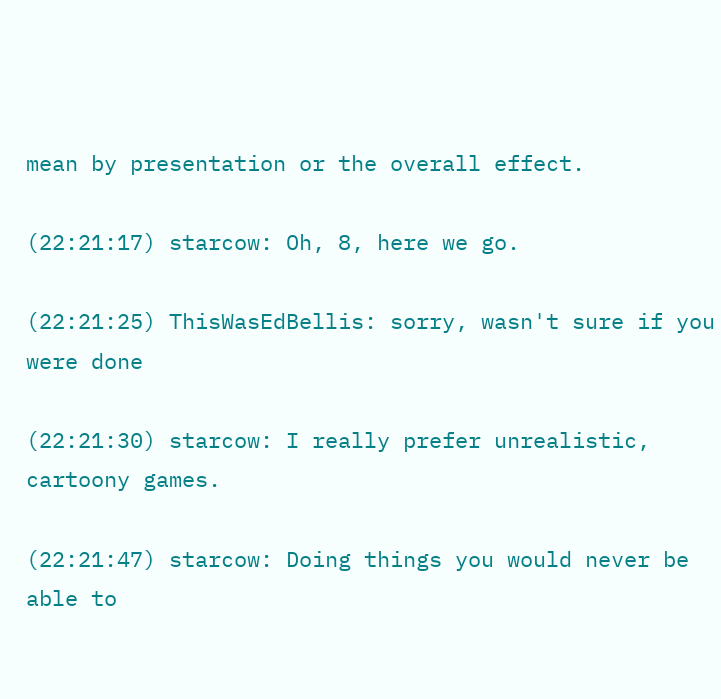mean by presentation or the overall effect.

(22:21:17) starcow: Oh, 8, here we go.

(22:21:25) ThisWasEdBellis: sorry, wasn't sure if you were done

(22:21:30) starcow: I really prefer unrealistic, cartoony games.

(22:21:47) starcow: Doing things you would never be able to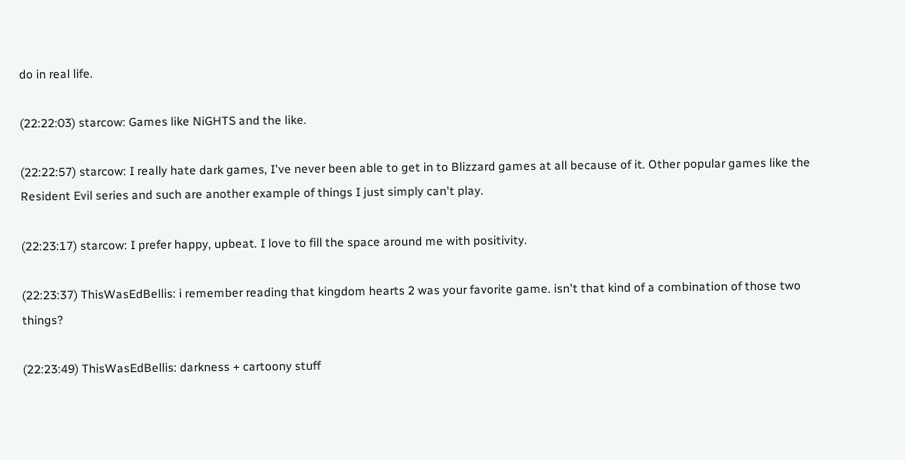do in real life.

(22:22:03) starcow: Games like NiGHTS and the like.

(22:22:57) starcow: I really hate dark games, I've never been able to get in to Blizzard games at all because of it. Other popular games like the Resident Evil series and such are another example of things I just simply can't play.

(22:23:17) starcow: I prefer happy, upbeat. I love to fill the space around me with positivity.

(22:23:37) ThisWasEdBellis: i remember reading that kingdom hearts 2 was your favorite game. isn't that kind of a combination of those two things?

(22:23:49) ThisWasEdBellis: darkness + cartoony stuff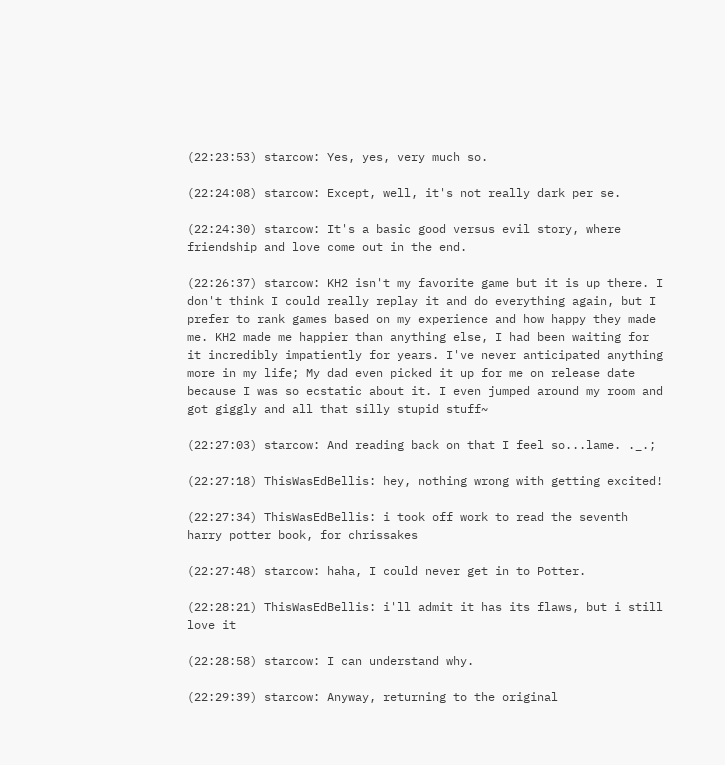(22:23:53) starcow: Yes, yes, very much so.

(22:24:08) starcow: Except, well, it's not really dark per se.

(22:24:30) starcow: It's a basic good versus evil story, where friendship and love come out in the end.

(22:26:37) starcow: KH2 isn't my favorite game but it is up there. I don't think I could really replay it and do everything again, but I prefer to rank games based on my experience and how happy they made me. KH2 made me happier than anything else, I had been waiting for it incredibly impatiently for years. I've never anticipated anything more in my life; My dad even picked it up for me on release date because I was so ecstatic about it. I even jumped around my room and got giggly and all that silly stupid stuff~

(22:27:03) starcow: And reading back on that I feel so...lame. ._.;

(22:27:18) ThisWasEdBellis: hey, nothing wrong with getting excited!

(22:27:34) ThisWasEdBellis: i took off work to read the seventh harry potter book, for chrissakes

(22:27:48) starcow: haha, I could never get in to Potter.

(22:28:21) ThisWasEdBellis: i'll admit it has its flaws, but i still love it

(22:28:58) starcow: I can understand why.

(22:29:39) starcow: Anyway, returning to the original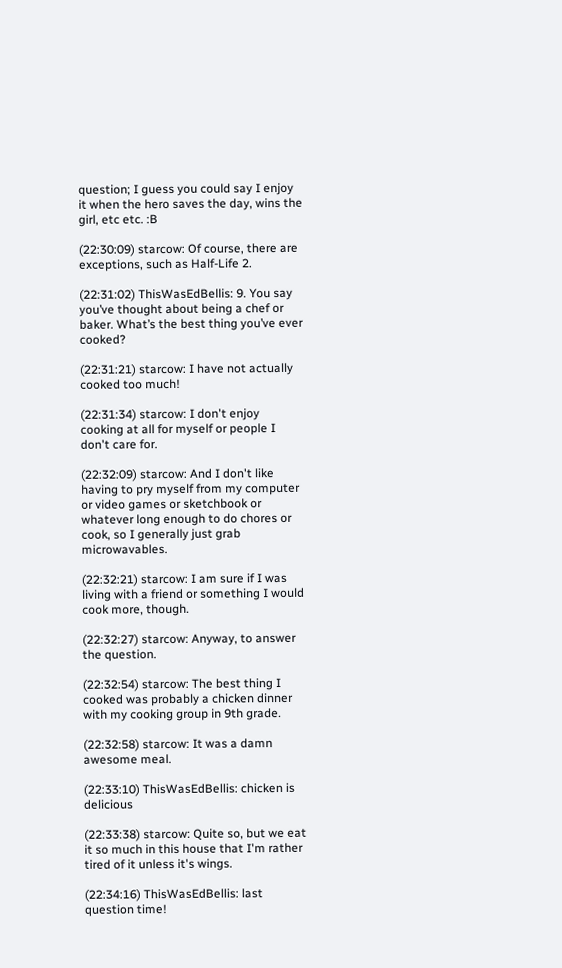question; I guess you could say I enjoy it when the hero saves the day, wins the girl, etc etc. :B

(22:30:09) starcow: Of course, there are exceptions, such as Half-Life 2.

(22:31:02) ThisWasEdBellis: 9. You say you’ve thought about being a chef or baker. What’s the best thing you’ve ever cooked?

(22:31:21) starcow: I have not actually cooked too much!

(22:31:34) starcow: I don't enjoy cooking at all for myself or people I don't care for.

(22:32:09) starcow: And I don't like having to pry myself from my computer or video games or sketchbook or whatever long enough to do chores or cook, so I generally just grab microwavables.

(22:32:21) starcow: I am sure if I was living with a friend or something I would cook more, though.

(22:32:27) starcow: Anyway, to answer the question.

(22:32:54) starcow: The best thing I cooked was probably a chicken dinner with my cooking group in 9th grade.

(22:32:58) starcow: It was a damn awesome meal.

(22:33:10) ThisWasEdBellis: chicken is delicious

(22:33:38) starcow: Quite so, but we eat it so much in this house that I'm rather tired of it unless it's wings.

(22:34:16) ThisWasEdBellis: last question time!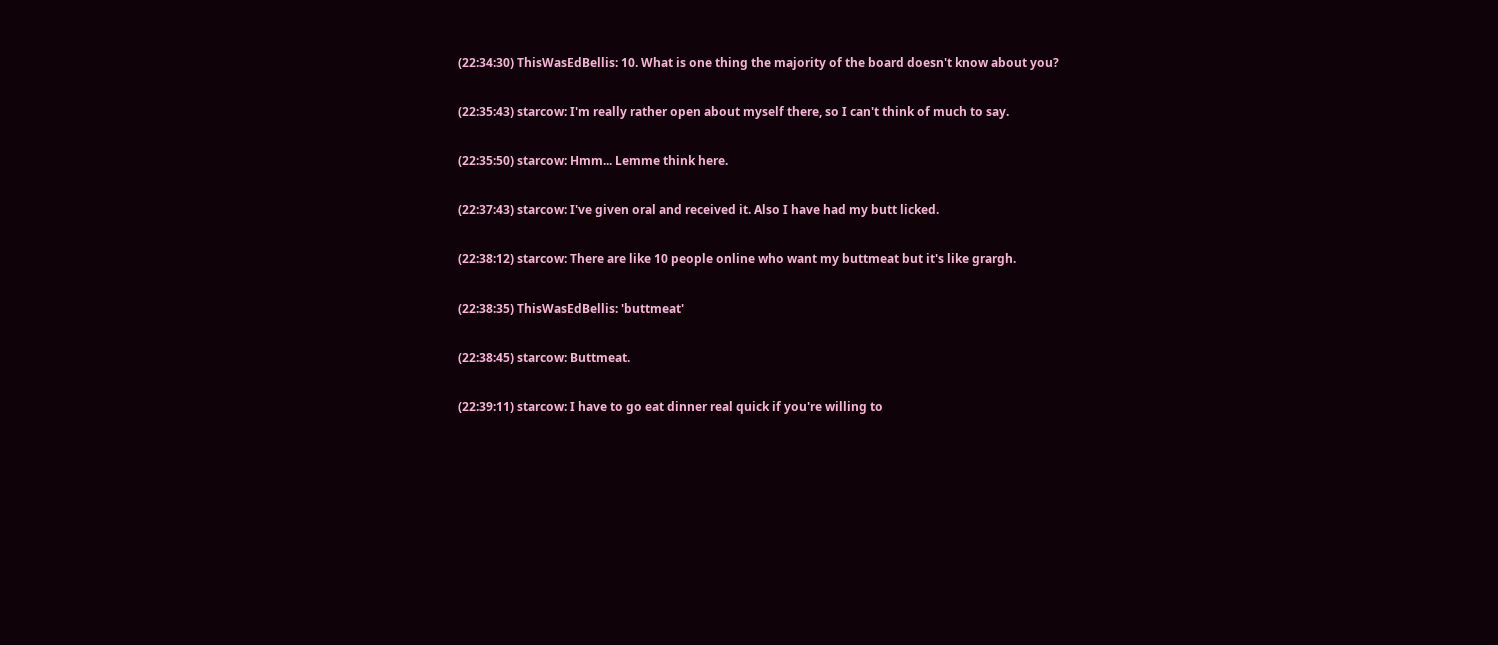(22:34:30) ThisWasEdBellis: 10. What is one thing the majority of the board doesn't know about you?

(22:35:43) starcow: I'm really rather open about myself there, so I can't think of much to say.

(22:35:50) starcow: Hmm... Lemme think here.

(22:37:43) starcow: I've given oral and received it. Also I have had my butt licked.

(22:38:12) starcow: There are like 10 people online who want my buttmeat but it's like grargh.

(22:38:35) ThisWasEdBellis: 'buttmeat'

(22:38:45) starcow: Buttmeat.

(22:39:11) starcow: I have to go eat dinner real quick if you're willing to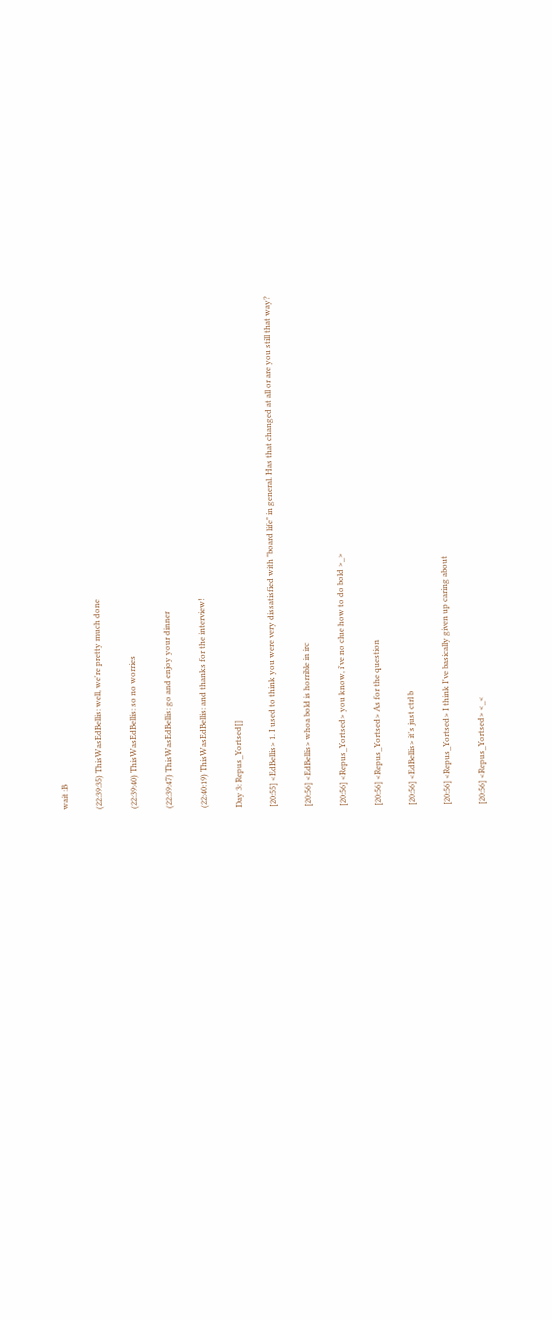wait :B

(22:39:35) ThisWasEdBellis: well, we're pretty much done

(22:39:40) ThisWasEdBellis: so no worries

(22:39:47) ThisWasEdBellis: go and enjoy your dinner

(22:40:19) ThisWasEdBellis: and thanks for the interview!

Day 3: Repus_Yortsed[]

[20:55] <EdBellis> 1. I used to think you were very dissatisfied with "board life" in general. Has that changed at all or are you still that way?

[20:56] <EdBellis> whoa bold is horrible in irc

[20:56] <Repus_Yortsed> you know, i've no clue how to do bold >_>

[20:56] <Repus_Yortsed> As for the question

[20:56] <EdBellis> it's just ctrl b

[20:56] <Repus_Yortsed> I think I've basically given up caring about

[20:56] <Repus_Yortsed> <_<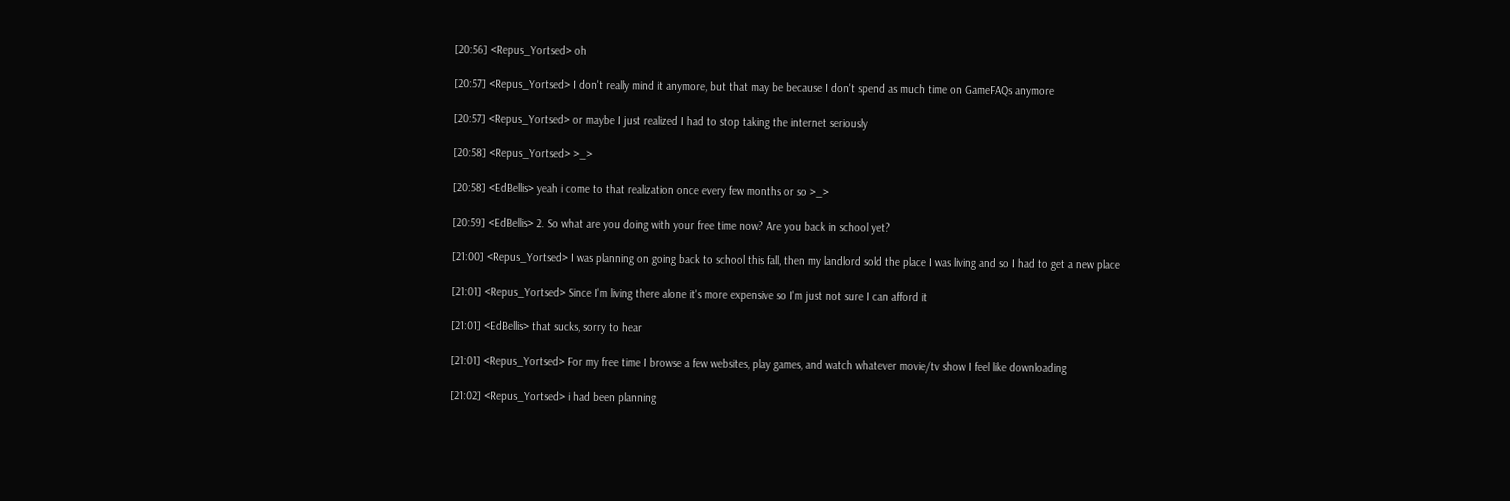[20:56] <Repus_Yortsed> oh

[20:57] <Repus_Yortsed> I don't really mind it anymore, but that may be because I don't spend as much time on GameFAQs anymore

[20:57] <Repus_Yortsed> or maybe I just realized I had to stop taking the internet seriously

[20:58] <Repus_Yortsed> >_>

[20:58] <EdBellis> yeah i come to that realization once every few months or so >_>

[20:59] <EdBellis> 2. So what are you doing with your free time now? Are you back in school yet?

[21:00] <Repus_Yortsed> I was planning on going back to school this fall, then my landlord sold the place I was living and so I had to get a new place

[21:01] <Repus_Yortsed> Since I'm living there alone it's more expensive so I'm just not sure I can afford it

[21:01] <EdBellis> that sucks, sorry to hear

[21:01] <Repus_Yortsed> For my free time I browse a few websites, play games, and watch whatever movie/tv show I feel like downloading

[21:02] <Repus_Yortsed> i had been planning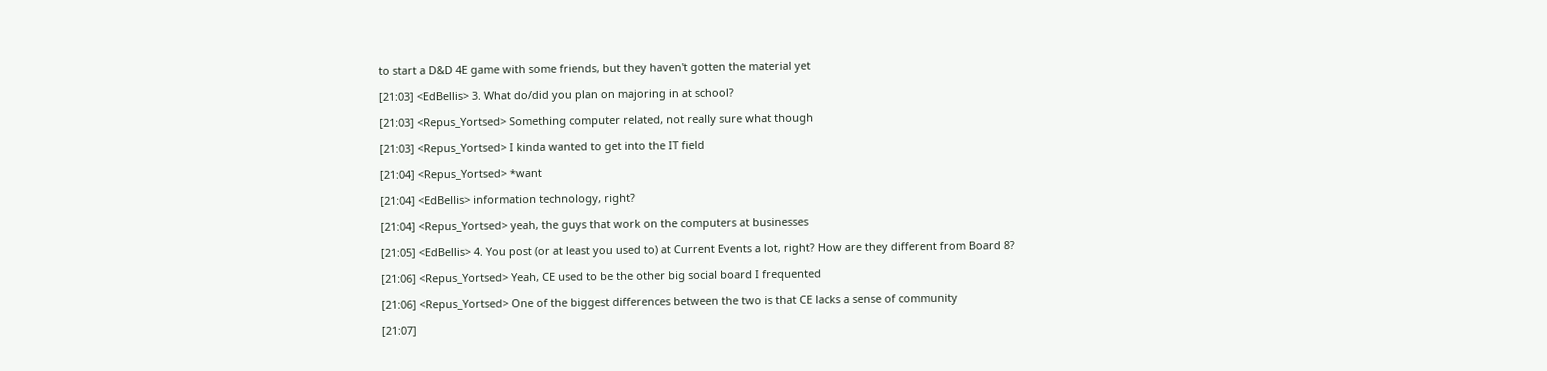to start a D&D 4E game with some friends, but they haven't gotten the material yet

[21:03] <EdBellis> 3. What do/did you plan on majoring in at school?

[21:03] <Repus_Yortsed> Something computer related, not really sure what though

[21:03] <Repus_Yortsed> I kinda wanted to get into the IT field

[21:04] <Repus_Yortsed> *want

[21:04] <EdBellis> information technology, right?

[21:04] <Repus_Yortsed> yeah, the guys that work on the computers at businesses

[21:05] <EdBellis> 4. You post (or at least you used to) at Current Events a lot, right? How are they different from Board 8?

[21:06] <Repus_Yortsed> Yeah, CE used to be the other big social board I frequented

[21:06] <Repus_Yortsed> One of the biggest differences between the two is that CE lacks a sense of community

[21:07]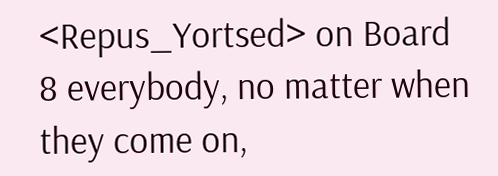<Repus_Yortsed> on Board 8 everybody, no matter when they come on,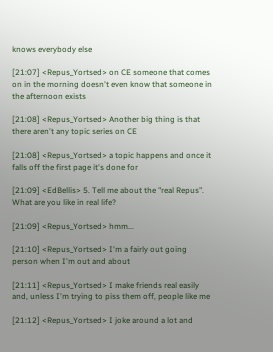knows everybody else

[21:07] <Repus_Yortsed> on CE someone that comes on in the morning doesn't even know that someone in the afternoon exists

[21:08] <Repus_Yortsed> Another big thing is that there aren't any topic series on CE

[21:08] <Repus_Yortsed> a topic happens and once it falls off the first page it's done for

[21:09] <EdBellis> 5. Tell me about the "real Repus". What are you like in real life?

[21:09] <Repus_Yortsed> hmm...

[21:10] <Repus_Yortsed> I'm a fairly out going person when I'm out and about

[21:11] <Repus_Yortsed> I make friends real easily and, unless I'm trying to piss them off, people like me

[21:12] <Repus_Yortsed> I joke around a lot and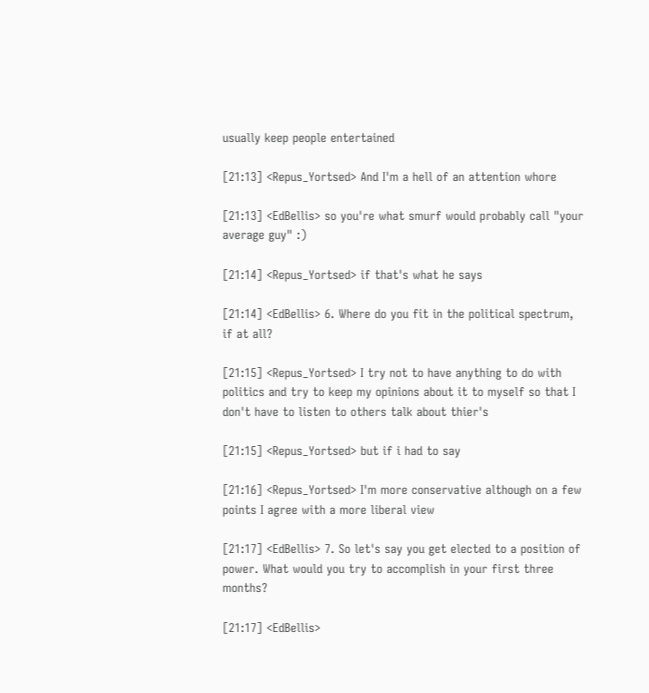usually keep people entertained

[21:13] <Repus_Yortsed> And I'm a hell of an attention whore

[21:13] <EdBellis> so you're what smurf would probably call "your average guy" :)

[21:14] <Repus_Yortsed> if that's what he says

[21:14] <EdBellis> 6. Where do you fit in the political spectrum, if at all?

[21:15] <Repus_Yortsed> I try not to have anything to do with politics and try to keep my opinions about it to myself so that I don't have to listen to others talk about thier's

[21:15] <Repus_Yortsed> but if i had to say

[21:16] <Repus_Yortsed> I'm more conservative although on a few points I agree with a more liberal view

[21:17] <EdBellis> 7. So let's say you get elected to a position of power. What would you try to accomplish in your first three months?

[21:17] <EdBellis>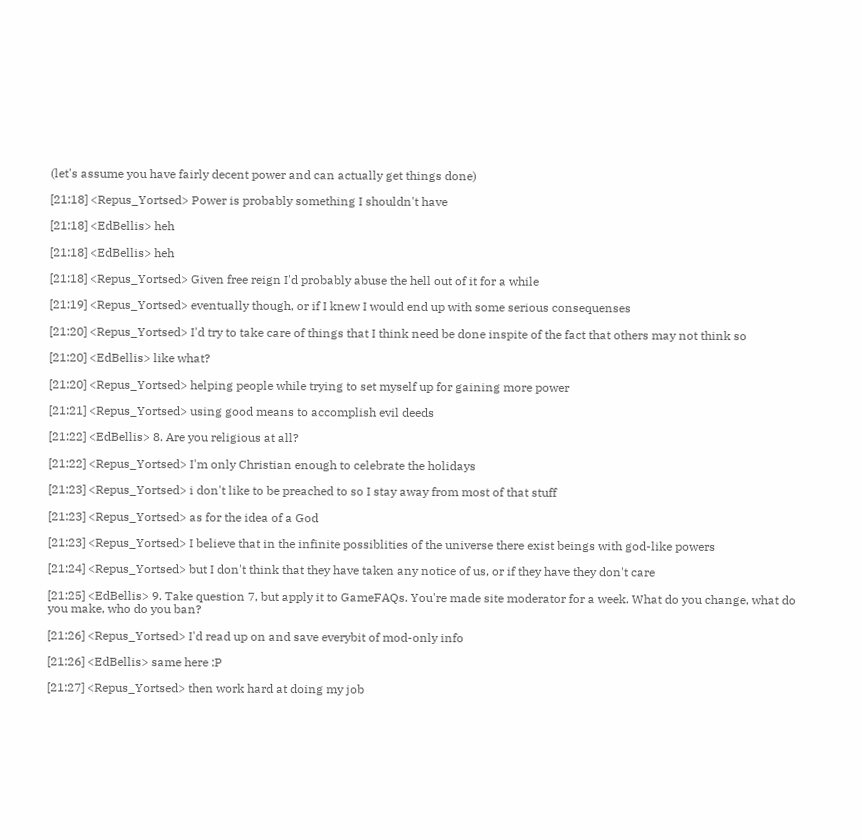(let's assume you have fairly decent power and can actually get things done)

[21:18] <Repus_Yortsed> Power is probably something I shouldn't have

[21:18] <EdBellis> heh

[21:18] <EdBellis> heh

[21:18] <Repus_Yortsed> Given free reign I'd probably abuse the hell out of it for a while

[21:19] <Repus_Yortsed> eventually though, or if I knew I would end up with some serious consequenses

[21:20] <Repus_Yortsed> I'd try to take care of things that I think need be done inspite of the fact that others may not think so

[21:20] <EdBellis> like what?

[21:20] <Repus_Yortsed> helping people while trying to set myself up for gaining more power

[21:21] <Repus_Yortsed> using good means to accomplish evil deeds

[21:22] <EdBellis> 8. Are you religious at all?

[21:22] <Repus_Yortsed> I'm only Christian enough to celebrate the holidays

[21:23] <Repus_Yortsed> i don't like to be preached to so I stay away from most of that stuff

[21:23] <Repus_Yortsed> as for the idea of a God

[21:23] <Repus_Yortsed> I believe that in the infinite possiblities of the universe there exist beings with god-like powers

[21:24] <Repus_Yortsed> but I don't think that they have taken any notice of us, or if they have they don't care

[21:25] <EdBellis> 9. Take question 7, but apply it to GameFAQs. You're made site moderator for a week. What do you change, what do you make, who do you ban?

[21:26] <Repus_Yortsed> I'd read up on and save everybit of mod-only info

[21:26] <EdBellis> same here :P

[21:27] <Repus_Yortsed> then work hard at doing my job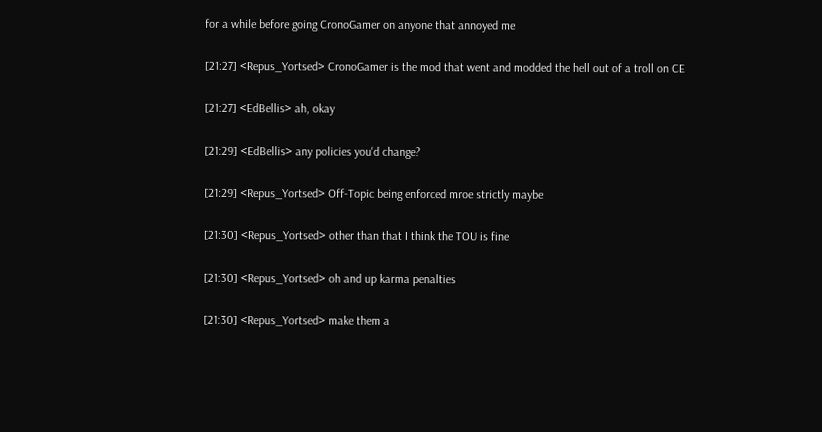for a while before going CronoGamer on anyone that annoyed me

[21:27] <Repus_Yortsed> CronoGamer is the mod that went and modded the hell out of a troll on CE

[21:27] <EdBellis> ah, okay

[21:29] <EdBellis> any policies you'd change?

[21:29] <Repus_Yortsed> Off-Topic being enforced mroe strictly maybe

[21:30] <Repus_Yortsed> other than that I think the TOU is fine

[21:30] <Repus_Yortsed> oh and up karma penalties

[21:30] <Repus_Yortsed> make them a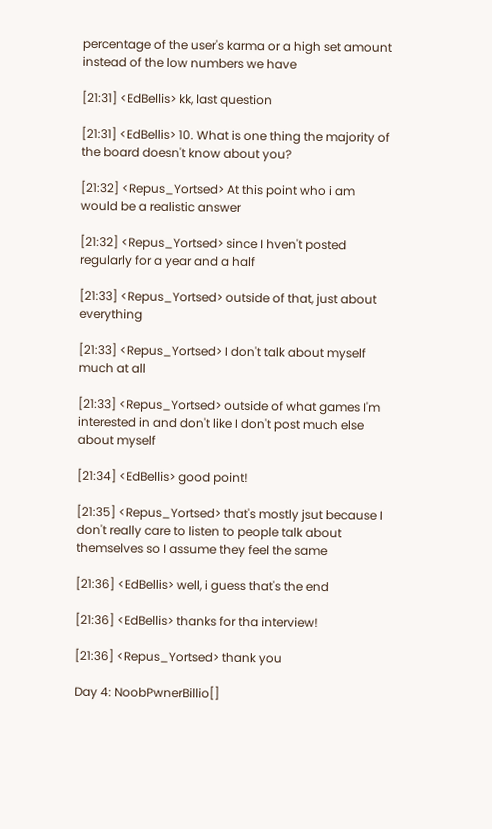percentage of the user's karma or a high set amount instead of the low numbers we have

[21:31] <EdBellis> kk, last question

[21:31] <EdBellis> 10. What is one thing the majority of the board doesn't know about you?

[21:32] <Repus_Yortsed> At this point who i am would be a realistic answer

[21:32] <Repus_Yortsed> since I hven't posted regularly for a year and a half

[21:33] <Repus_Yortsed> outside of that, just about everything

[21:33] <Repus_Yortsed> I don't talk about myself much at all

[21:33] <Repus_Yortsed> outside of what games I'm interested in and don't like I don't post much else about myself

[21:34] <EdBellis> good point!

[21:35] <Repus_Yortsed> that's mostly jsut because I don't really care to listen to people talk about themselves so I assume they feel the same

[21:36] <EdBellis> well, i guess that's the end

[21:36] <EdBellis> thanks for tha interview!

[21:36] <Repus_Yortsed> thank you

Day 4: NoobPwnerBillio[]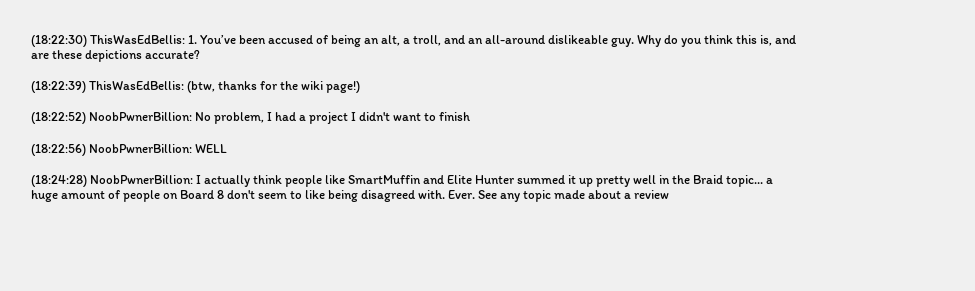(18:22:30) ThisWasEdBellis: 1. You’ve been accused of being an alt, a troll, and an all-around dislikeable guy. Why do you think this is, and are these depictions accurate?

(18:22:39) ThisWasEdBellis: (btw, thanks for the wiki page!)

(18:22:52) NoobPwnerBillion: No problem, I had a project I didn't want to finish

(18:22:56) NoobPwnerBillion: WELL

(18:24:28) NoobPwnerBillion: I actually think people like SmartMuffin and Elite Hunter summed it up pretty well in the Braid topic... a huge amount of people on Board 8 don't seem to like being disagreed with. Ever. See any topic made about a review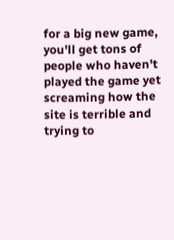for a big new game, you'll get tons of people who haven't played the game yet screaming how the site is terrible and trying to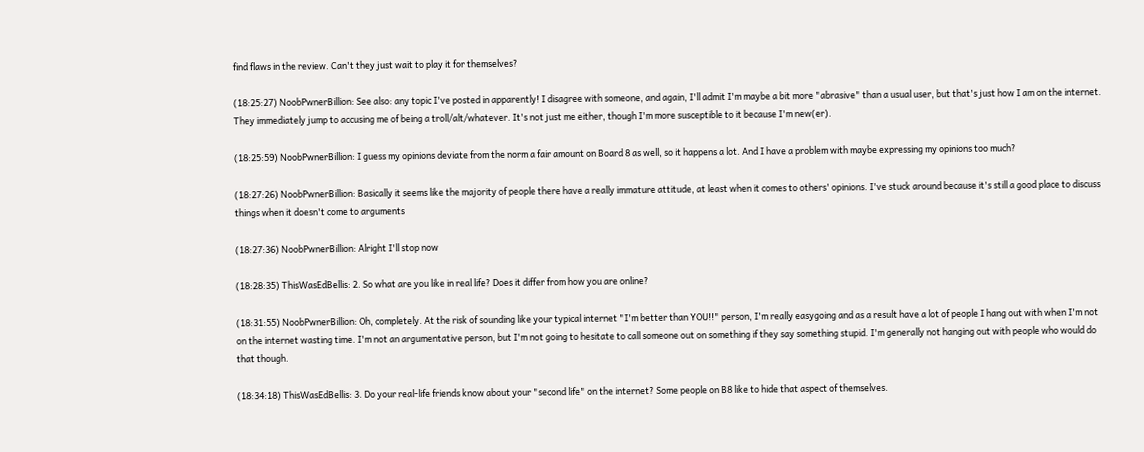find flaws in the review. Can't they just wait to play it for themselves?

(18:25:27) NoobPwnerBillion: See also: any topic I've posted in apparently! I disagree with someone, and again, I'll admit I'm maybe a bit more "abrasive" than a usual user, but that's just how I am on the internet. They immediately jump to accusing me of being a troll/alt/whatever. It's not just me either, though I'm more susceptible to it because I'm new(er).

(18:25:59) NoobPwnerBillion: I guess my opinions deviate from the norm a fair amount on Board 8 as well, so it happens a lot. And I have a problem with maybe expressing my opinions too much?

(18:27:26) NoobPwnerBillion: Basically it seems like the majority of people there have a really immature attitude, at least when it comes to others' opinions. I've stuck around because it's still a good place to discuss things when it doesn't come to arguments

(18:27:36) NoobPwnerBillion: Alright I'll stop now

(18:28:35) ThisWasEdBellis: 2. So what are you like in real life? Does it differ from how you are online?

(18:31:55) NoobPwnerBillion: Oh, completely. At the risk of sounding like your typical internet "I'm better than YOU!!" person, I'm really easygoing and as a result have a lot of people I hang out with when I'm not on the internet wasting time. I'm not an argumentative person, but I'm not going to hesitate to call someone out on something if they say something stupid. I'm generally not hanging out with people who would do that though.

(18:34:18) ThisWasEdBellis: 3. Do your real-life friends know about your "second life" on the internet? Some people on B8 like to hide that aspect of themselves.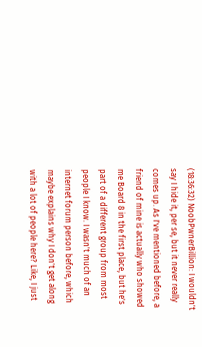(18:36:32) NoobPwnerBillion: I wouldn't say I hide it, per se, but it never really comes up. As I've mentioned before, a friend of mine is actually who showed me Board 8 in the first place, but he's part of a different group from most people I know. I wasn't much of an internet forum person before, which maybe explains why I don't get along with a lot of people here? Like, I just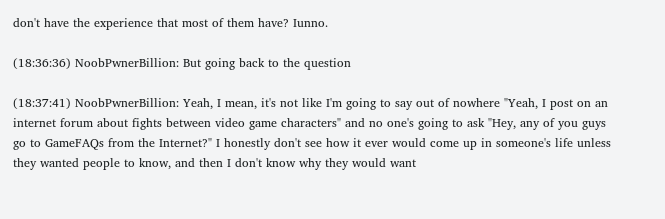don't have the experience that most of them have? Iunno.

(18:36:36) NoobPwnerBillion: But going back to the question

(18:37:41) NoobPwnerBillion: Yeah, I mean, it's not like I'm going to say out of nowhere "Yeah, I post on an internet forum about fights between video game characters" and no one's going to ask "Hey, any of you guys go to GameFAQs from the Internet?" I honestly don't see how it ever would come up in someone's life unless they wanted people to know, and then I don't know why they would want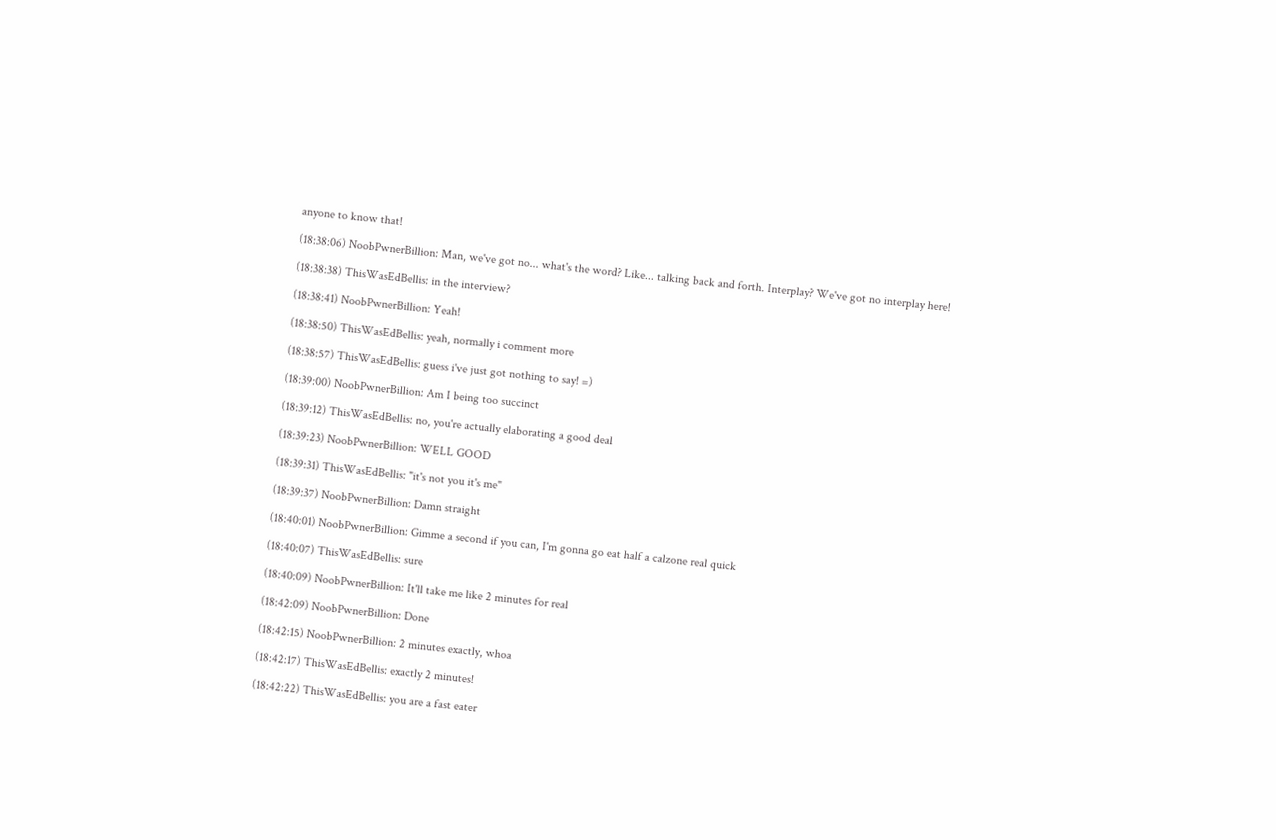anyone to know that!

(18:38:06) NoobPwnerBillion: Man, we've got no... what's the word? Like... talking back and forth. Interplay? We've got no interplay here!

(18:38:38) ThisWasEdBellis: in the interview?

(18:38:41) NoobPwnerBillion: Yeah!

(18:38:50) ThisWasEdBellis: yeah, normally i comment more

(18:38:57) ThisWasEdBellis: guess i've just got nothing to say! =)

(18:39:00) NoobPwnerBillion: Am I being too succinct

(18:39:12) ThisWasEdBellis: no, you're actually elaborating a good deal

(18:39:23) NoobPwnerBillion: WELL GOOD

(18:39:31) ThisWasEdBellis: "it's not you it's me"

(18:39:37) NoobPwnerBillion: Damn straight

(18:40:01) NoobPwnerBillion: Gimme a second if you can, I'm gonna go eat half a calzone real quick

(18:40:07) ThisWasEdBellis: sure

(18:40:09) NoobPwnerBillion: It'll take me like 2 minutes for real

(18:42:09) NoobPwnerBillion: Done

(18:42:15) NoobPwnerBillion: 2 minutes exactly, whoa

(18:42:17) ThisWasEdBellis: exactly 2 minutes!

(18:42:22) ThisWasEdBellis: you are a fast eater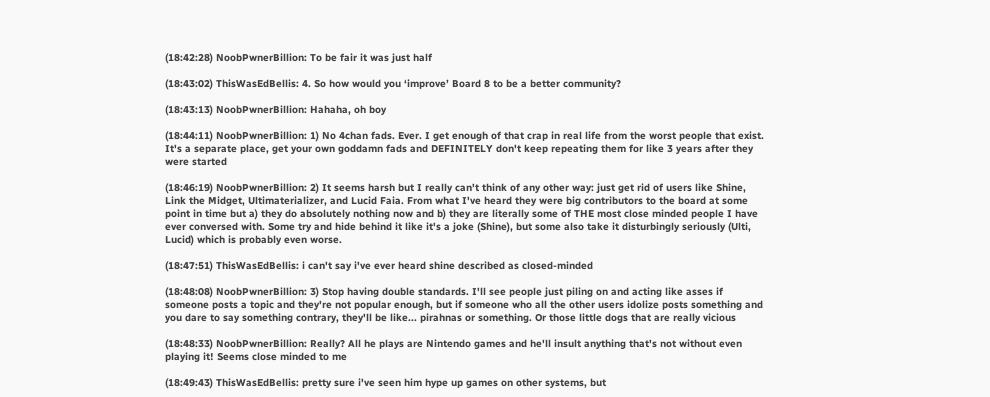(18:42:28) NoobPwnerBillion: To be fair it was just half

(18:43:02) ThisWasEdBellis: 4. So how would you ‘improve’ Board 8 to be a better community?

(18:43:13) NoobPwnerBillion: Hahaha, oh boy

(18:44:11) NoobPwnerBillion: 1) No 4chan fads. Ever. I get enough of that crap in real life from the worst people that exist. It's a separate place, get your own goddamn fads and DEFINITELY don't keep repeating them for like 3 years after they were started

(18:46:19) NoobPwnerBillion: 2) It seems harsh but I really can't think of any other way: just get rid of users like Shine, Link the Midget, Ultimaterializer, and Lucid Faia. From what I've heard they were big contributors to the board at some point in time but a) they do absolutely nothing now and b) they are literally some of THE most close minded people I have ever conversed with. Some try and hide behind it like it's a joke (Shine), but some also take it disturbingly seriously (Ulti, Lucid) which is probably even worse.

(18:47:51) ThisWasEdBellis: i can't say i've ever heard shine described as closed-minded

(18:48:08) NoobPwnerBillion: 3) Stop having double standards. I'll see people just piling on and acting like asses if someone posts a topic and they're not popular enough, but if someone who all the other users idolize posts something and you dare to say something contrary, they'll be like... pirahnas or something. Or those little dogs that are really vicious

(18:48:33) NoobPwnerBillion: Really? All he plays are Nintendo games and he'll insult anything that's not without even playing it! Seems close minded to me

(18:49:43) ThisWasEdBellis: pretty sure i've seen him hype up games on other systems, but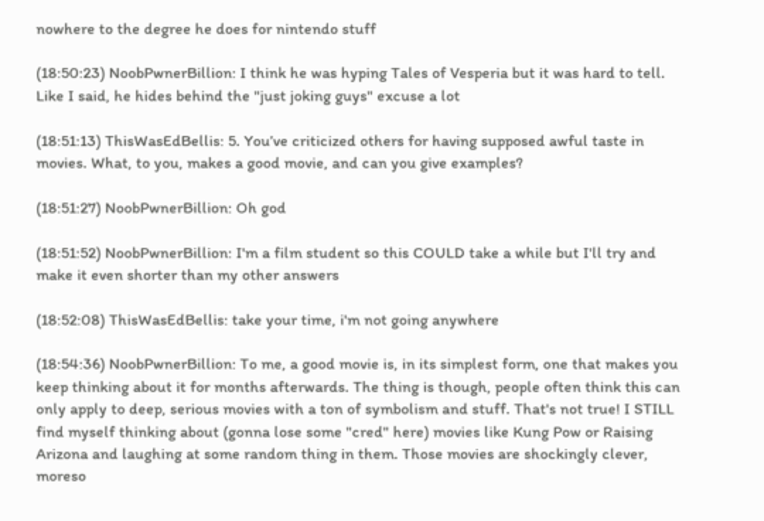nowhere to the degree he does for nintendo stuff

(18:50:23) NoobPwnerBillion: I think he was hyping Tales of Vesperia but it was hard to tell. Like I said, he hides behind the "just joking guys" excuse a lot

(18:51:13) ThisWasEdBellis: 5. You’ve criticized others for having supposed awful taste in movies. What, to you, makes a good movie, and can you give examples?

(18:51:27) NoobPwnerBillion: Oh god

(18:51:52) NoobPwnerBillion: I'm a film student so this COULD take a while but I'll try and make it even shorter than my other answers

(18:52:08) ThisWasEdBellis: take your time, i'm not going anywhere

(18:54:36) NoobPwnerBillion: To me, a good movie is, in its simplest form, one that makes you keep thinking about it for months afterwards. The thing is though, people often think this can only apply to deep, serious movies with a ton of symbolism and stuff. That's not true! I STILL find myself thinking about (gonna lose some "cred" here) movies like Kung Pow or Raising Arizona and laughing at some random thing in them. Those movies are shockingly clever, moreso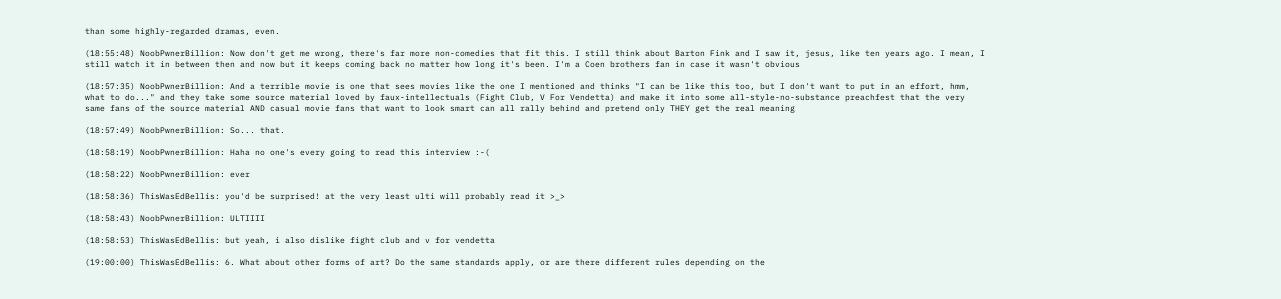than some highly-regarded dramas, even.

(18:55:48) NoobPwnerBillion: Now don't get me wrong, there's far more non-comedies that fit this. I still think about Barton Fink and I saw it, jesus, like ten years ago. I mean, I still watch it in between then and now but it keeps coming back no matter how long it's been. I'm a Coen brothers fan in case it wasn't obvious

(18:57:35) NoobPwnerBillion: And a terrible movie is one that sees movies like the one I mentioned and thinks "I can be like this too, but I don't want to put in an effort, hmm, what to do..." and they take some source material loved by faux-intellectuals (Fight Club, V For Vendetta) and make it into some all-style-no-substance preachfest that the very same fans of the source material AND casual movie fans that want to look smart can all rally behind and pretend only THEY get the real meaning

(18:57:49) NoobPwnerBillion: So... that.

(18:58:19) NoobPwnerBillion: Haha no one's every going to read this interview :-(

(18:58:22) NoobPwnerBillion: ever

(18:58:36) ThisWasEdBellis: you'd be surprised! at the very least ulti will probably read it >_>

(18:58:43) NoobPwnerBillion: ULTIIII

(18:58:53) ThisWasEdBellis: but yeah, i also dislike fight club and v for vendetta

(19:00:00) ThisWasEdBellis: 6. What about other forms of art? Do the same standards apply, or are there different rules depending on the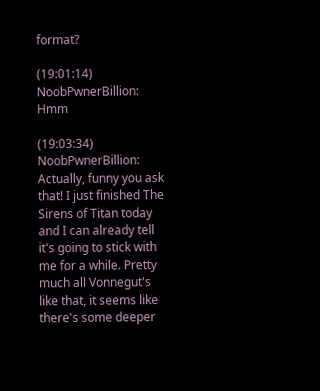format?

(19:01:14) NoobPwnerBillion: Hmm

(19:03:34) NoobPwnerBillion: Actually, funny you ask that! I just finished The Sirens of Titan today and I can already tell it's going to stick with me for a while. Pretty much all Vonnegut's like that, it seems like there's some deeper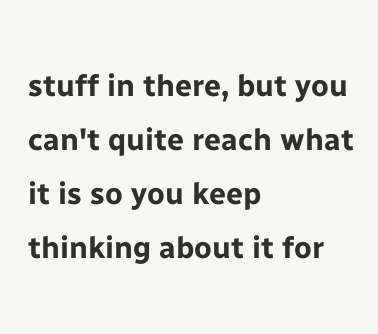stuff in there, but you can't quite reach what it is so you keep thinking about it for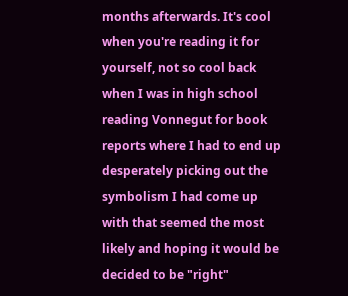months afterwards. It's cool when you're reading it for yourself, not so cool back when I was in high school reading Vonnegut for book reports where I had to end up desperately picking out the symbolism I had come up with that seemed the most likely and hoping it would be decided to be "right"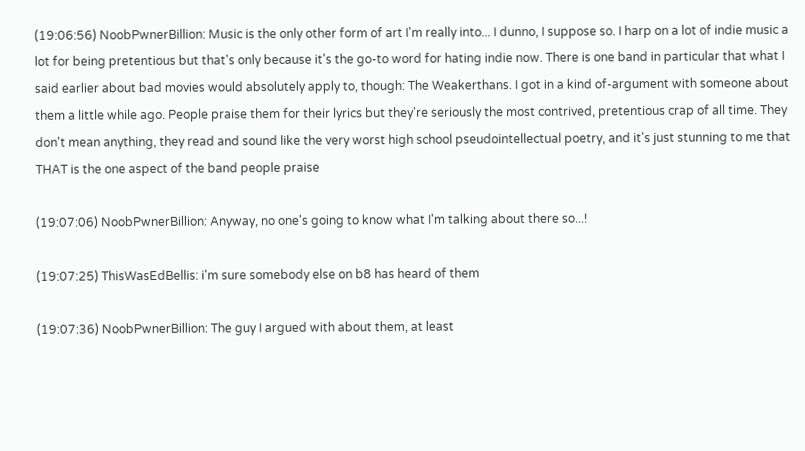(19:06:56) NoobPwnerBillion: Music is the only other form of art I'm really into... I dunno, I suppose so. I harp on a lot of indie music a lot for being pretentious but that's only because it's the go-to word for hating indie now. There is one band in particular that what I said earlier about bad movies would absolutely apply to, though: The Weakerthans. I got in a kind of-argument with someone about them a little while ago. People praise them for their lyrics but they're seriously the most contrived, pretentious crap of all time. They don't mean anything, they read and sound like the very worst high school pseudointellectual poetry, and it's just stunning to me that THAT is the one aspect of the band people praise

(19:07:06) NoobPwnerBillion: Anyway, no one's going to know what I'm talking about there so...!

(19:07:25) ThisWasEdBellis: i'm sure somebody else on b8 has heard of them

(19:07:36) NoobPwnerBillion: The guy I argued with about them, at least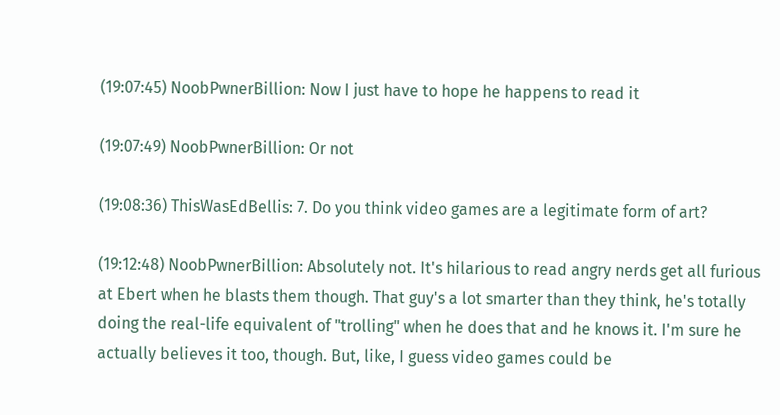(19:07:45) NoobPwnerBillion: Now I just have to hope he happens to read it

(19:07:49) NoobPwnerBillion: Or not

(19:08:36) ThisWasEdBellis: 7. Do you think video games are a legitimate form of art?

(19:12:48) NoobPwnerBillion: Absolutely not. It's hilarious to read angry nerds get all furious at Ebert when he blasts them though. That guy's a lot smarter than they think, he's totally doing the real-life equivalent of "trolling" when he does that and he knows it. I'm sure he actually believes it too, though. But, like, I guess video games could be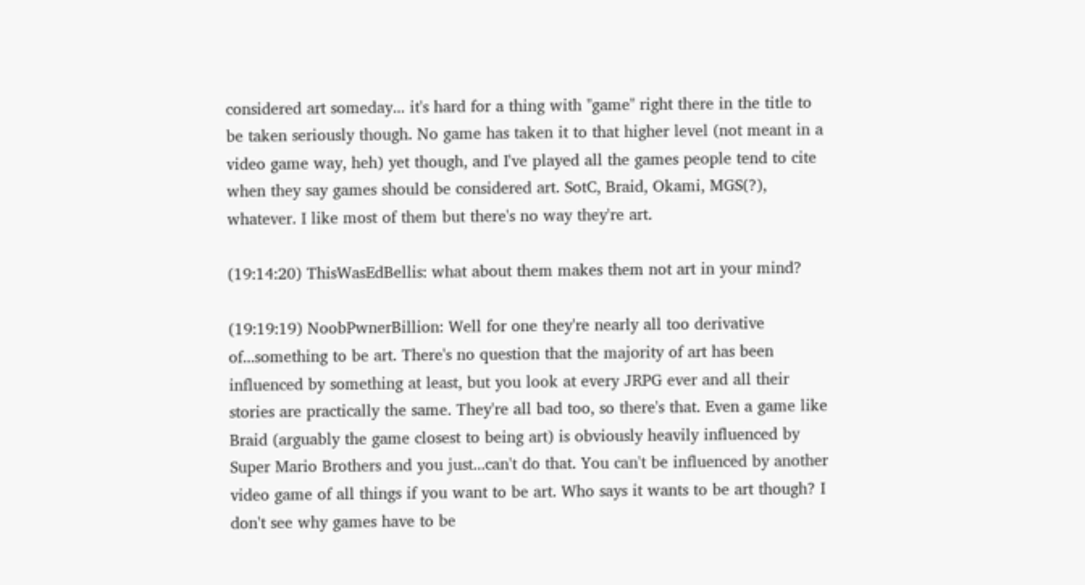considered art someday... it's hard for a thing with "game" right there in the title to be taken seriously though. No game has taken it to that higher level (not meant in a video game way, heh) yet though, and I've played all the games people tend to cite when they say games should be considered art. SotC, Braid, Okami, MGS(?), whatever. I like most of them but there's no way they're art.

(19:14:20) ThisWasEdBellis: what about them makes them not art in your mind?

(19:19:19) NoobPwnerBillion: Well for one they're nearly all too derivative of...something to be art. There's no question that the majority of art has been influenced by something at least, but you look at every JRPG ever and all their stories are practically the same. They're all bad too, so there's that. Even a game like Braid (arguably the game closest to being art) is obviously heavily influenced by Super Mario Brothers and you just...can't do that. You can't be influenced by another video game of all things if you want to be art. Who says it wants to be art though? I don't see why games have to be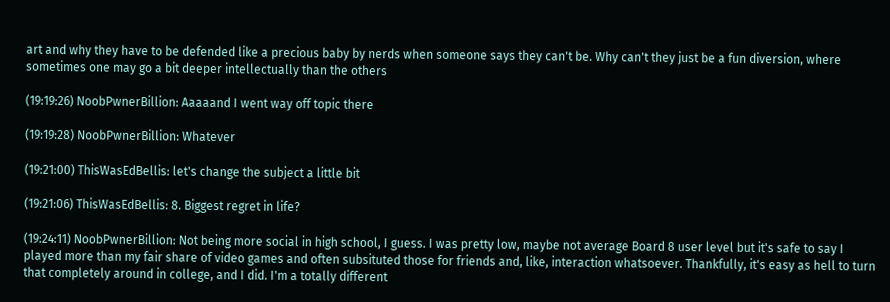art and why they have to be defended like a precious baby by nerds when someone says they can't be. Why can't they just be a fun diversion, where sometimes one may go a bit deeper intellectually than the others

(19:19:26) NoobPwnerBillion: Aaaaand I went way off topic there

(19:19:28) NoobPwnerBillion: Whatever

(19:21:00) ThisWasEdBellis: let's change the subject a little bit

(19:21:06) ThisWasEdBellis: 8. Biggest regret in life?

(19:24:11) NoobPwnerBillion: Not being more social in high school, I guess. I was pretty low, maybe not average Board 8 user level but it's safe to say I played more than my fair share of video games and often subsituted those for friends and, like, interaction whatsoever. Thankfully, it's easy as hell to turn that completely around in college, and I did. I'm a totally different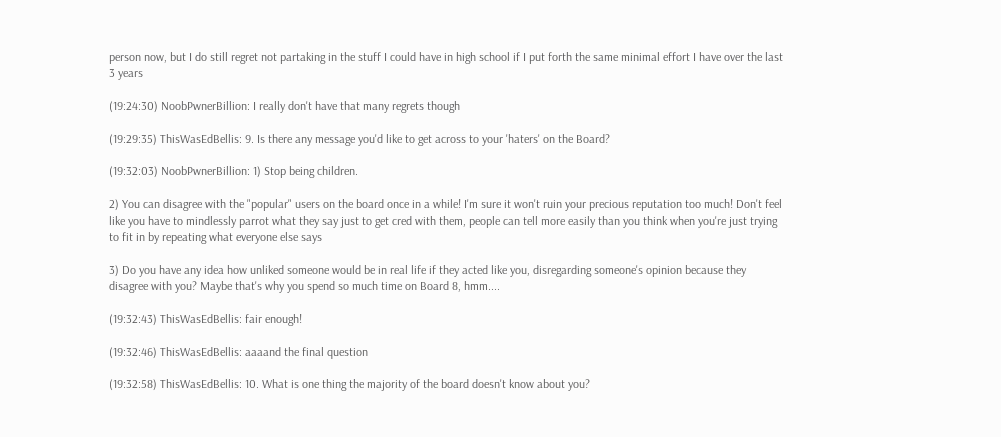person now, but I do still regret not partaking in the stuff I could have in high school if I put forth the same minimal effort I have over the last 3 years

(19:24:30) NoobPwnerBillion: I really don't have that many regrets though

(19:29:35) ThisWasEdBellis: 9. Is there any message you'd like to get across to your 'haters' on the Board?

(19:32:03) NoobPwnerBillion: 1) Stop being children.

2) You can disagree with the "popular" users on the board once in a while! I'm sure it won't ruin your precious reputation too much! Don't feel like you have to mindlessly parrot what they say just to get cred with them, people can tell more easily than you think when you're just trying to fit in by repeating what everyone else says

3) Do you have any idea how unliked someone would be in real life if they acted like you, disregarding someone's opinion because they disagree with you? Maybe that's why you spend so much time on Board 8, hmm....

(19:32:43) ThisWasEdBellis: fair enough!

(19:32:46) ThisWasEdBellis: aaaand the final question

(19:32:58) ThisWasEdBellis: 10. What is one thing the majority of the board doesn't know about you?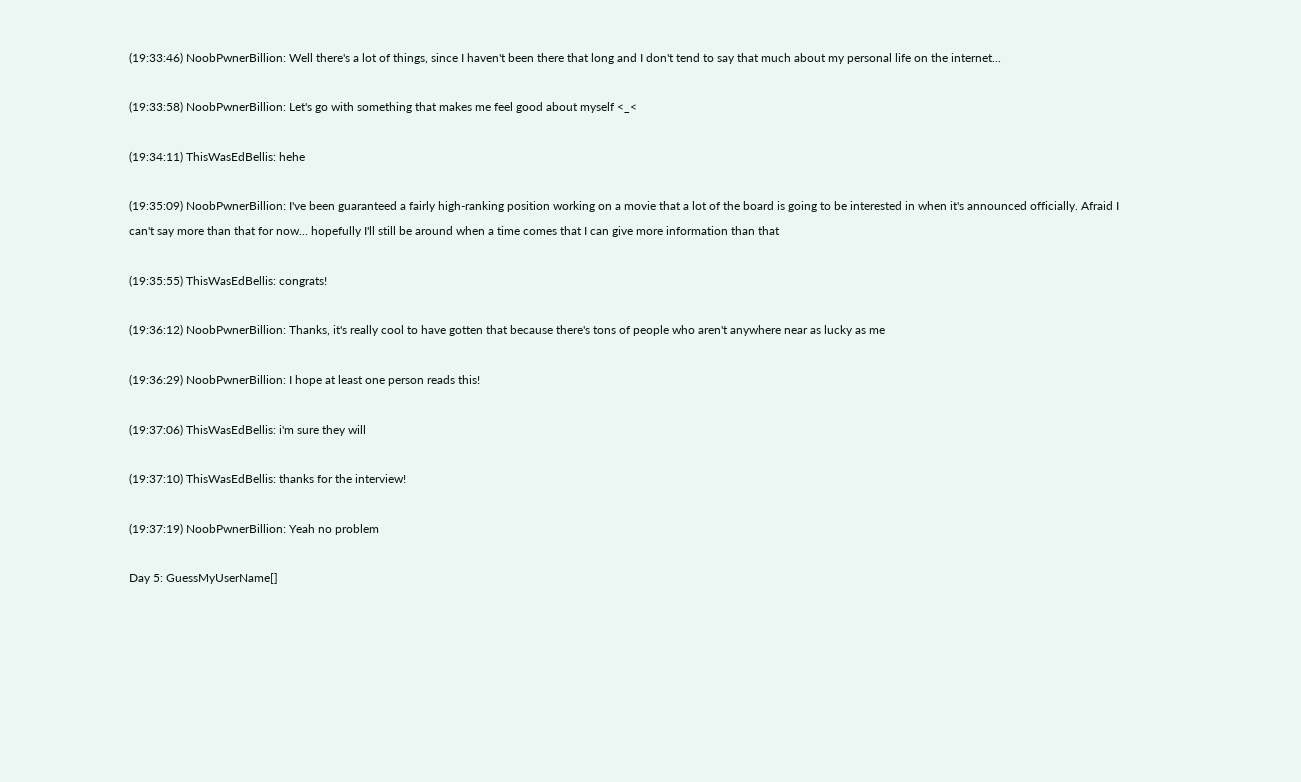(19:33:46) NoobPwnerBillion: Well there's a lot of things, since I haven't been there that long and I don't tend to say that much about my personal life on the internet...

(19:33:58) NoobPwnerBillion: Let's go with something that makes me feel good about myself <_<

(19:34:11) ThisWasEdBellis: hehe

(19:35:09) NoobPwnerBillion: I've been guaranteed a fairly high-ranking position working on a movie that a lot of the board is going to be interested in when it's announced officially. Afraid I can't say more than that for now... hopefully I'll still be around when a time comes that I can give more information than that

(19:35:55) ThisWasEdBellis: congrats!

(19:36:12) NoobPwnerBillion: Thanks, it's really cool to have gotten that because there's tons of people who aren't anywhere near as lucky as me

(19:36:29) NoobPwnerBillion: I hope at least one person reads this!

(19:37:06) ThisWasEdBellis: i'm sure they will

(19:37:10) ThisWasEdBellis: thanks for the interview!

(19:37:19) NoobPwnerBillion: Yeah no problem

Day 5: GuessMyUserName[]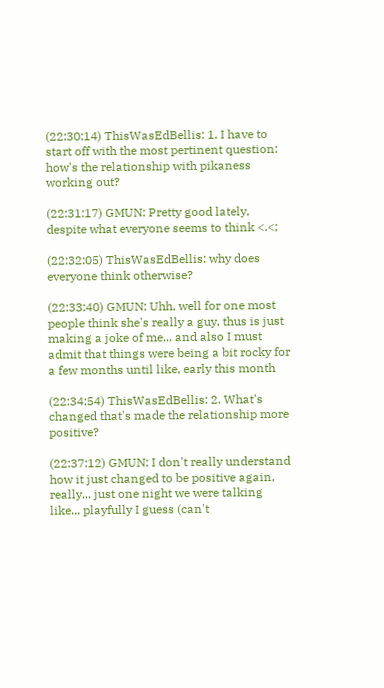(22:30:14) ThisWasEdBellis: 1. I have to start off with the most pertinent question: how's the relationship with pikaness working out?

(22:31:17) GMUN: Pretty good lately, despite what everyone seems to think <.<;

(22:32:05) ThisWasEdBellis: why does everyone think otherwise?

(22:33:40) GMUN: Uhh, well for one most people think she's really a guy, thus is just making a joke of me... and also I must admit that things were being a bit rocky for a few months until like, early this month

(22:34:54) ThisWasEdBellis: 2. What's changed that's made the relationship more positive?

(22:37:12) GMUN: I don't really understand how it just changed to be positive again, really... just one night we were talking like... playfully I guess (can't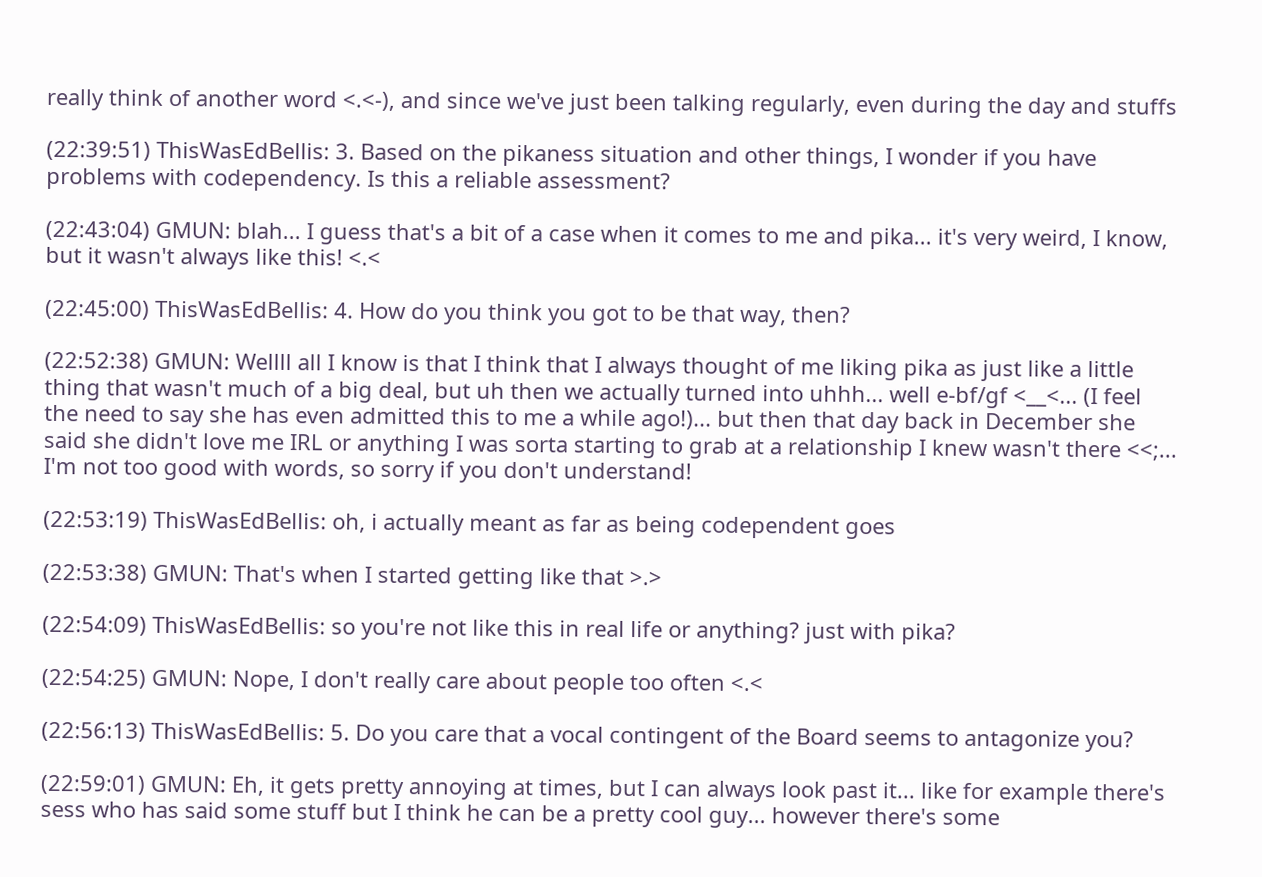really think of another word <.<-), and since we've just been talking regularly, even during the day and stuffs

(22:39:51) ThisWasEdBellis: 3. Based on the pikaness situation and other things, I wonder if you have problems with codependency. Is this a reliable assessment?

(22:43:04) GMUN: blah... I guess that's a bit of a case when it comes to me and pika... it's very weird, I know, but it wasn't always like this! <.<

(22:45:00) ThisWasEdBellis: 4. How do you think you got to be that way, then?

(22:52:38) GMUN: Wellll all I know is that I think that I always thought of me liking pika as just like a little thing that wasn't much of a big deal, but uh then we actually turned into uhhh... well e-bf/gf <__<... (I feel the need to say she has even admitted this to me a while ago!)... but then that day back in December she said she didn't love me IRL or anything I was sorta starting to grab at a relationship I knew wasn't there <<;... I'm not too good with words, so sorry if you don't understand!

(22:53:19) ThisWasEdBellis: oh, i actually meant as far as being codependent goes

(22:53:38) GMUN: That's when I started getting like that >.>

(22:54:09) ThisWasEdBellis: so you're not like this in real life or anything? just with pika?

(22:54:25) GMUN: Nope, I don't really care about people too often <.<

(22:56:13) ThisWasEdBellis: 5. Do you care that a vocal contingent of the Board seems to antagonize you?

(22:59:01) GMUN: Eh, it gets pretty annoying at times, but I can always look past it... like for example there's sess who has said some stuff but I think he can be a pretty cool guy... however there's some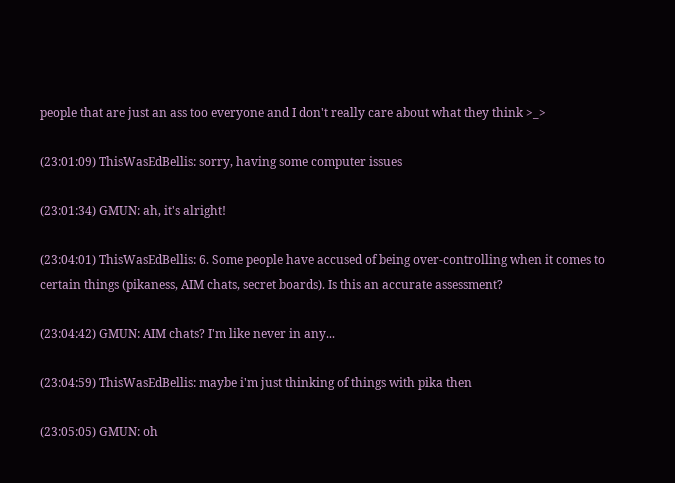people that are just an ass too everyone and I don't really care about what they think >_>

(23:01:09) ThisWasEdBellis: sorry, having some computer issues

(23:01:34) GMUN: ah, it's alright!

(23:04:01) ThisWasEdBellis: 6. Some people have accused of being over-controlling when it comes to certain things (pikaness, AIM chats, secret boards). Is this an accurate assessment?

(23:04:42) GMUN: AIM chats? I'm like never in any...

(23:04:59) ThisWasEdBellis: maybe i'm just thinking of things with pika then

(23:05:05) GMUN: oh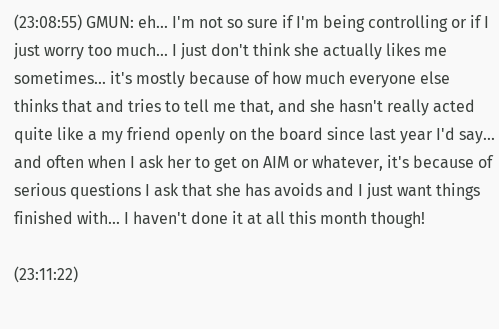(23:08:55) GMUN: eh... I'm not so sure if I'm being controlling or if I just worry too much... I just don't think she actually likes me sometimes... it's mostly because of how much everyone else thinks that and tries to tell me that, and she hasn't really acted quite like a my friend openly on the board since last year I'd say... and often when I ask her to get on AIM or whatever, it's because of serious questions I ask that she has avoids and I just want things finished with... I haven't done it at all this month though!

(23:11:22)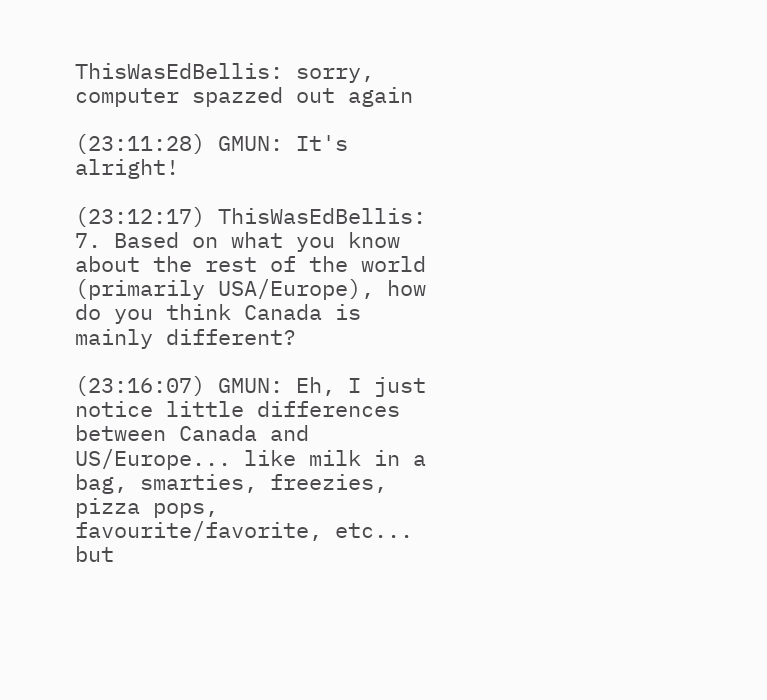ThisWasEdBellis: sorry, computer spazzed out again

(23:11:28) GMUN: It's alright!

(23:12:17) ThisWasEdBellis: 7. Based on what you know about the rest of the world (primarily USA/Europe), how do you think Canada is mainly different?

(23:16:07) GMUN: Eh, I just notice little differences between Canada and US/Europe... like milk in a bag, smarties, freezies, pizza pops, favourite/favorite, etc... but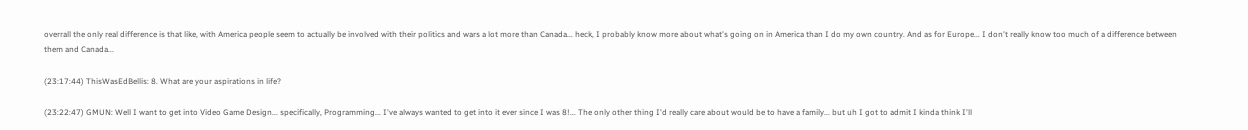overrall the only real difference is that like, with America people seem to actually be involved with their politics and wars a lot more than Canada... heck, I probably know more about what's going on in America than I do my own country. And as for Europe... I don't really know too much of a difference between them and Canada...

(23:17:44) ThisWasEdBellis: 8. What are your aspirations in life?

(23:22:47) GMUN: Well I want to get into Video Game Design... specifically, Programming... I've always wanted to get into it ever since I was 8!... The only other thing I'd really care about would be to have a family... but uh I got to admit I kinda think I'll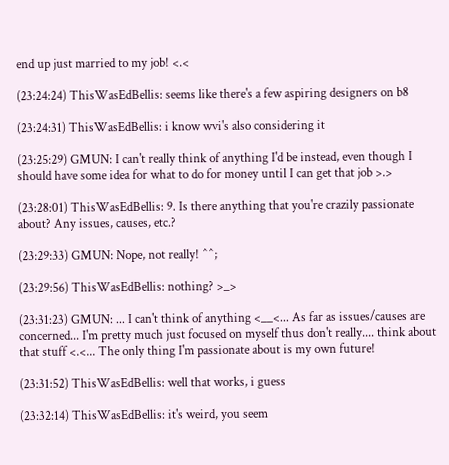end up just married to my job! <.<

(23:24:24) ThisWasEdBellis: seems like there's a few aspiring designers on b8

(23:24:31) ThisWasEdBellis: i know wvi's also considering it

(23:25:29) GMUN: I can't really think of anything I'd be instead, even though I should have some idea for what to do for money until I can get that job >.>

(23:28:01) ThisWasEdBellis: 9. Is there anything that you're crazily passionate about? Any issues, causes, etc.?

(23:29:33) GMUN: Nope, not really! ^^;

(23:29:56) ThisWasEdBellis: nothing? >_>

(23:31:23) GMUN: ... I can't think of anything <__<... As far as issues/causes are concerned... I'm pretty much just focused on myself thus don't really.... think about that stuff <.<... The only thing I'm passionate about is my own future!

(23:31:52) ThisWasEdBellis: well that works, i guess

(23:32:14) ThisWasEdBellis: it's weird, you seem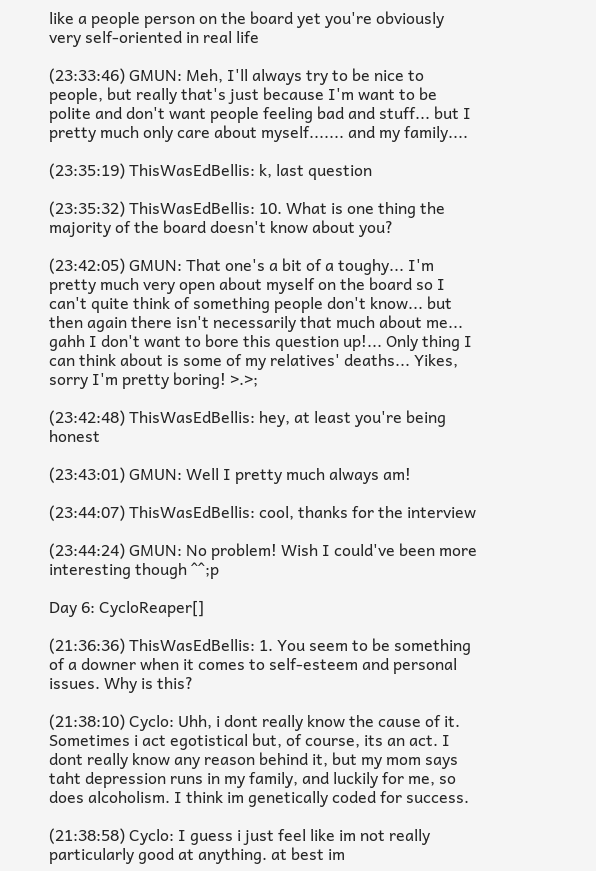like a people person on the board yet you're obviously very self-oriented in real life

(23:33:46) GMUN: Meh, I'll always try to be nice to people, but really that's just because I'm want to be polite and don't want people feeling bad and stuff... but I pretty much only care about myself....... and my family....

(23:35:19) ThisWasEdBellis: k, last question

(23:35:32) ThisWasEdBellis: 10. What is one thing the majority of the board doesn't know about you?

(23:42:05) GMUN: That one's a bit of a toughy... I'm pretty much very open about myself on the board so I can't quite think of something people don't know... but then again there isn't necessarily that much about me... gahh I don't want to bore this question up!... Only thing I can think about is some of my relatives' deaths... Yikes, sorry I'm pretty boring! >.>;

(23:42:48) ThisWasEdBellis: hey, at least you're being honest

(23:43:01) GMUN: Well I pretty much always am!

(23:44:07) ThisWasEdBellis: cool, thanks for the interview

(23:44:24) GMUN: No problem! Wish I could've been more interesting though ^^;p

Day 6: CycloReaper[]

(21:36:36) ThisWasEdBellis: 1. You seem to be something of a downer when it comes to self-esteem and personal issues. Why is this?

(21:38:10) Cyclo: Uhh, i dont really know the cause of it. Sometimes i act egotistical but, of course, its an act. I dont really know any reason behind it, but my mom says taht depression runs in my family, and luckily for me, so does alcoholism. I think im genetically coded for success.

(21:38:58) Cyclo: I guess i just feel like im not really particularly good at anything. at best im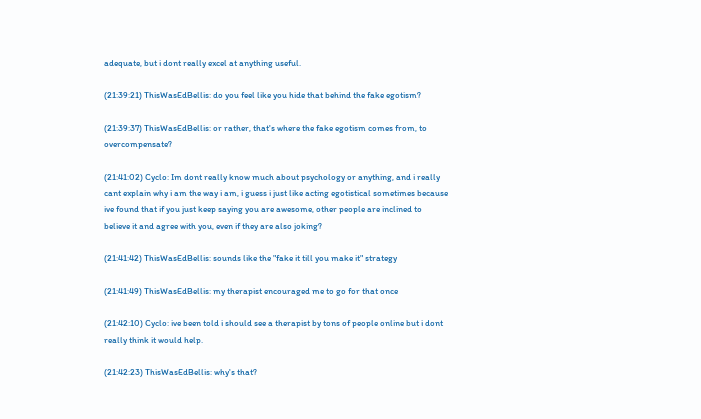adequate, but i dont really excel at anything useful.

(21:39:21) ThisWasEdBellis: do you feel like you hide that behind the fake egotism?

(21:39:37) ThisWasEdBellis: or rather, that's where the fake egotism comes from, to overcompensate?

(21:41:02) Cyclo: Im dont really know much about psychology or anything, and i really cant explain why i am the way i am, i guess i just like acting egotistical sometimes because ive found that if you just keep saying you are awesome, other people are inclined to believe it and agree with you, even if they are also joking?

(21:41:42) ThisWasEdBellis: sounds like the "fake it till you make it" strategy

(21:41:49) ThisWasEdBellis: my therapist encouraged me to go for that once

(21:42:10) Cyclo: ive been told i should see a therapist by tons of people online but i dont really think it would help.

(21:42:23) ThisWasEdBellis: why's that?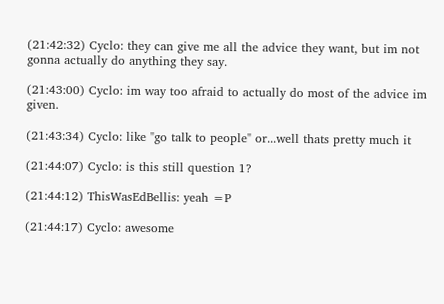(21:42:32) Cyclo: they can give me all the advice they want, but im not gonna actually do anything they say.

(21:43:00) Cyclo: im way too afraid to actually do most of the advice im given.

(21:43:34) Cyclo: like "go talk to people" or...well thats pretty much it

(21:44:07) Cyclo: is this still question 1?

(21:44:12) ThisWasEdBellis: yeah =P

(21:44:17) Cyclo: awesome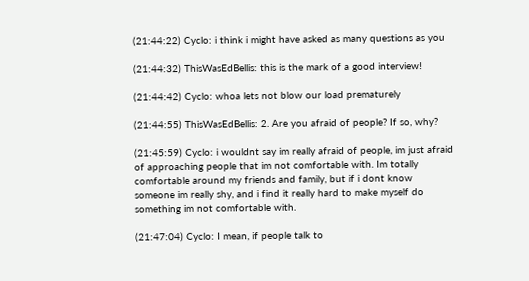(21:44:22) Cyclo: i think i might have asked as many questions as you

(21:44:32) ThisWasEdBellis: this is the mark of a good interview!

(21:44:42) Cyclo: whoa lets not blow our load prematurely

(21:44:55) ThisWasEdBellis: 2. Are you afraid of people? If so, why?

(21:45:59) Cyclo: i wouldnt say im really afraid of people, im just afraid of approaching people that im not comfortable with. Im totally comfortable around my friends and family, but if i dont know someone im really shy, and i find it really hard to make myself do something im not comfortable with.

(21:47:04) Cyclo: I mean, if people talk to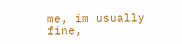me, im usually fine,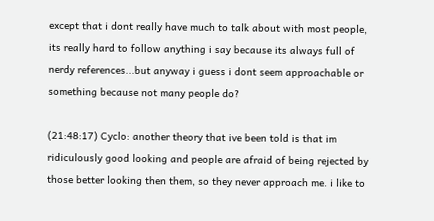except that i dont really have much to talk about with most people, its really hard to follow anything i say because its always full of nerdy references...but anyway i guess i dont seem approachable or something because not many people do?

(21:48:17) Cyclo: another theory that ive been told is that im ridiculously good looking and people are afraid of being rejected by those better looking then them, so they never approach me. i like to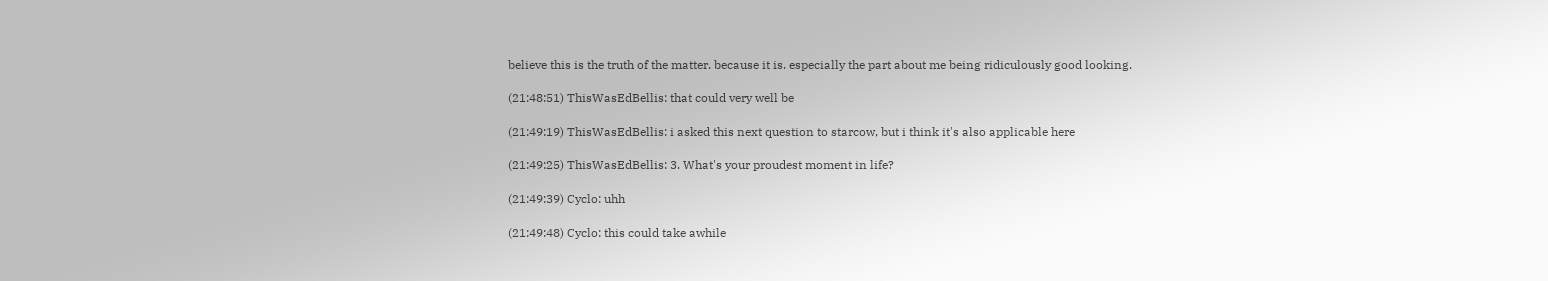believe this is the truth of the matter. because it is. especially the part about me being ridiculously good looking.

(21:48:51) ThisWasEdBellis: that could very well be

(21:49:19) ThisWasEdBellis: i asked this next question to starcow, but i think it's also applicable here

(21:49:25) ThisWasEdBellis: 3. What's your proudest moment in life?

(21:49:39) Cyclo: uhh

(21:49:48) Cyclo: this could take awhile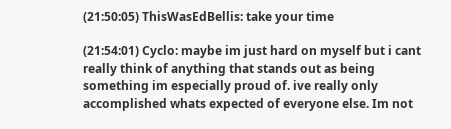(21:50:05) ThisWasEdBellis: take your time

(21:54:01) Cyclo: maybe im just hard on myself but i cant really think of anything that stands out as being something im especially proud of. ive really only accomplished whats expected of everyone else. Im not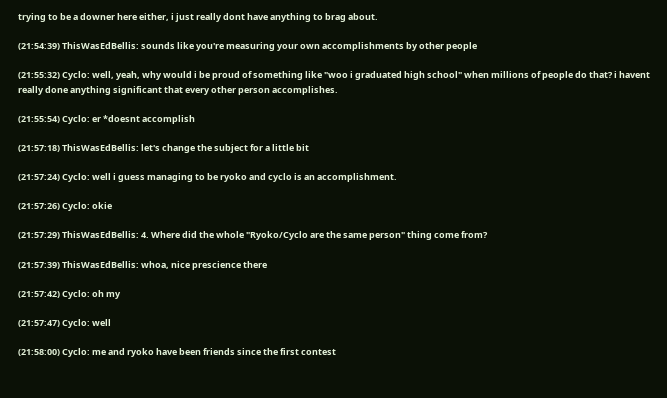trying to be a downer here either, i just really dont have anything to brag about.

(21:54:39) ThisWasEdBellis: sounds like you're measuring your own accomplishments by other people

(21:55:32) Cyclo: well, yeah, why would i be proud of something like "woo i graduated high school" when millions of people do that? i havent really done anything significant that every other person accomplishes.

(21:55:54) Cyclo: er *doesnt accomplish

(21:57:18) ThisWasEdBellis: let's change the subject for a little bit

(21:57:24) Cyclo: well i guess managing to be ryoko and cyclo is an accomplishment.

(21:57:26) Cyclo: okie

(21:57:29) ThisWasEdBellis: 4. Where did the whole "Ryoko/Cyclo are the same person" thing come from?

(21:57:39) ThisWasEdBellis: whoa, nice prescience there

(21:57:42) Cyclo: oh my

(21:57:47) Cyclo: well

(21:58:00) Cyclo: me and ryoko have been friends since the first contest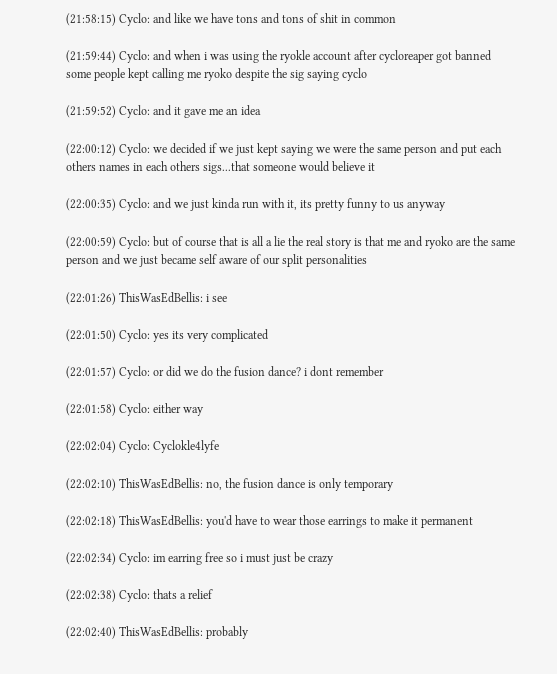(21:58:15) Cyclo: and like we have tons and tons of shit in common

(21:59:44) Cyclo: and when i was using the ryokle account after cycloreaper got banned some people kept calling me ryoko despite the sig saying cyclo

(21:59:52) Cyclo: and it gave me an idea

(22:00:12) Cyclo: we decided if we just kept saying we were the same person and put each others names in each others sigs...that someone would believe it

(22:00:35) Cyclo: and we just kinda run with it, its pretty funny to us anyway

(22:00:59) Cyclo: but of course that is all a lie the real story is that me and ryoko are the same person and we just became self aware of our split personalities

(22:01:26) ThisWasEdBellis: i see

(22:01:50) Cyclo: yes its very complicated

(22:01:57) Cyclo: or did we do the fusion dance? i dont remember

(22:01:58) Cyclo: either way

(22:02:04) Cyclo: Cyclokle4lyfe

(22:02:10) ThisWasEdBellis: no, the fusion dance is only temporary

(22:02:18) ThisWasEdBellis: you'd have to wear those earrings to make it permanent

(22:02:34) Cyclo: im earring free so i must just be crazy

(22:02:38) Cyclo: thats a relief

(22:02:40) ThisWasEdBellis: probably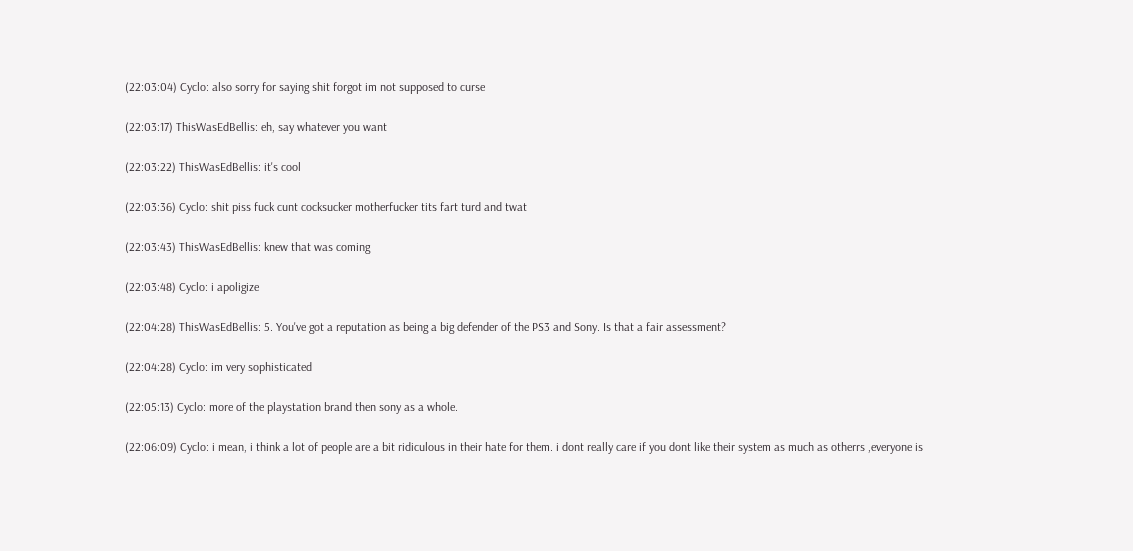(22:03:04) Cyclo: also sorry for saying shit forgot im not supposed to curse

(22:03:17) ThisWasEdBellis: eh, say whatever you want

(22:03:22) ThisWasEdBellis: it's cool

(22:03:36) Cyclo: shit piss fuck cunt cocksucker motherfucker tits fart turd and twat

(22:03:43) ThisWasEdBellis: knew that was coming

(22:03:48) Cyclo: i apoligize

(22:04:28) ThisWasEdBellis: 5. You've got a reputation as being a big defender of the PS3 and Sony. Is that a fair assessment?

(22:04:28) Cyclo: im very sophisticated

(22:05:13) Cyclo: more of the playstation brand then sony as a whole.

(22:06:09) Cyclo: i mean, i think a lot of people are a bit ridiculous in their hate for them. i dont really care if you dont like their system as much as otherrs ,everyone is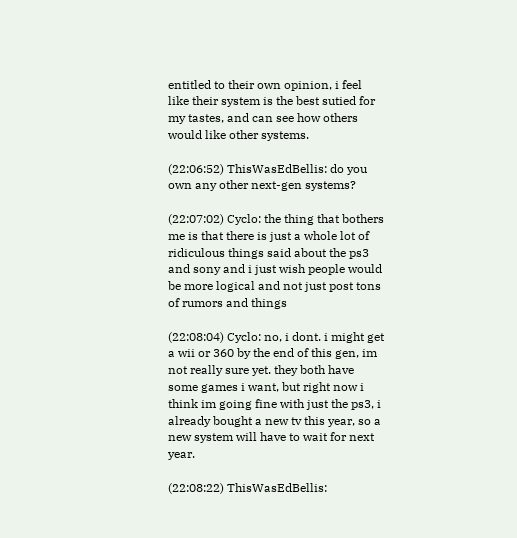entitled to their own opinion, i feel like their system is the best sutied for my tastes, and can see how others would like other systems.

(22:06:52) ThisWasEdBellis: do you own any other next-gen systems?

(22:07:02) Cyclo: the thing that bothers me is that there is just a whole lot of ridiculous things said about the ps3 and sony and i just wish people would be more logical and not just post tons of rumors and things

(22:08:04) Cyclo: no, i dont. i might get a wii or 360 by the end of this gen, im not really sure yet. they both have some games i want, but right now i think im going fine with just the ps3, i already bought a new tv this year, so a new system will have to wait for next year.

(22:08:22) ThisWasEdBellis: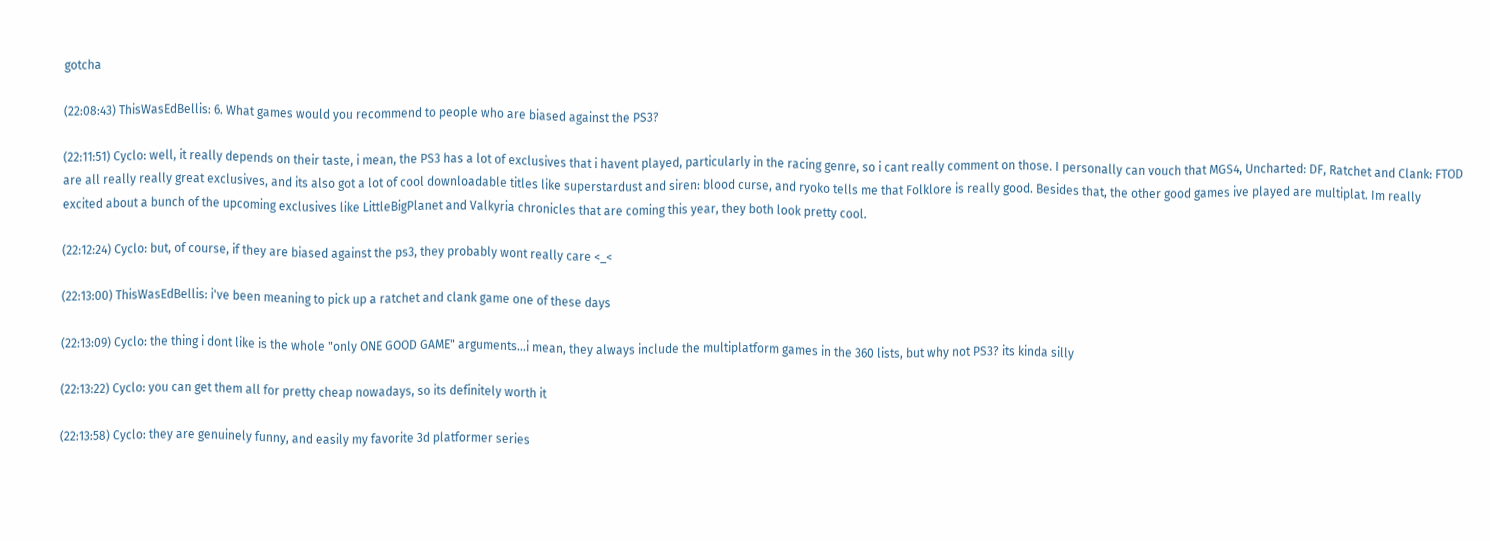gotcha

(22:08:43) ThisWasEdBellis: 6. What games would you recommend to people who are biased against the PS3?

(22:11:51) Cyclo: well, it really depends on their taste, i mean, the PS3 has a lot of exclusives that i havent played, particularly in the racing genre, so i cant really comment on those. I personally can vouch that MGS4, Uncharted: DF, Ratchet and Clank: FTOD are all really really great exclusives, and its also got a lot of cool downloadable titles like superstardust and siren: blood curse, and ryoko tells me that Folklore is really good. Besides that, the other good games ive played are multiplat. Im really excited about a bunch of the upcoming exclusives like LittleBigPlanet and Valkyria chronicles that are coming this year, they both look pretty cool.

(22:12:24) Cyclo: but, of course, if they are biased against the ps3, they probably wont really care <_<

(22:13:00) ThisWasEdBellis: i've been meaning to pick up a ratchet and clank game one of these days

(22:13:09) Cyclo: the thing i dont like is the whole "only ONE GOOD GAME" arguments...i mean, they always include the multiplatform games in the 360 lists, but why not PS3? its kinda silly

(22:13:22) Cyclo: you can get them all for pretty cheap nowadays, so its definitely worth it

(22:13:58) Cyclo: they are genuinely funny, and easily my favorite 3d platformer series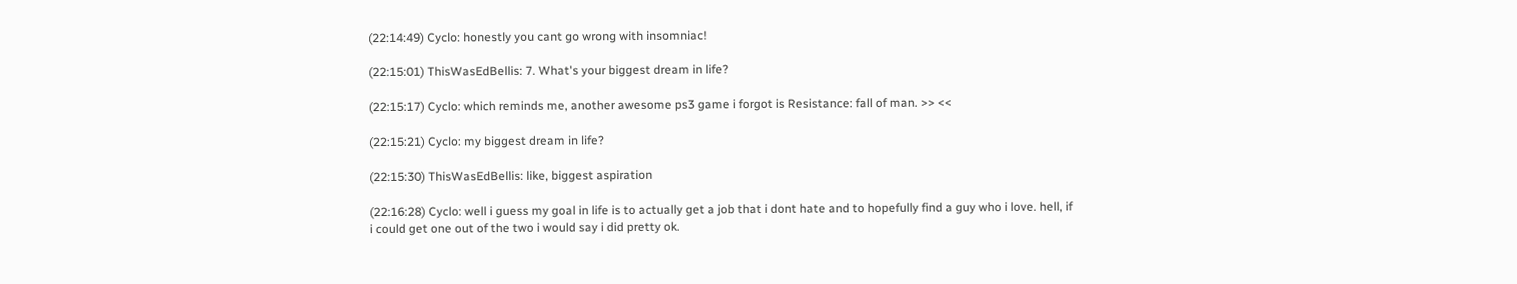(22:14:49) Cyclo: honestly you cant go wrong with insomniac!

(22:15:01) ThisWasEdBellis: 7. What's your biggest dream in life?

(22:15:17) Cyclo: which reminds me, another awesome ps3 game i forgot is Resistance: fall of man. >> <<

(22:15:21) Cyclo: my biggest dream in life?

(22:15:30) ThisWasEdBellis: like, biggest aspiration

(22:16:28) Cyclo: well i guess my goal in life is to actually get a job that i dont hate and to hopefully find a guy who i love. hell, if i could get one out of the two i would say i did pretty ok.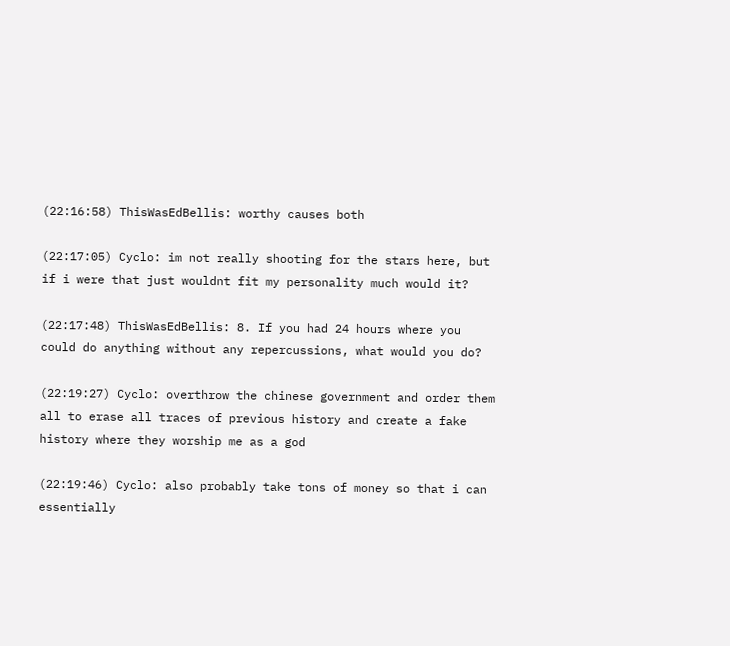(22:16:58) ThisWasEdBellis: worthy causes both

(22:17:05) Cyclo: im not really shooting for the stars here, but if i were that just wouldnt fit my personality much would it?

(22:17:48) ThisWasEdBellis: 8. If you had 24 hours where you could do anything without any repercussions, what would you do?

(22:19:27) Cyclo: overthrow the chinese government and order them all to erase all traces of previous history and create a fake history where they worship me as a god

(22:19:46) Cyclo: also probably take tons of money so that i can essentially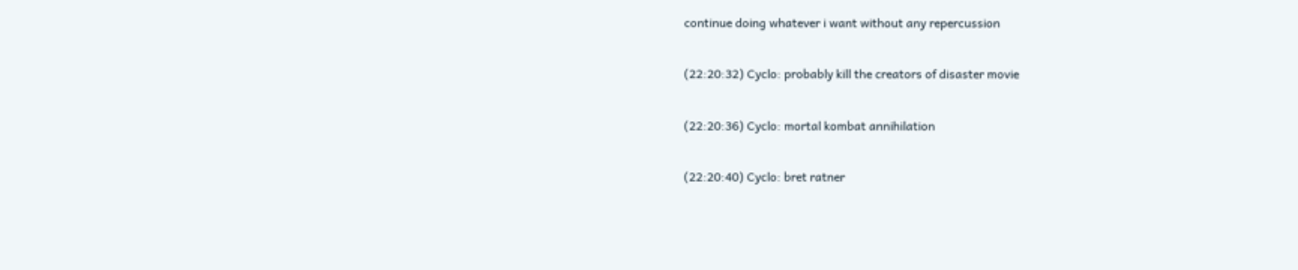continue doing whatever i want without any repercussion

(22:20:32) Cyclo: probably kill the creators of disaster movie

(22:20:36) Cyclo: mortal kombat annihilation

(22:20:40) Cyclo: bret ratner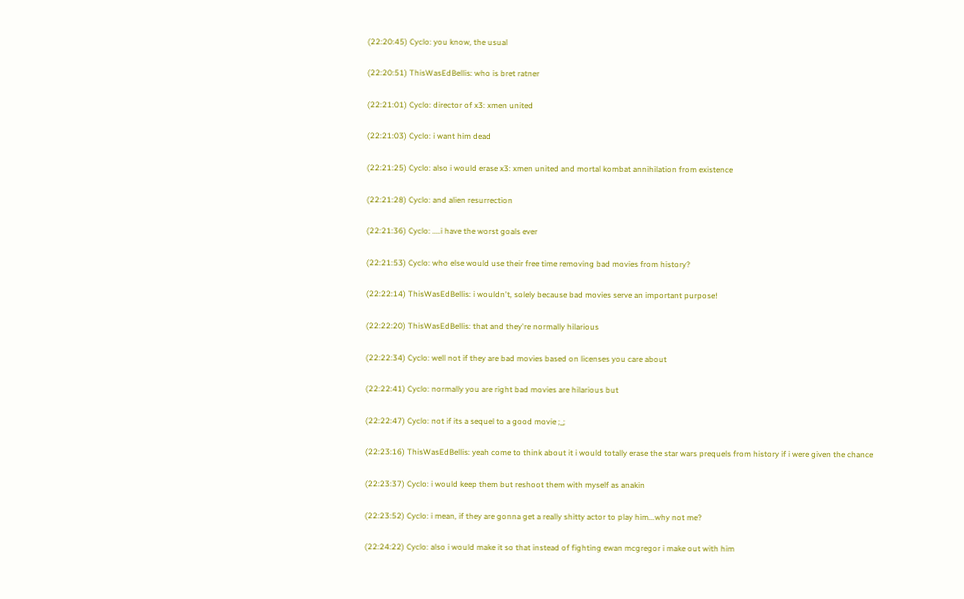(22:20:45) Cyclo: you know, the usual

(22:20:51) ThisWasEdBellis: who is bret ratner

(22:21:01) Cyclo: director of x3: xmen united

(22:21:03) Cyclo: i want him dead

(22:21:25) Cyclo: also i would erase x3: xmen united and mortal kombat annihilation from existence

(22:21:28) Cyclo: and alien resurrection

(22:21:36) Cyclo: ....i have the worst goals ever

(22:21:53) Cyclo: who else would use their free time removing bad movies from history?

(22:22:14) ThisWasEdBellis: i wouldn't, solely because bad movies serve an important purpose!

(22:22:20) ThisWasEdBellis: that and they're normally hilarious

(22:22:34) Cyclo: well not if they are bad movies based on licenses you care about

(22:22:41) Cyclo: normally you are right bad movies are hilarious but

(22:22:47) Cyclo: not if its a sequel to a good movie ;_;

(22:23:16) ThisWasEdBellis: yeah come to think about it i would totally erase the star wars prequels from history if i were given the chance

(22:23:37) Cyclo: i would keep them but reshoot them with myself as anakin

(22:23:52) Cyclo: i mean, if they are gonna get a really shitty actor to play him...why not me?

(22:24:22) Cyclo: also i would make it so that instead of fighting ewan mcgregor i make out with him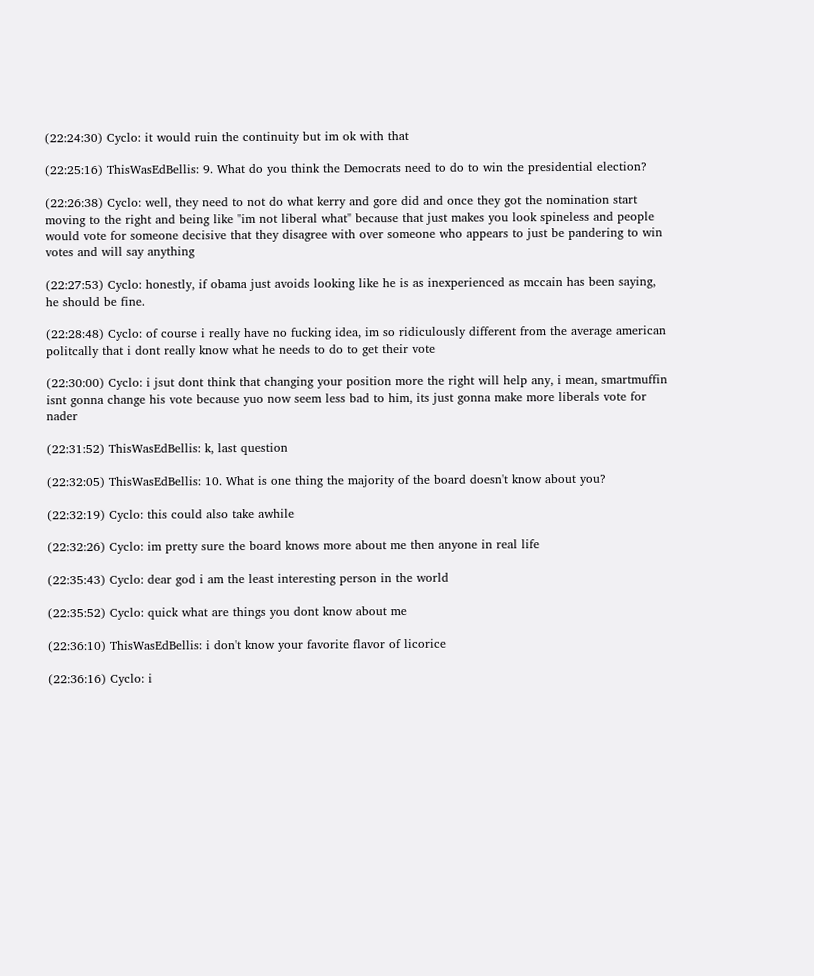(22:24:30) Cyclo: it would ruin the continuity but im ok with that

(22:25:16) ThisWasEdBellis: 9. What do you think the Democrats need to do to win the presidential election?

(22:26:38) Cyclo: well, they need to not do what kerry and gore did and once they got the nomination start moving to the right and being like "im not liberal what" because that just makes you look spineless and people would vote for someone decisive that they disagree with over someone who appears to just be pandering to win votes and will say anything

(22:27:53) Cyclo: honestly, if obama just avoids looking like he is as inexperienced as mccain has been saying, he should be fine.

(22:28:48) Cyclo: of course i really have no fucking idea, im so ridiculously different from the average american politcally that i dont really know what he needs to do to get their vote

(22:30:00) Cyclo: i jsut dont think that changing your position more the right will help any, i mean, smartmuffin isnt gonna change his vote because yuo now seem less bad to him, its just gonna make more liberals vote for nader

(22:31:52) ThisWasEdBellis: k, last question

(22:32:05) ThisWasEdBellis: 10. What is one thing the majority of the board doesn't know about you?

(22:32:19) Cyclo: this could also take awhile

(22:32:26) Cyclo: im pretty sure the board knows more about me then anyone in real life

(22:35:43) Cyclo: dear god i am the least interesting person in the world

(22:35:52) Cyclo: quick what are things you dont know about me

(22:36:10) ThisWasEdBellis: i don't know your favorite flavor of licorice

(22:36:16) Cyclo: i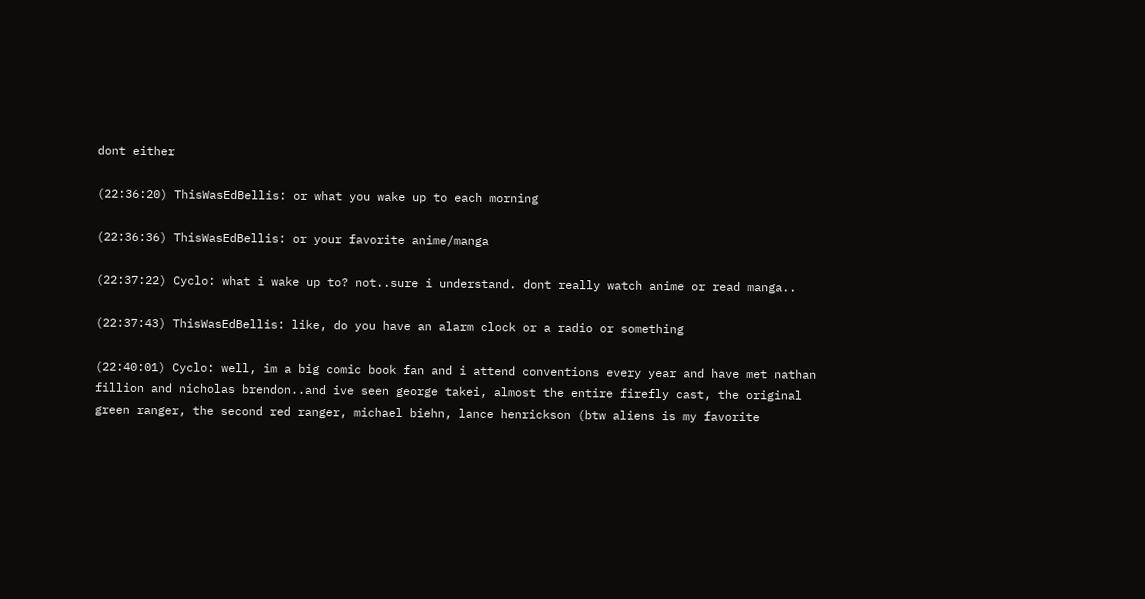dont either

(22:36:20) ThisWasEdBellis: or what you wake up to each morning

(22:36:36) ThisWasEdBellis: or your favorite anime/manga

(22:37:22) Cyclo: what i wake up to? not..sure i understand. dont really watch anime or read manga..

(22:37:43) ThisWasEdBellis: like, do you have an alarm clock or a radio or something

(22:40:01) Cyclo: well, im a big comic book fan and i attend conventions every year and have met nathan fillion and nicholas brendon..and ive seen george takei, almost the entire firefly cast, the original green ranger, the second red ranger, michael biehn, lance henrickson (btw aliens is my favorite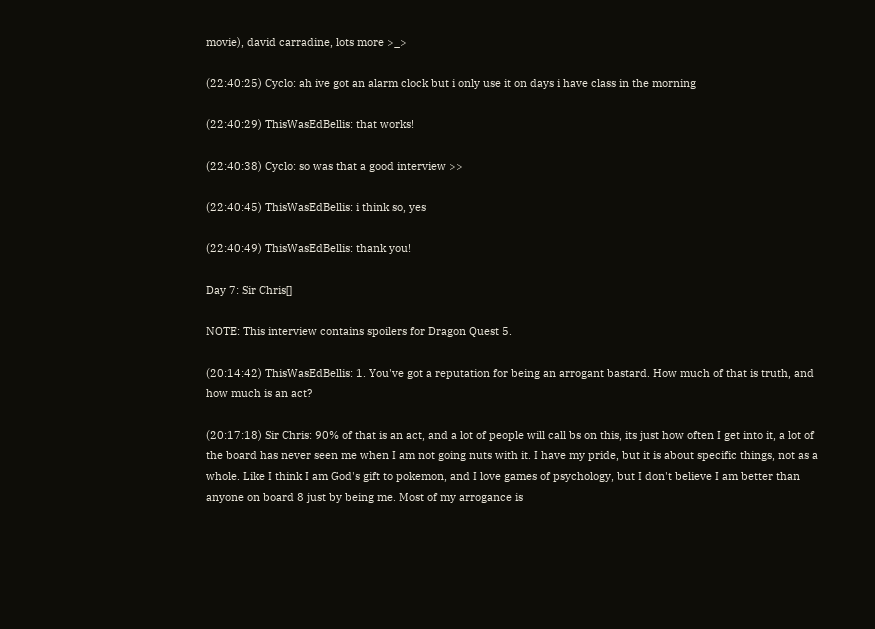movie), david carradine, lots more >_>

(22:40:25) Cyclo: ah ive got an alarm clock but i only use it on days i have class in the morning

(22:40:29) ThisWasEdBellis: that works!

(22:40:38) Cyclo: so was that a good interview >>

(22:40:45) ThisWasEdBellis: i think so, yes

(22:40:49) ThisWasEdBellis: thank you!

Day 7: Sir Chris[]

NOTE: This interview contains spoilers for Dragon Quest 5.

(20:14:42) ThisWasEdBellis: 1. You've got a reputation for being an arrogant bastard. How much of that is truth, and how much is an act?

(20:17:18) Sir Chris: 90% of that is an act, and a lot of people will call bs on this, its just how often I get into it, a lot of the board has never seen me when I am not going nuts with it. I have my pride, but it is about specific things, not as a whole. Like I think I am God's gift to pokemon, and I love games of psychology, but I don't believe I am better than anyone on board 8 just by being me. Most of my arrogance is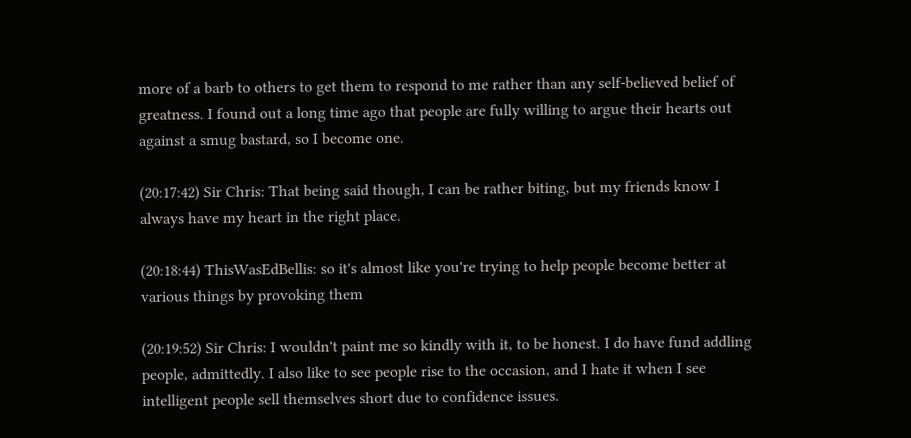more of a barb to others to get them to respond to me rather than any self-believed belief of greatness. I found out a long time ago that people are fully willing to argue their hearts out against a smug bastard, so I become one.

(20:17:42) Sir Chris: That being said though, I can be rather biting, but my friends know I always have my heart in the right place.

(20:18:44) ThisWasEdBellis: so it's almost like you're trying to help people become better at various things by provoking them

(20:19:52) Sir Chris: I wouldn't paint me so kindly with it, to be honest. I do have fund addling people, admittedly. I also like to see people rise to the occasion, and I hate it when I see intelligent people sell themselves short due to confidence issues.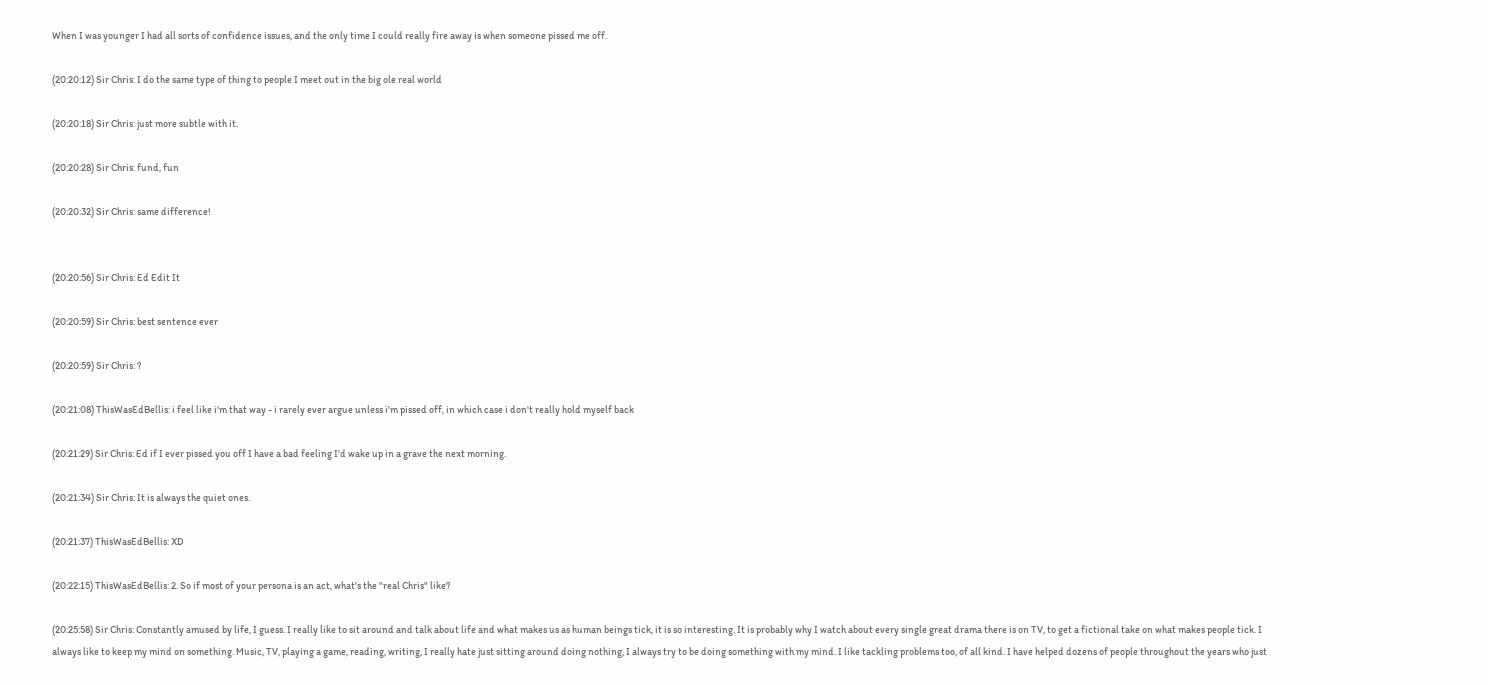When I was younger I had all sorts of confidence issues, and the only time I could really fire away is when someone pissed me off.

(20:20:12) Sir Chris: I do the same type of thing to people I meet out in the big ole real world

(20:20:18) Sir Chris: just more subtle with it.

(20:20:28) Sir Chris: fund, fun

(20:20:32) Sir Chris: same difference!


(20:20:56) Sir Chris: Ed Edit It

(20:20:59) Sir Chris: best sentence ever

(20:20:59) Sir Chris: ?

(20:21:08) ThisWasEdBellis: i feel like i'm that way - i rarely ever argue unless i'm pissed off, in which case i don't really hold myself back

(20:21:29) Sir Chris: Ed if I ever pissed you off I have a bad feeling I'd wake up in a grave the next morning.

(20:21:34) Sir Chris: It is always the quiet ones.

(20:21:37) ThisWasEdBellis: XD

(20:22:15) ThisWasEdBellis: 2. So if most of your persona is an act, what's the "real Chris" like?

(20:25:58) Sir Chris: Constantly amused by life, I guess. I really like to sit around and talk about life and what makes us as human beings tick, it is so interesting. It is probably why I watch about every single great drama there is on TV, to get a fictional take on what makes people tick. I always like to keep my mind on something. Music, TV, playing a game, reading, writing, I really hate just sitting around doing nothing, I always try to be doing something with my mind. I like tackling problems too, of all kind. I have helped dozens of people throughout the years who just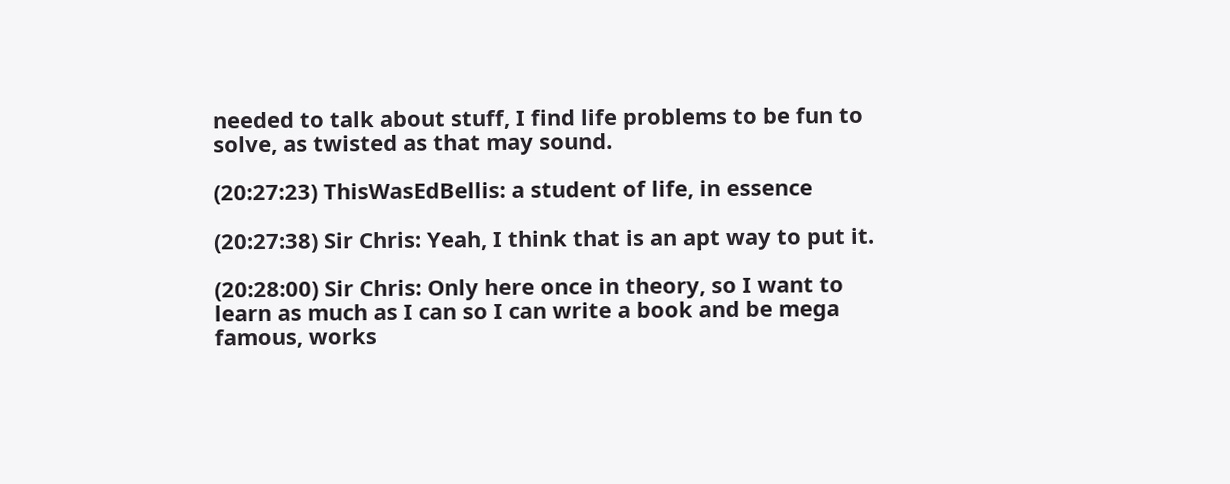needed to talk about stuff, I find life problems to be fun to solve, as twisted as that may sound.

(20:27:23) ThisWasEdBellis: a student of life, in essence

(20:27:38) Sir Chris: Yeah, I think that is an apt way to put it.

(20:28:00) Sir Chris: Only here once in theory, so I want to learn as much as I can so I can write a book and be mega famous, works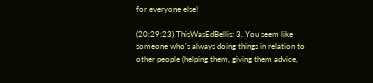for everyone else!

(20:29:23) ThisWasEdBellis: 3. You seem like someone who's always doing things in relation to other people (helping them, giving them advice,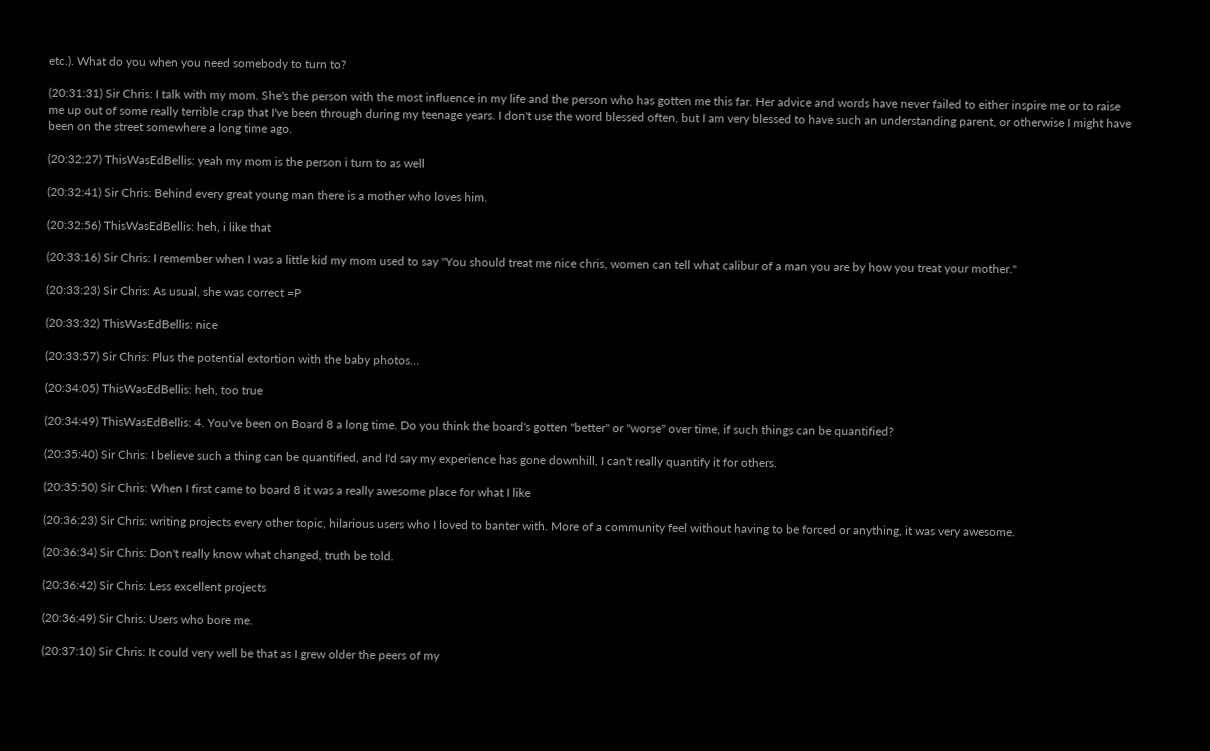etc.). What do you when you need somebody to turn to?

(20:31:31) Sir Chris: I talk with my mom. She's the person with the most influence in my life and the person who has gotten me this far. Her advice and words have never failed to either inspire me or to raise me up out of some really terrible crap that I've been through during my teenage years. I don't use the word blessed often, but I am very blessed to have such an understanding parent, or otherwise I might have been on the street somewhere a long time ago.

(20:32:27) ThisWasEdBellis: yeah my mom is the person i turn to as well

(20:32:41) Sir Chris: Behind every great young man there is a mother who loves him.

(20:32:56) ThisWasEdBellis: heh, i like that

(20:33:16) Sir Chris: I remember when I was a little kid my mom used to say "You should treat me nice chris, women can tell what calibur of a man you are by how you treat your mother."

(20:33:23) Sir Chris: As usual, she was correct =P

(20:33:32) ThisWasEdBellis: nice

(20:33:57) Sir Chris: Plus the potential extortion with the baby photos...

(20:34:05) ThisWasEdBellis: heh, too true

(20:34:49) ThisWasEdBellis: 4. You've been on Board 8 a long time. Do you think the board's gotten "better" or "worse" over time, if such things can be quantified?

(20:35:40) Sir Chris: I believe such a thing can be quantified, and I'd say my experience has gone downhill, I can't really quantify it for others.

(20:35:50) Sir Chris: When I first came to board 8 it was a really awesome place for what I like

(20:36:23) Sir Chris: writing projects every other topic, hilarious users who I loved to banter with. More of a community feel without having to be forced or anything, it was very awesome.

(20:36:34) Sir Chris: Don't really know what changed, truth be told.

(20:36:42) Sir Chris: Less excellent projects

(20:36:49) Sir Chris: Users who bore me.

(20:37:10) Sir Chris: It could very well be that as I grew older the peers of my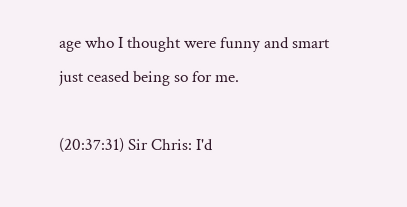age who I thought were funny and smart just ceased being so for me.

(20:37:31) Sir Chris: I'd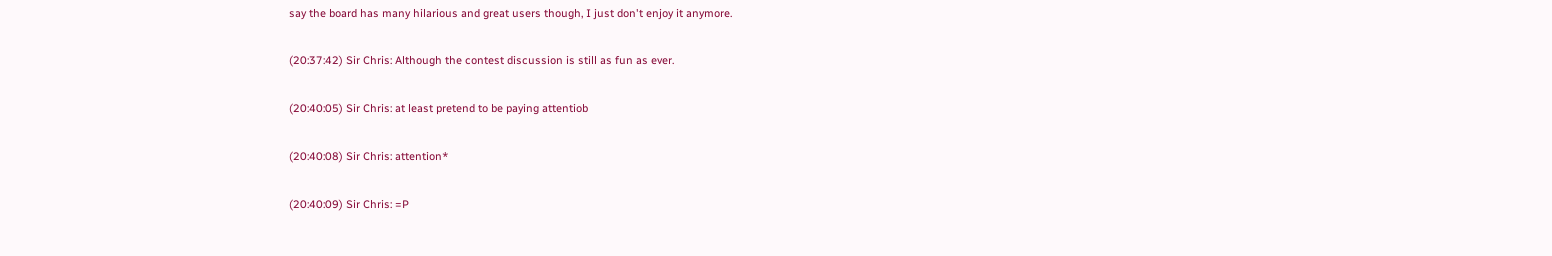say the board has many hilarious and great users though, I just don't enjoy it anymore.

(20:37:42) Sir Chris: Although the contest discussion is still as fun as ever.

(20:40:05) Sir Chris: at least pretend to be paying attentiob

(20:40:08) Sir Chris: attention*

(20:40:09) Sir Chris: =P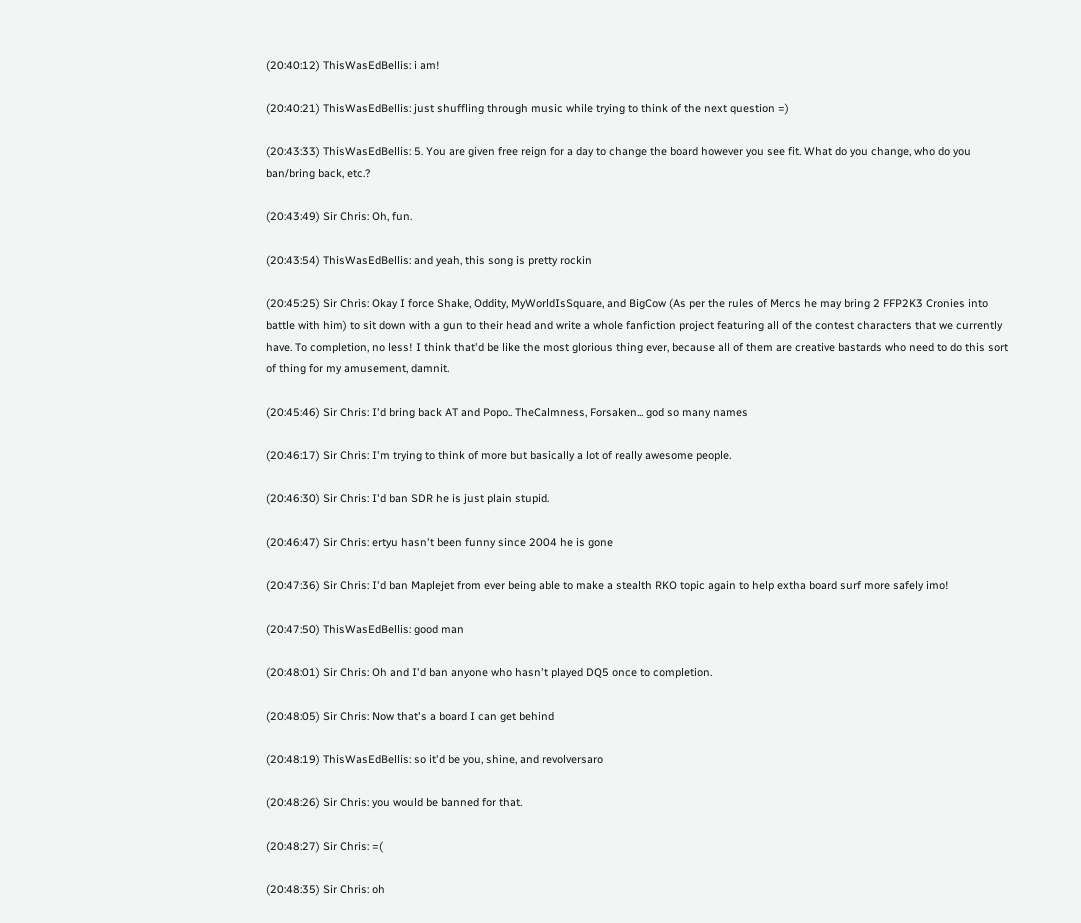(20:40:12) ThisWasEdBellis: i am!

(20:40:21) ThisWasEdBellis: just shuffling through music while trying to think of the next question =)

(20:43:33) ThisWasEdBellis: 5. You are given free reign for a day to change the board however you see fit. What do you change, who do you ban/bring back, etc.?

(20:43:49) Sir Chris: Oh, fun.

(20:43:54) ThisWasEdBellis: and yeah, this song is pretty rockin

(20:45:25) Sir Chris: Okay I force Shake, Oddity, MyWorldIsSquare, and BigCow (As per the rules of Mercs he may bring 2 FFP2K3 Cronies into battle with him) to sit down with a gun to their head and write a whole fanfiction project featuring all of the contest characters that we currently have. To completion, no less! I think that'd be like the most glorious thing ever, because all of them are creative bastards who need to do this sort of thing for my amusement, damnit.

(20:45:46) Sir Chris: I'd bring back AT and Popo.. TheCalmness, Forsaken... god so many names

(20:46:17) Sir Chris: I'm trying to think of more but basically a lot of really awesome people.

(20:46:30) Sir Chris: I'd ban SDR he is just plain stupid.

(20:46:47) Sir Chris: ertyu hasn't been funny since 2004 he is gone

(20:47:36) Sir Chris: I'd ban Maplejet from ever being able to make a stealth RKO topic again to help extha board surf more safely imo!

(20:47:50) ThisWasEdBellis: good man

(20:48:01) Sir Chris: Oh and I'd ban anyone who hasn't played DQ5 once to completion.

(20:48:05) Sir Chris: Now that's a board I can get behind

(20:48:19) ThisWasEdBellis: so it'd be you, shine, and revolversaro

(20:48:26) Sir Chris: you would be banned for that.

(20:48:27) Sir Chris: =(

(20:48:35) Sir Chris: oh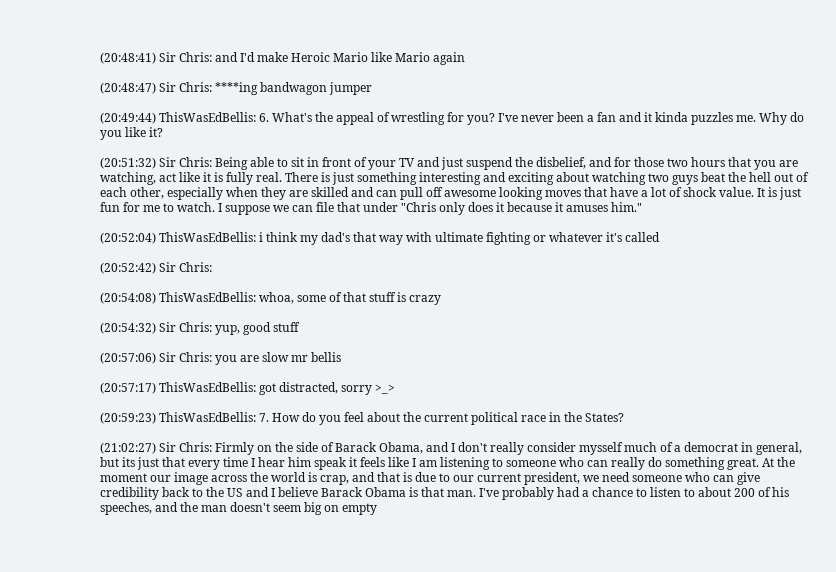(20:48:41) Sir Chris: and I'd make Heroic Mario like Mario again

(20:48:47) Sir Chris: ****ing bandwagon jumper

(20:49:44) ThisWasEdBellis: 6. What's the appeal of wrestling for you? I've never been a fan and it kinda puzzles me. Why do you like it?

(20:51:32) Sir Chris: Being able to sit in front of your TV and just suspend the disbelief, and for those two hours that you are watching, act like it is fully real. There is just something interesting and exciting about watching two guys beat the hell out of each other, especially when they are skilled and can pull off awesome looking moves that have a lot of shock value. It is just fun for me to watch. I suppose we can file that under "Chris only does it because it amuses him."

(20:52:04) ThisWasEdBellis: i think my dad's that way with ultimate fighting or whatever it's called

(20:52:42) Sir Chris:

(20:54:08) ThisWasEdBellis: whoa, some of that stuff is crazy

(20:54:32) Sir Chris: yup, good stuff

(20:57:06) Sir Chris: you are slow mr bellis

(20:57:17) ThisWasEdBellis: got distracted, sorry >_>

(20:59:23) ThisWasEdBellis: 7. How do you feel about the current political race in the States?

(21:02:27) Sir Chris: Firmly on the side of Barack Obama, and I don't really consider mysself much of a democrat in general, but its just that every time I hear him speak it feels like I am listening to someone who can really do something great. At the moment our image across the world is crap, and that is due to our current president, we need someone who can give credibility back to the US and I believe Barack Obama is that man. I've probably had a chance to listen to about 200 of his speeches, and the man doesn't seem big on empty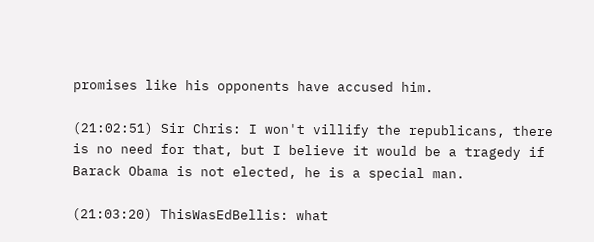promises like his opponents have accused him.

(21:02:51) Sir Chris: I won't villify the republicans, there is no need for that, but I believe it would be a tragedy if Barack Obama is not elected, he is a special man.

(21:03:20) ThisWasEdBellis: what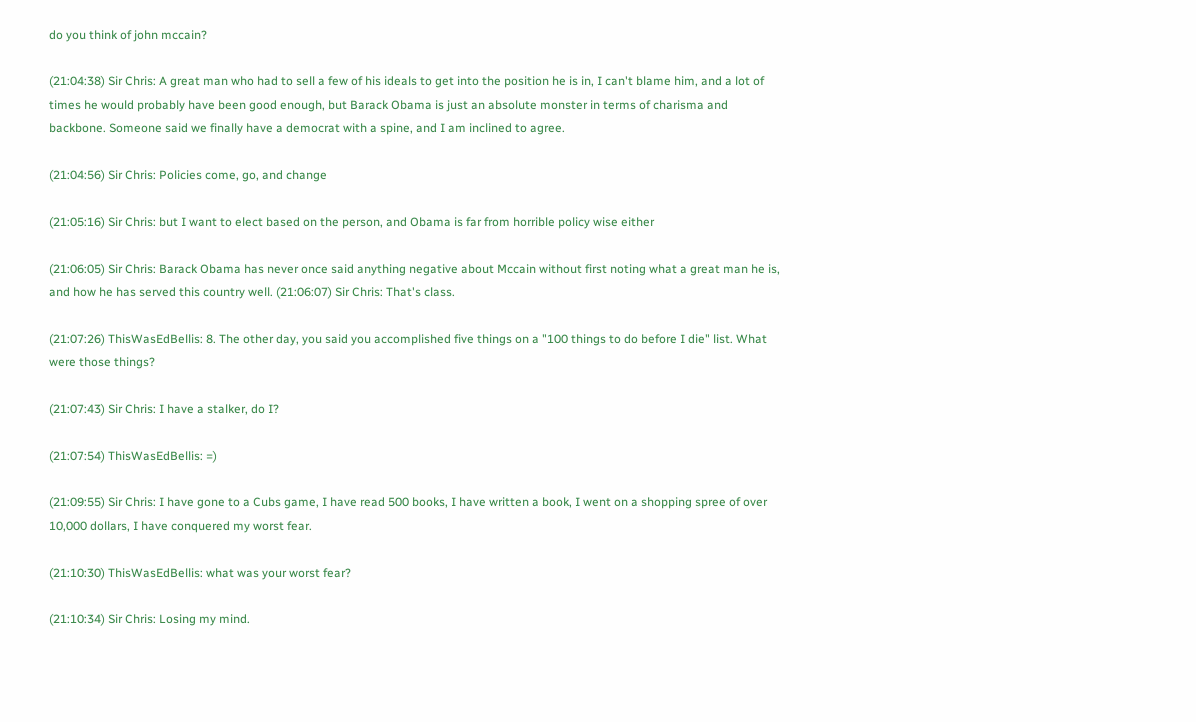do you think of john mccain?

(21:04:38) Sir Chris: A great man who had to sell a few of his ideals to get into the position he is in, I can't blame him, and a lot of times he would probably have been good enough, but Barack Obama is just an absolute monster in terms of charisma and backbone. Someone said we finally have a democrat with a spine, and I am inclined to agree.

(21:04:56) Sir Chris: Policies come, go, and change

(21:05:16) Sir Chris: but I want to elect based on the person, and Obama is far from horrible policy wise either

(21:06:05) Sir Chris: Barack Obama has never once said anything negative about Mccain without first noting what a great man he is, and how he has served this country well. (21:06:07) Sir Chris: That's class.

(21:07:26) ThisWasEdBellis: 8. The other day, you said you accomplished five things on a "100 things to do before I die" list. What were those things?

(21:07:43) Sir Chris: I have a stalker, do I?

(21:07:54) ThisWasEdBellis: =)

(21:09:55) Sir Chris: I have gone to a Cubs game, I have read 500 books, I have written a book, I went on a shopping spree of over 10,000 dollars, I have conquered my worst fear.

(21:10:30) ThisWasEdBellis: what was your worst fear?

(21:10:34) Sir Chris: Losing my mind.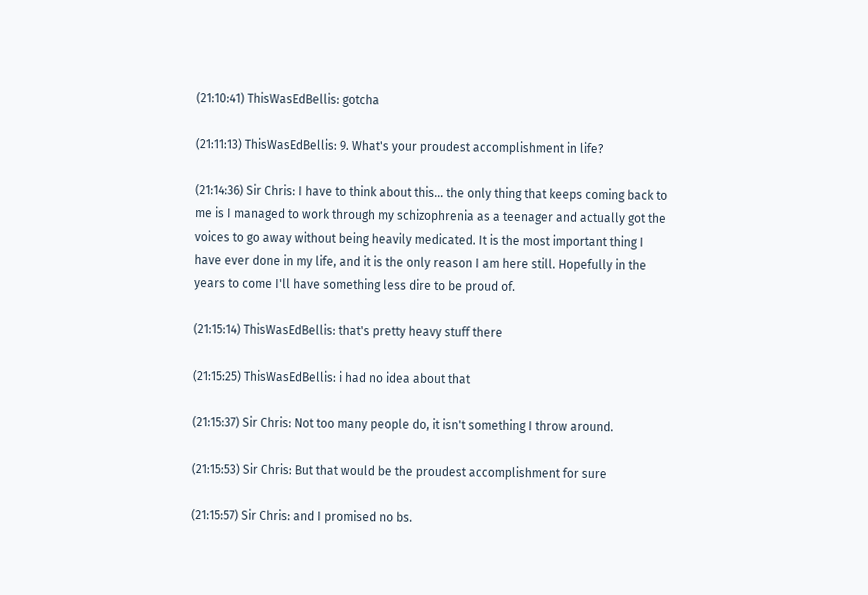(21:10:41) ThisWasEdBellis: gotcha

(21:11:13) ThisWasEdBellis: 9. What's your proudest accomplishment in life?

(21:14:36) Sir Chris: I have to think about this... the only thing that keeps coming back to me is I managed to work through my schizophrenia as a teenager and actually got the voices to go away without being heavily medicated. It is the most important thing I have ever done in my life, and it is the only reason I am here still. Hopefully in the years to come I'll have something less dire to be proud of.

(21:15:14) ThisWasEdBellis: that's pretty heavy stuff there

(21:15:25) ThisWasEdBellis: i had no idea about that

(21:15:37) Sir Chris: Not too many people do, it isn't something I throw around.

(21:15:53) Sir Chris: But that would be the proudest accomplishment for sure

(21:15:57) Sir Chris: and I promised no bs.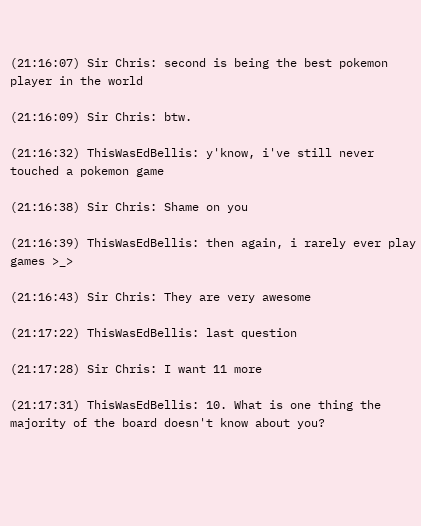(21:16:07) Sir Chris: second is being the best pokemon player in the world

(21:16:09) Sir Chris: btw.

(21:16:32) ThisWasEdBellis: y'know, i've still never touched a pokemon game

(21:16:38) Sir Chris: Shame on you

(21:16:39) ThisWasEdBellis: then again, i rarely ever play games >_>

(21:16:43) Sir Chris: They are very awesome

(21:17:22) ThisWasEdBellis: last question

(21:17:28) Sir Chris: I want 11 more

(21:17:31) ThisWasEdBellis: 10. What is one thing the majority of the board doesn't know about you?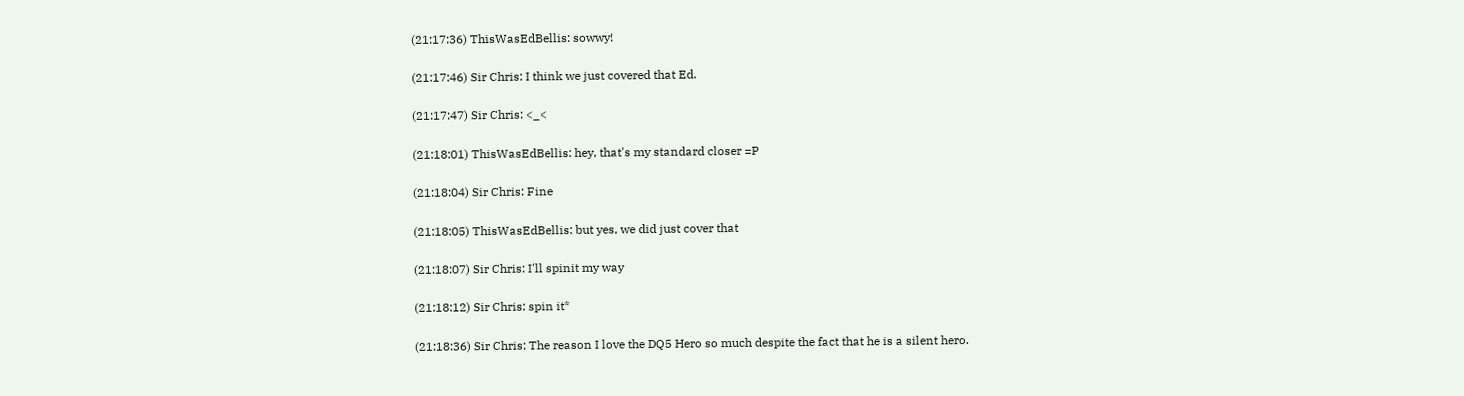(21:17:36) ThisWasEdBellis: sowwy!

(21:17:46) Sir Chris: I think we just covered that Ed.

(21:17:47) Sir Chris: <_<

(21:18:01) ThisWasEdBellis: hey, that's my standard closer =P

(21:18:04) Sir Chris: Fine

(21:18:05) ThisWasEdBellis: but yes, we did just cover that

(21:18:07) Sir Chris: I'll spinit my way

(21:18:12) Sir Chris: spin it*

(21:18:36) Sir Chris: The reason I love the DQ5 Hero so much despite the fact that he is a silent hero.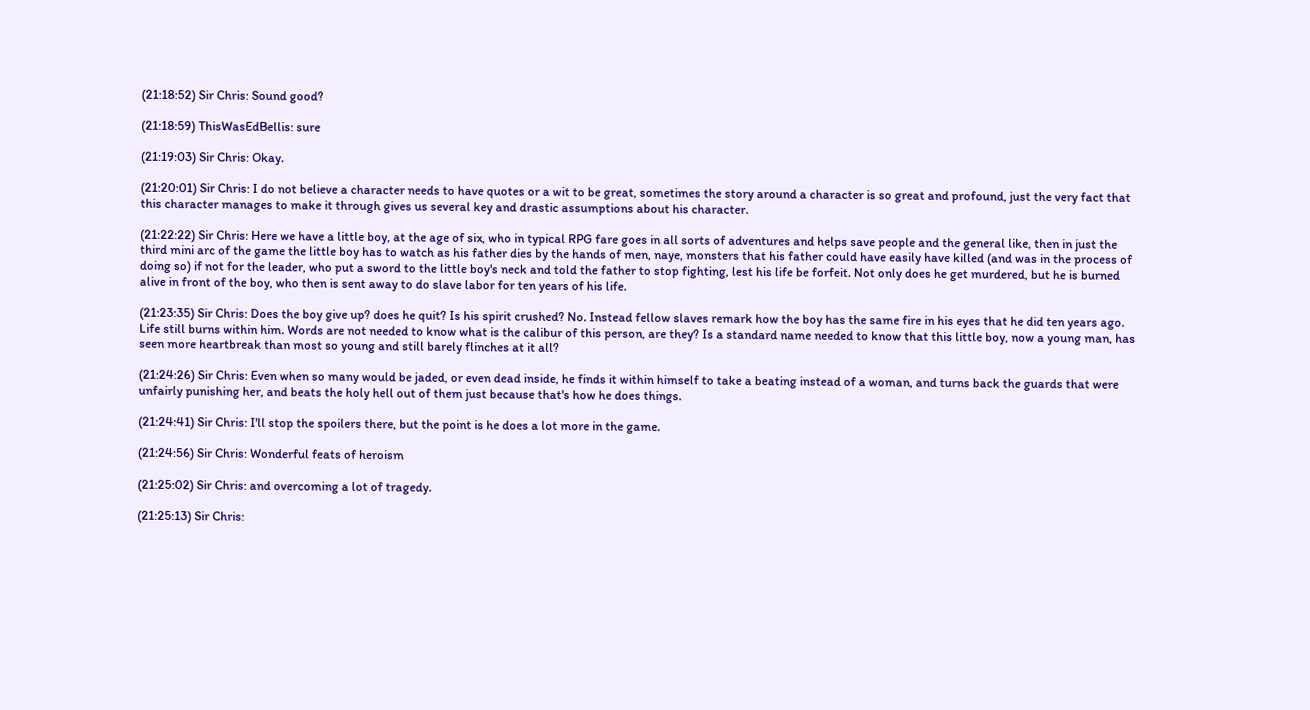(21:18:52) Sir Chris: Sound good?

(21:18:59) ThisWasEdBellis: sure

(21:19:03) Sir Chris: Okay.

(21:20:01) Sir Chris: I do not believe a character needs to have quotes or a wit to be great, sometimes the story around a character is so great and profound, just the very fact that this character manages to make it through gives us several key and drastic assumptions about his character.

(21:22:22) Sir Chris: Here we have a little boy, at the age of six, who in typical RPG fare goes in all sorts of adventures and helps save people and the general like, then in just the third mini arc of the game the little boy has to watch as his father dies by the hands of men, naye, monsters that his father could have easily have killed (and was in the process of doing so) if not for the leader, who put a sword to the little boy's neck and told the father to stop fighting, lest his life be forfeit. Not only does he get murdered, but he is burned alive in front of the boy, who then is sent away to do slave labor for ten years of his life.

(21:23:35) Sir Chris: Does the boy give up? does he quit? Is his spirit crushed? No. Instead fellow slaves remark how the boy has the same fire in his eyes that he did ten years ago. Life still burns within him. Words are not needed to know what is the calibur of this person, are they? Is a standard name needed to know that this little boy, now a young man, has seen more heartbreak than most so young and still barely flinches at it all?

(21:24:26) Sir Chris: Even when so many would be jaded, or even dead inside, he finds it within himself to take a beating instead of a woman, and turns back the guards that were unfairly punishing her, and beats the holy hell out of them just because that's how he does things.

(21:24:41) Sir Chris: I'll stop the spoilers there, but the point is he does a lot more in the game.

(21:24:56) Sir Chris: Wonderful feats of heroism

(21:25:02) Sir Chris: and overcoming a lot of tragedy.

(21:25:13) Sir Chris: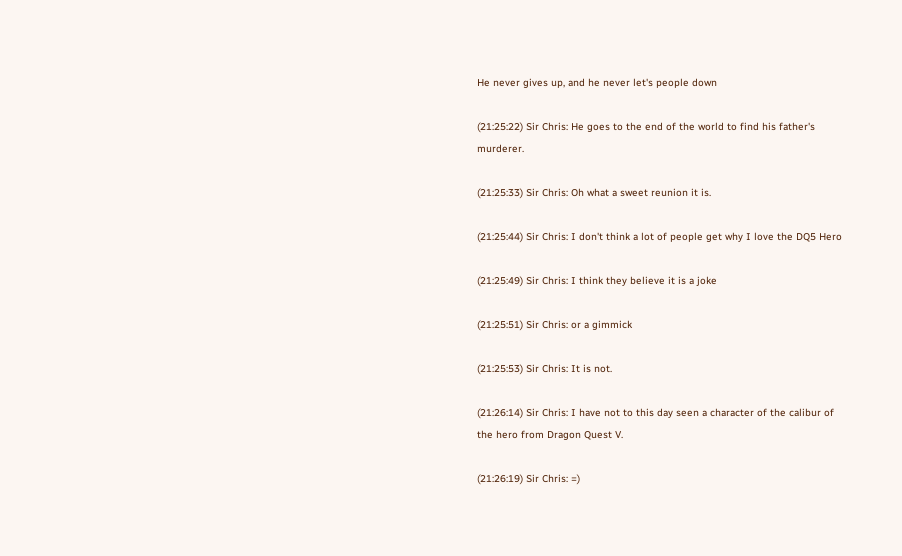He never gives up, and he never let's people down

(21:25:22) Sir Chris: He goes to the end of the world to find his father's murderer.

(21:25:33) Sir Chris: Oh what a sweet reunion it is.

(21:25:44) Sir Chris: I don't think a lot of people get why I love the DQ5 Hero

(21:25:49) Sir Chris: I think they believe it is a joke

(21:25:51) Sir Chris: or a gimmick

(21:25:53) Sir Chris: It is not.

(21:26:14) Sir Chris: I have not to this day seen a character of the calibur of the hero from Dragon Quest V.

(21:26:19) Sir Chris: =)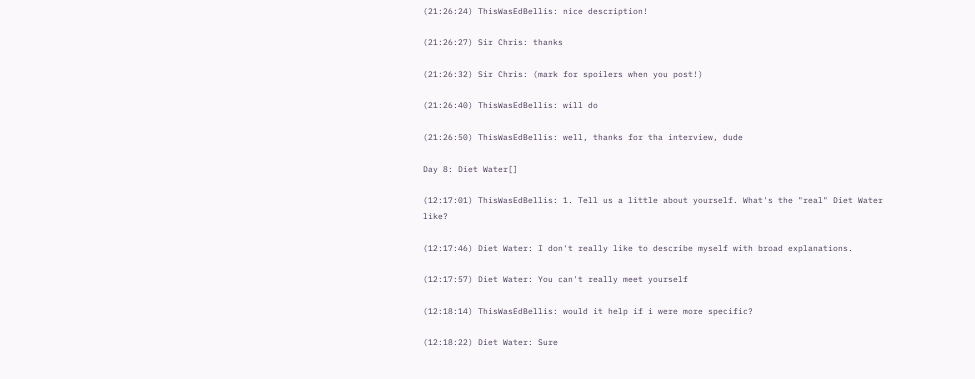(21:26:24) ThisWasEdBellis: nice description!

(21:26:27) Sir Chris: thanks

(21:26:32) Sir Chris: (mark for spoilers when you post!)

(21:26:40) ThisWasEdBellis: will do

(21:26:50) ThisWasEdBellis: well, thanks for tha interview, dude

Day 8: Diet Water[]

(12:17:01) ThisWasEdBellis: 1. Tell us a little about yourself. What's the "real" Diet Water like?

(12:17:46) Diet Water: I don't really like to describe myself with broad explanations.

(12:17:57) Diet Water: You can't really meet yourself

(12:18:14) ThisWasEdBellis: would it help if i were more specific?

(12:18:22) Diet Water: Sure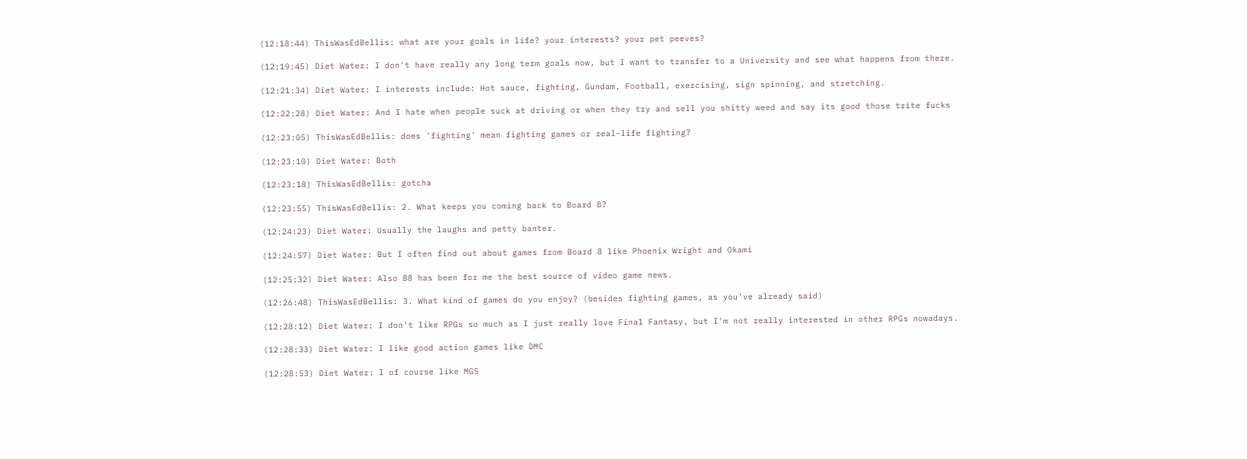(12:18:44) ThisWasEdBellis: what are your goals in life? your interests? your pet peeves?

(12:19:45) Diet Water: I don't have really any long term goals now, but I want to transfer to a University and see what happens from there.

(12:21:34) Diet Water: I interests include: Hot sauce, fighting, Gundam, Football, exercising, sign spinning, and stretching.

(12:22:28) Diet Water: And I hate when people suck at driving or when they try and sell you shitty weed and say its good those trite fucks

(12:23:05) ThisWasEdBellis: does 'fighting' mean fighting games or real-life fighting?

(12:23:10) Diet Water: Both

(12:23:18) ThisWasEdBellis: gotcha

(12:23:55) ThisWasEdBellis: 2. What keeps you coming back to Board 8?

(12:24:23) Diet Water: Usually the laughs and petty banter.

(12:24:57) Diet Water: But I often find out about games from Board 8 like Phoenix Wright and Okami

(12:25:32) Diet Water: Also B8 has been for me the best source of video game news.

(12:26:48) ThisWasEdBellis: 3. What kind of games do you enjoy? (besides fighting games, as you've already said)

(12:28:12) Diet Water: I don't like RPGs so much as I just really love Final Fantasy, but I'm not really interested in other RPGs nowadays.

(12:28:33) Diet Water: I like good action games like DMC

(12:28:53) Diet Water: I of course like MGS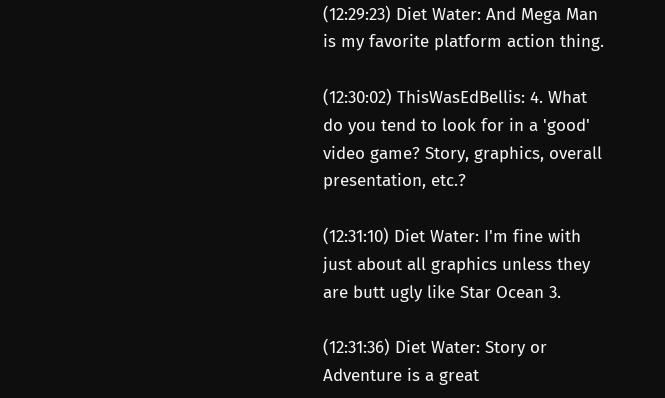(12:29:23) Diet Water: And Mega Man is my favorite platform action thing.

(12:30:02) ThisWasEdBellis: 4. What do you tend to look for in a 'good' video game? Story, graphics, overall presentation, etc.?

(12:31:10) Diet Water: I'm fine with just about all graphics unless they are butt ugly like Star Ocean 3.

(12:31:36) Diet Water: Story or Adventure is a great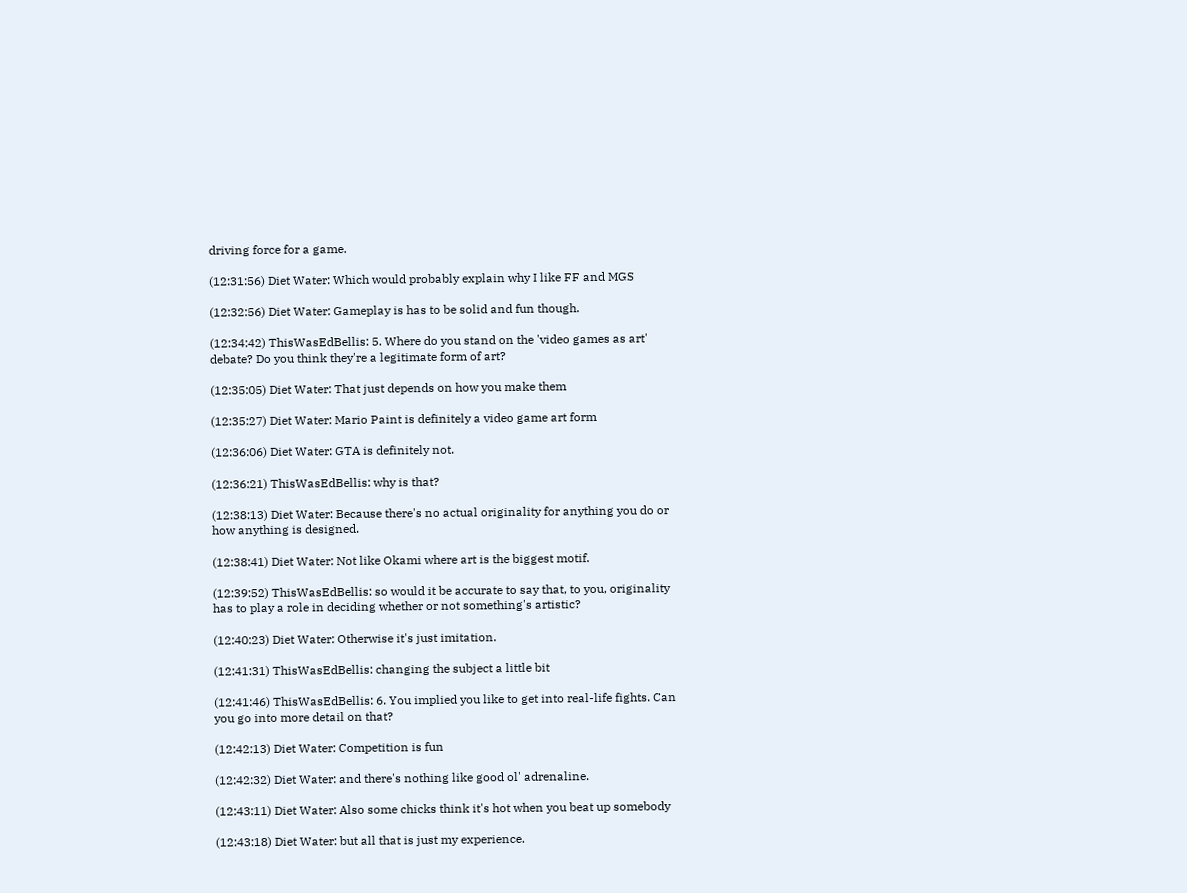driving force for a game.

(12:31:56) Diet Water: Which would probably explain why I like FF and MGS

(12:32:56) Diet Water: Gameplay is has to be solid and fun though.

(12:34:42) ThisWasEdBellis: 5. Where do you stand on the 'video games as art' debate? Do you think they're a legitimate form of art?

(12:35:05) Diet Water: That just depends on how you make them

(12:35:27) Diet Water: Mario Paint is definitely a video game art form

(12:36:06) Diet Water: GTA is definitely not.

(12:36:21) ThisWasEdBellis: why is that?

(12:38:13) Diet Water: Because there's no actual originality for anything you do or how anything is designed.

(12:38:41) Diet Water: Not like Okami where art is the biggest motif.

(12:39:52) ThisWasEdBellis: so would it be accurate to say that, to you, originality has to play a role in deciding whether or not something's artistic?

(12:40:23) Diet Water: Otherwise it's just imitation.

(12:41:31) ThisWasEdBellis: changing the subject a little bit

(12:41:46) ThisWasEdBellis: 6. You implied you like to get into real-life fights. Can you go into more detail on that?

(12:42:13) Diet Water: Competition is fun

(12:42:32) Diet Water: and there's nothing like good ol' adrenaline.

(12:43:11) Diet Water: Also some chicks think it's hot when you beat up somebody

(12:43:18) Diet Water: but all that is just my experience.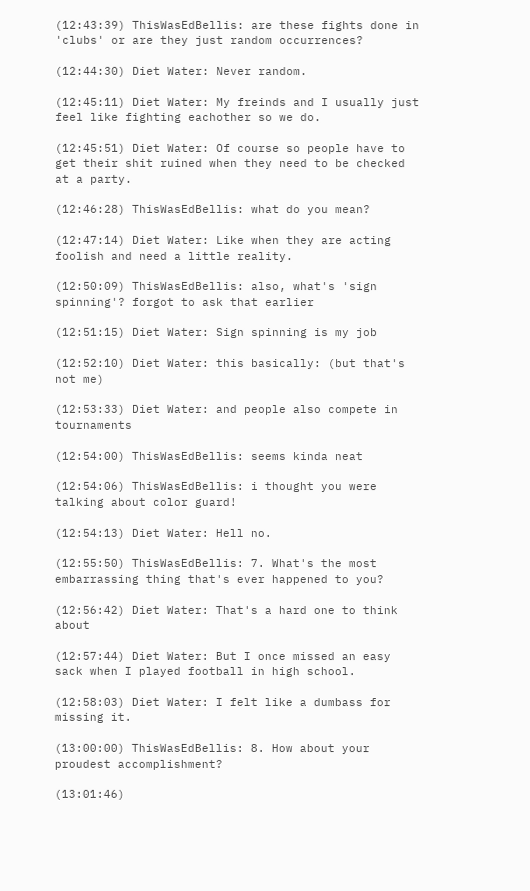(12:43:39) ThisWasEdBellis: are these fights done in 'clubs' or are they just random occurrences?

(12:44:30) Diet Water: Never random.

(12:45:11) Diet Water: My freinds and I usually just feel like fighting eachother so we do.

(12:45:51) Diet Water: Of course so people have to get their shit ruined when they need to be checked at a party.

(12:46:28) ThisWasEdBellis: what do you mean?

(12:47:14) Diet Water: Like when they are acting foolish and need a little reality.

(12:50:09) ThisWasEdBellis: also, what's 'sign spinning'? forgot to ask that earlier

(12:51:15) Diet Water: Sign spinning is my job

(12:52:10) Diet Water: this basically: (but that's not me)

(12:53:33) Diet Water: and people also compete in tournaments

(12:54:00) ThisWasEdBellis: seems kinda neat

(12:54:06) ThisWasEdBellis: i thought you were talking about color guard!

(12:54:13) Diet Water: Hell no.

(12:55:50) ThisWasEdBellis: 7. What's the most embarrassing thing that's ever happened to you?

(12:56:42) Diet Water: That's a hard one to think about

(12:57:44) Diet Water: But I once missed an easy sack when I played football in high school.

(12:58:03) Diet Water: I felt like a dumbass for missing it.

(13:00:00) ThisWasEdBellis: 8. How about your proudest accomplishment?

(13:01:46)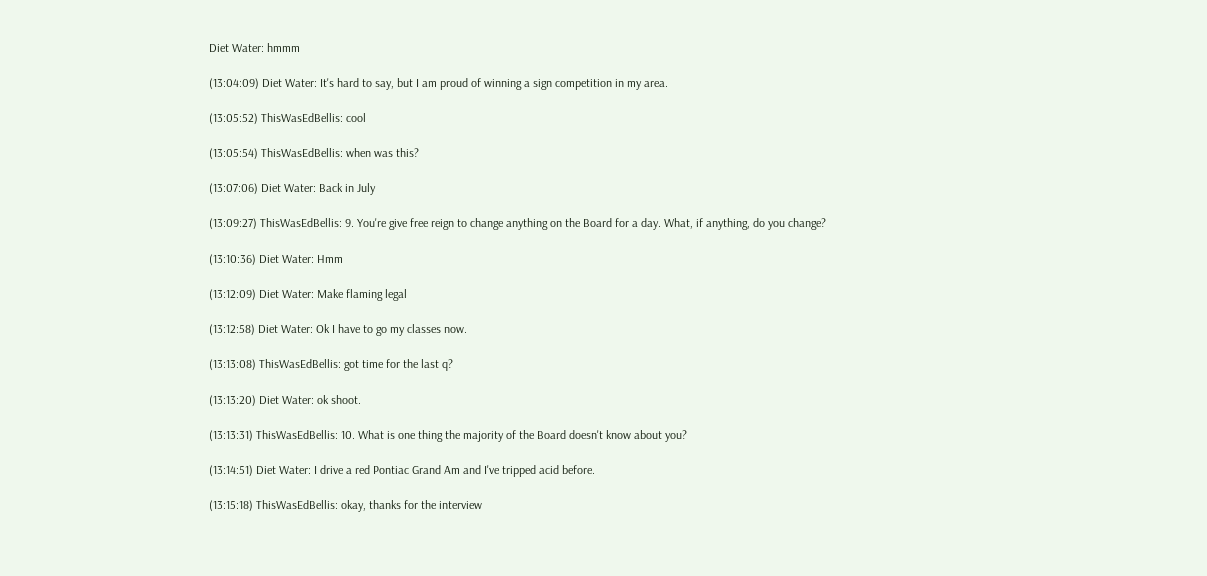Diet Water: hmmm

(13:04:09) Diet Water: It's hard to say, but I am proud of winning a sign competition in my area.

(13:05:52) ThisWasEdBellis: cool

(13:05:54) ThisWasEdBellis: when was this?

(13:07:06) Diet Water: Back in July

(13:09:27) ThisWasEdBellis: 9. You're give free reign to change anything on the Board for a day. What, if anything, do you change?

(13:10:36) Diet Water: Hmm

(13:12:09) Diet Water: Make flaming legal

(13:12:58) Diet Water: Ok I have to go my classes now.

(13:13:08) ThisWasEdBellis: got time for the last q?

(13:13:20) Diet Water: ok shoot.

(13:13:31) ThisWasEdBellis: 10. What is one thing the majority of the Board doesn't know about you?

(13:14:51) Diet Water: I drive a red Pontiac Grand Am and I've tripped acid before.

(13:15:18) ThisWasEdBellis: okay, thanks for the interview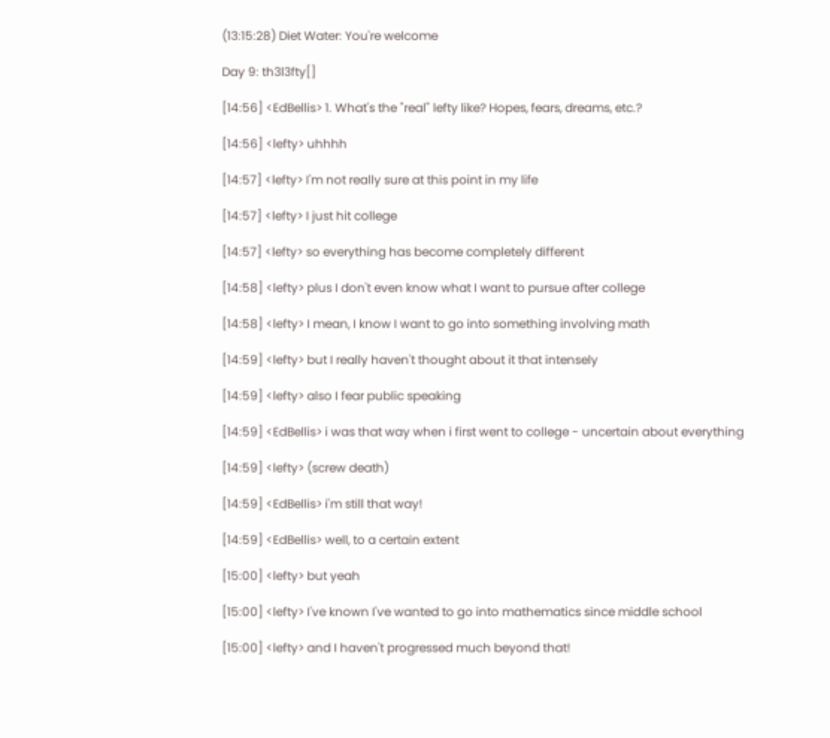(13:15:28) Diet Water: You're welcome

Day 9: th3l3fty[]

[14:56] <EdBellis> 1. What's the "real" lefty like? Hopes, fears, dreams, etc.?

[14:56] <lefty> uhhhh

[14:57] <lefty> I'm not really sure at this point in my life

[14:57] <lefty> I just hit college

[14:57] <lefty> so everything has become completely different

[14:58] <lefty> plus I don't even know what I want to pursue after college

[14:58] <lefty> I mean, I know I want to go into something involving math

[14:59] <lefty> but I really haven't thought about it that intensely

[14:59] <lefty> also I fear public speaking

[14:59] <EdBellis> i was that way when i first went to college - uncertain about everything

[14:59] <lefty> (screw death)

[14:59] <EdBellis> i'm still that way!

[14:59] <EdBellis> well, to a certain extent

[15:00] <lefty> but yeah

[15:00] <lefty> I've known I've wanted to go into mathematics since middle school

[15:00] <lefty> and I haven't progressed much beyond that!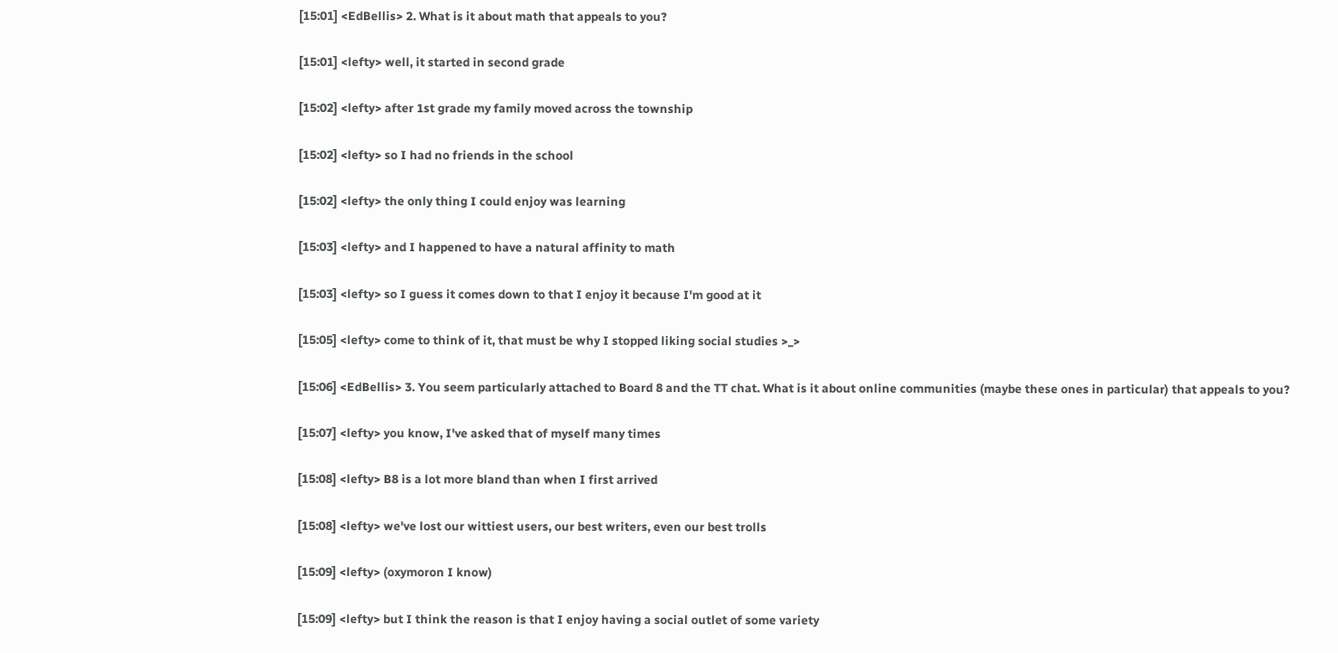[15:01] <EdBellis> 2. What is it about math that appeals to you?

[15:01] <lefty> well, it started in second grade

[15:02] <lefty> after 1st grade my family moved across the township

[15:02] <lefty> so I had no friends in the school

[15:02] <lefty> the only thing I could enjoy was learning

[15:03] <lefty> and I happened to have a natural affinity to math

[15:03] <lefty> so I guess it comes down to that I enjoy it because I'm good at it

[15:05] <lefty> come to think of it, that must be why I stopped liking social studies >_>

[15:06] <EdBellis> 3. You seem particularly attached to Board 8 and the TT chat. What is it about online communities (maybe these ones in particular) that appeals to you?

[15:07] <lefty> you know, I've asked that of myself many times

[15:08] <lefty> B8 is a lot more bland than when I first arrived

[15:08] <lefty> we've lost our wittiest users, our best writers, even our best trolls

[15:09] <lefty> (oxymoron I know)

[15:09] <lefty> but I think the reason is that I enjoy having a social outlet of some variety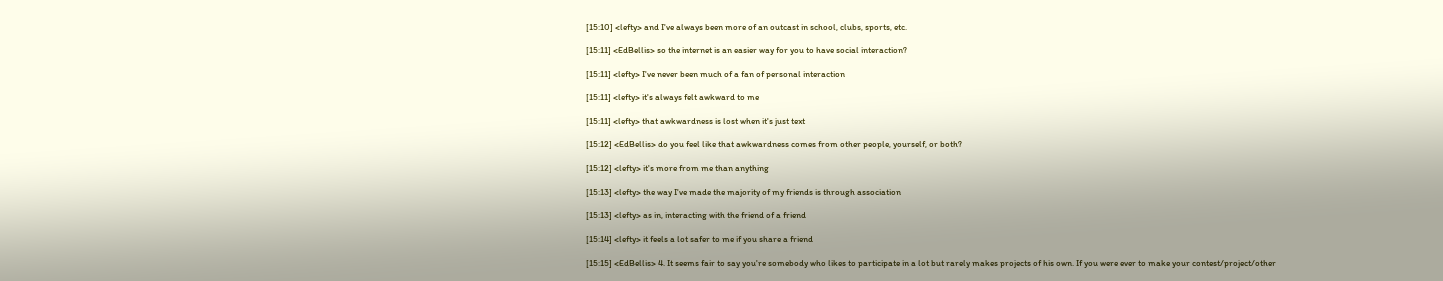[15:10] <lefty> and I've always been more of an outcast in school, clubs, sports, etc.

[15:11] <EdBellis> so the internet is an easier way for you to have social interaction?

[15:11] <lefty> I've never been much of a fan of personal interaction

[15:11] <lefty> it's always felt awkward to me

[15:11] <lefty> that awkwardness is lost when it's just text

[15:12] <EdBellis> do you feel like that awkwardness comes from other people, yourself, or both?

[15:12] <lefty> it's more from me than anything

[15:13] <lefty> the way I've made the majority of my friends is through association

[15:13] <lefty> as in, interacting with the friend of a friend

[15:14] <lefty> it feels a lot safer to me if you share a friend

[15:15] <EdBellis> 4. It seems fair to say you're somebody who likes to participate in a lot but rarely makes projects of his own. If you were ever to make your contest/project/other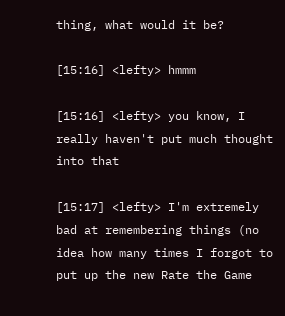thing, what would it be?

[15:16] <lefty> hmmm

[15:16] <lefty> you know, I really haven't put much thought into that

[15:17] <lefty> I'm extremely bad at remembering things (no idea how many times I forgot to put up the new Rate the Game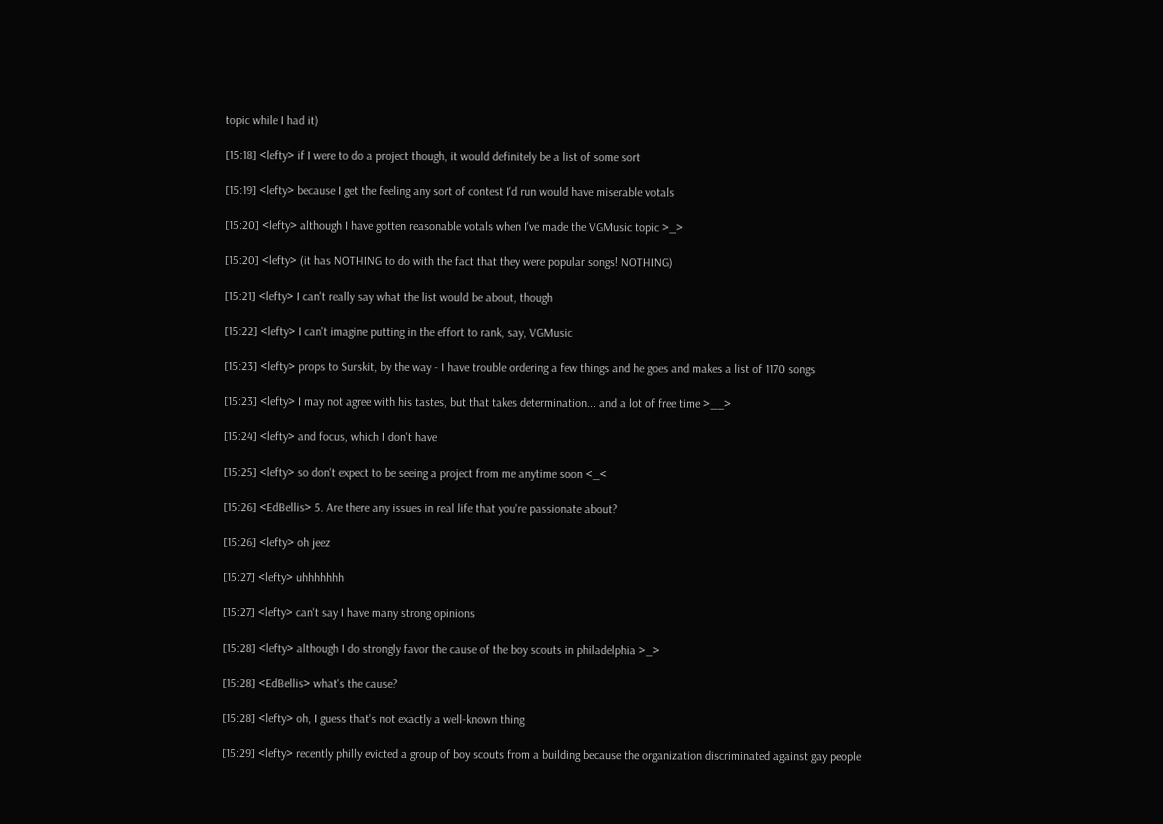topic while I had it)

[15:18] <lefty> if I were to do a project though, it would definitely be a list of some sort

[15:19] <lefty> because I get the feeling any sort of contest I'd run would have miserable votals

[15:20] <lefty> although I have gotten reasonable votals when I've made the VGMusic topic >_>

[15:20] <lefty> (it has NOTHING to do with the fact that they were popular songs! NOTHING)

[15:21] <lefty> I can't really say what the list would be about, though

[15:22] <lefty> I can't imagine putting in the effort to rank, say, VGMusic

[15:23] <lefty> props to Surskit, by the way - I have trouble ordering a few things and he goes and makes a list of 1170 songs

[15:23] <lefty> I may not agree with his tastes, but that takes determination... and a lot of free time >__>

[15:24] <lefty> and focus, which I don't have

[15:25] <lefty> so don't expect to be seeing a project from me anytime soon <_<

[15:26] <EdBellis> 5. Are there any issues in real life that you're passionate about?

[15:26] <lefty> oh jeez

[15:27] <lefty> uhhhhhhh

[15:27] <lefty> can't say I have many strong opinions

[15:28] <lefty> although I do strongly favor the cause of the boy scouts in philadelphia >_>

[15:28] <EdBellis> what's the cause?

[15:28] <lefty> oh, I guess that's not exactly a well-known thing

[15:29] <lefty> recently philly evicted a group of boy scouts from a building because the organization discriminated against gay people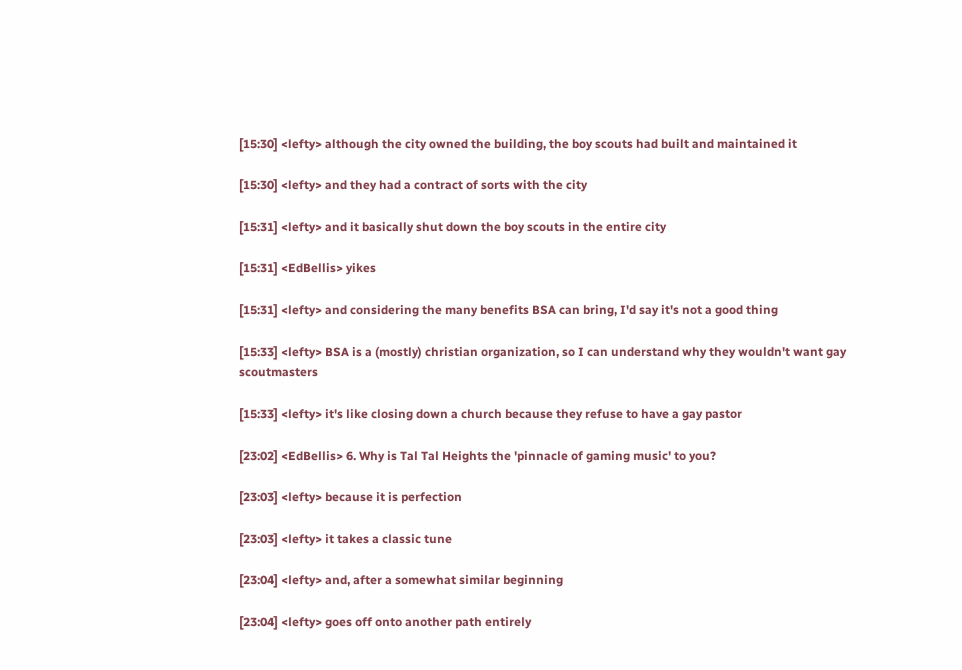[15:30] <lefty> although the city owned the building, the boy scouts had built and maintained it

[15:30] <lefty> and they had a contract of sorts with the city

[15:31] <lefty> and it basically shut down the boy scouts in the entire city

[15:31] <EdBellis> yikes

[15:31] <lefty> and considering the many benefits BSA can bring, I'd say it's not a good thing

[15:33] <lefty> BSA is a (mostly) christian organization, so I can understand why they wouldn't want gay scoutmasters

[15:33] <lefty> it's like closing down a church because they refuse to have a gay pastor

[23:02] <EdBellis> 6. Why is Tal Tal Heights the 'pinnacle of gaming music' to you?

[23:03] <lefty> because it is perfection

[23:03] <lefty> it takes a classic tune

[23:04] <lefty> and, after a somewhat similar beginning

[23:04] <lefty> goes off onto another path entirely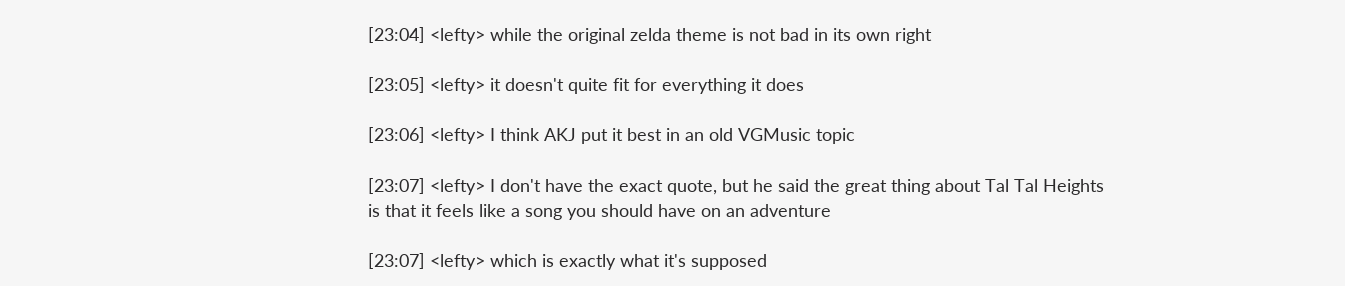[23:04] <lefty> while the original zelda theme is not bad in its own right

[23:05] <lefty> it doesn't quite fit for everything it does

[23:06] <lefty> I think AKJ put it best in an old VGMusic topic

[23:07] <lefty> I don't have the exact quote, but he said the great thing about Tal Tal Heights is that it feels like a song you should have on an adventure

[23:07] <lefty> which is exactly what it's supposed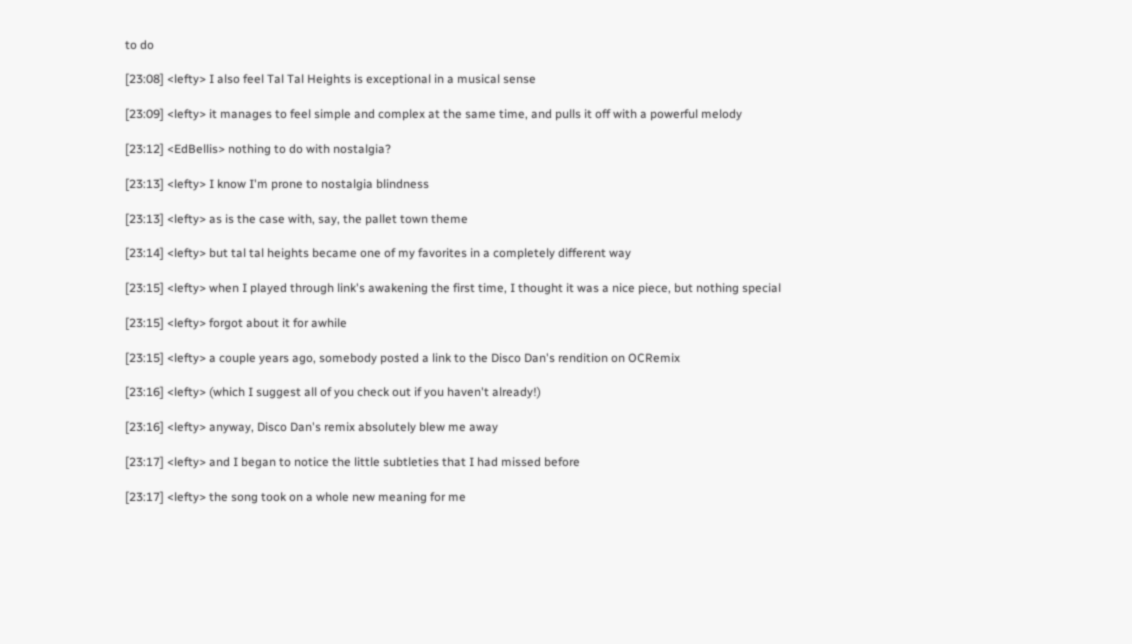to do

[23:08] <lefty> I also feel Tal Tal Heights is exceptional in a musical sense

[23:09] <lefty> it manages to feel simple and complex at the same time, and pulls it off with a powerful melody

[23:12] <EdBellis> nothing to do with nostalgia?

[23:13] <lefty> I know I'm prone to nostalgia blindness

[23:13] <lefty> as is the case with, say, the pallet town theme

[23:14] <lefty> but tal tal heights became one of my favorites in a completely different way

[23:15] <lefty> when I played through link's awakening the first time, I thought it was a nice piece, but nothing special

[23:15] <lefty> forgot about it for awhile

[23:15] <lefty> a couple years ago, somebody posted a link to the Disco Dan's rendition on OCRemix

[23:16] <lefty> (which I suggest all of you check out if you haven't already!)

[23:16] <lefty> anyway, Disco Dan's remix absolutely blew me away

[23:17] <lefty> and I began to notice the little subtleties that I had missed before

[23:17] <lefty> the song took on a whole new meaning for me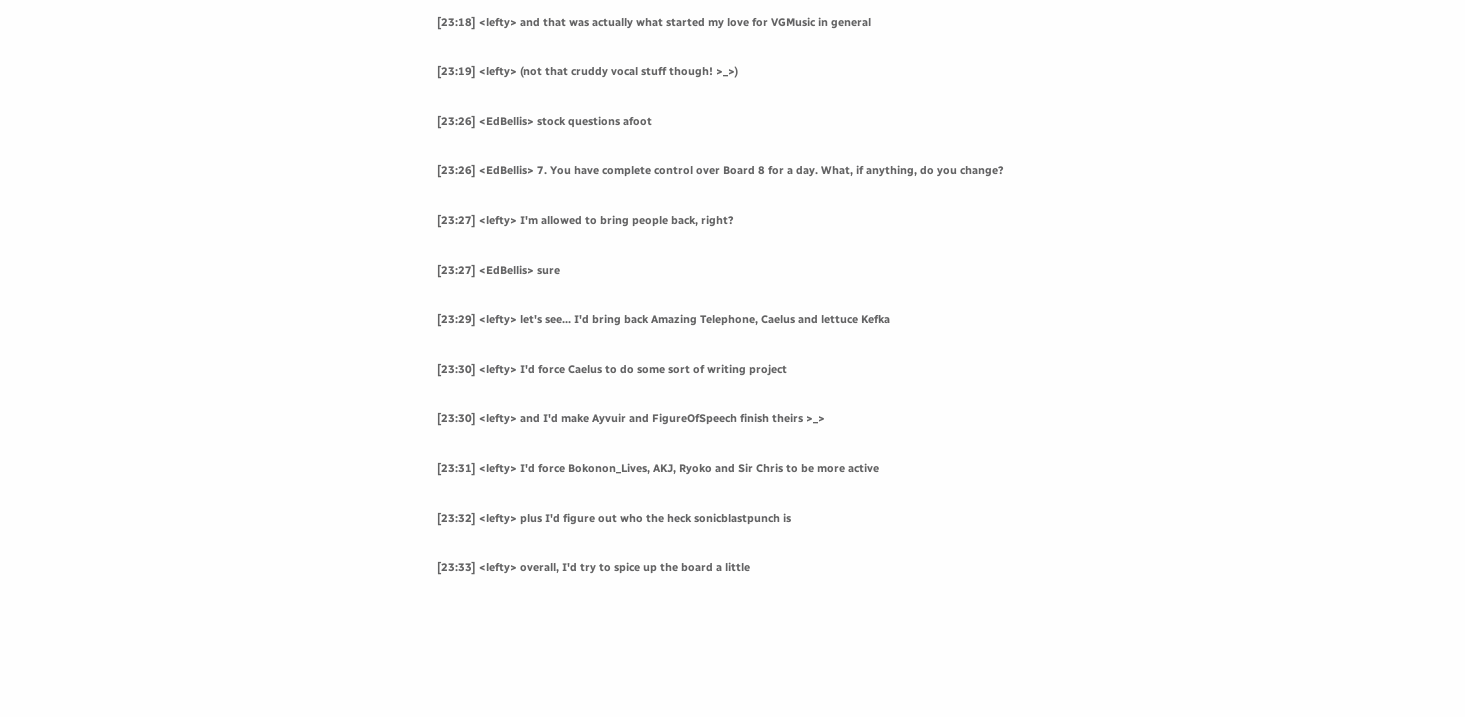[23:18] <lefty> and that was actually what started my love for VGMusic in general

[23:19] <lefty> (not that cruddy vocal stuff though! >_>)

[23:26] <EdBellis> stock questions afoot

[23:26] <EdBellis> 7. You have complete control over Board 8 for a day. What, if anything, do you change?

[23:27] <lefty> I'm allowed to bring people back, right?

[23:27] <EdBellis> sure

[23:29] <lefty> let's see... I'd bring back Amazing Telephone, Caelus and lettuce Kefka

[23:30] <lefty> I'd force Caelus to do some sort of writing project

[23:30] <lefty> and I'd make Ayvuir and FigureOfSpeech finish theirs >_>

[23:31] <lefty> I'd force Bokonon_Lives, AKJ, Ryoko and Sir Chris to be more active

[23:32] <lefty> plus I'd figure out who the heck sonicblastpunch is

[23:33] <lefty> overall, I'd try to spice up the board a little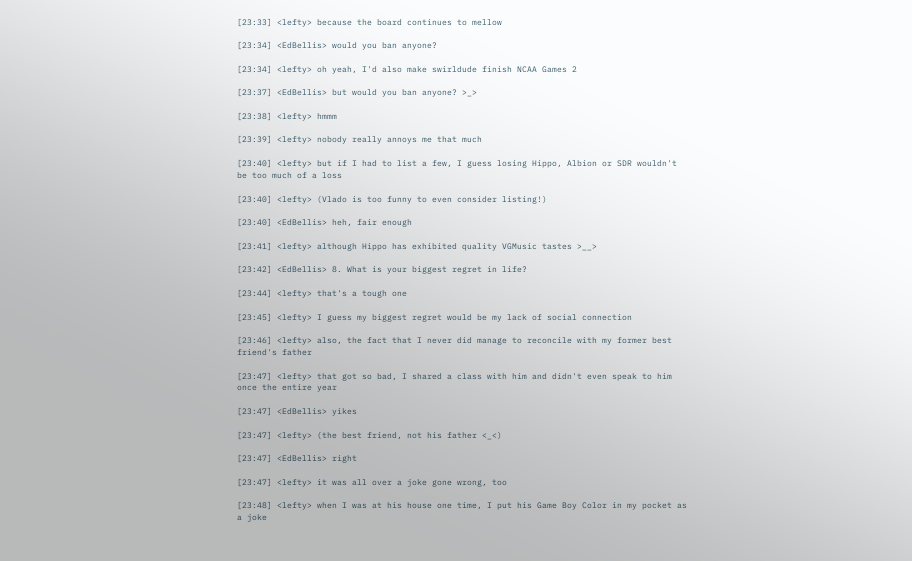[23:33] <lefty> because the board continues to mellow

[23:34] <EdBellis> would you ban anyone?

[23:34] <lefty> oh yeah, I'd also make swirldude finish NCAA Games 2

[23:37] <EdBellis> but would you ban anyone? >_>

[23:38] <lefty> hmmm

[23:39] <lefty> nobody really annoys me that much

[23:40] <lefty> but if I had to list a few, I guess losing Hippo, Albion or SDR wouldn't be too much of a loss

[23:40] <lefty> (Vlado is too funny to even consider listing!)

[23:40] <EdBellis> heh, fair enough

[23:41] <lefty> although Hippo has exhibited quality VGMusic tastes >__>

[23:42] <EdBellis> 8. What is your biggest regret in life?

[23:44] <lefty> that's a tough one

[23:45] <lefty> I guess my biggest regret would be my lack of social connection

[23:46] <lefty> also, the fact that I never did manage to reconcile with my former best friend's father

[23:47] <lefty> that got so bad, I shared a class with him and didn't even speak to him once the entire year

[23:47] <EdBellis> yikes

[23:47] <lefty> (the best friend, not his father <_<)

[23:47] <EdBellis> right

[23:47] <lefty> it was all over a joke gone wrong, too

[23:48] <lefty> when I was at his house one time, I put his Game Boy Color in my pocket as a joke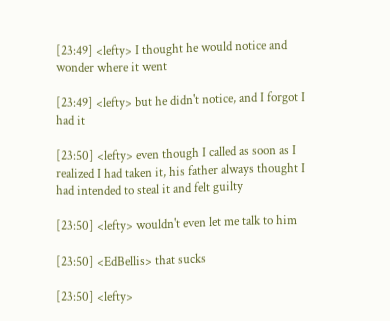[23:49] <lefty> I thought he would notice and wonder where it went

[23:49] <lefty> but he didn't notice, and I forgot I had it

[23:50] <lefty> even though I called as soon as I realized I had taken it, his father always thought I had intended to steal it and felt guilty

[23:50] <lefty> wouldn't even let me talk to him

[23:50] <EdBellis> that sucks

[23:50] <lefty>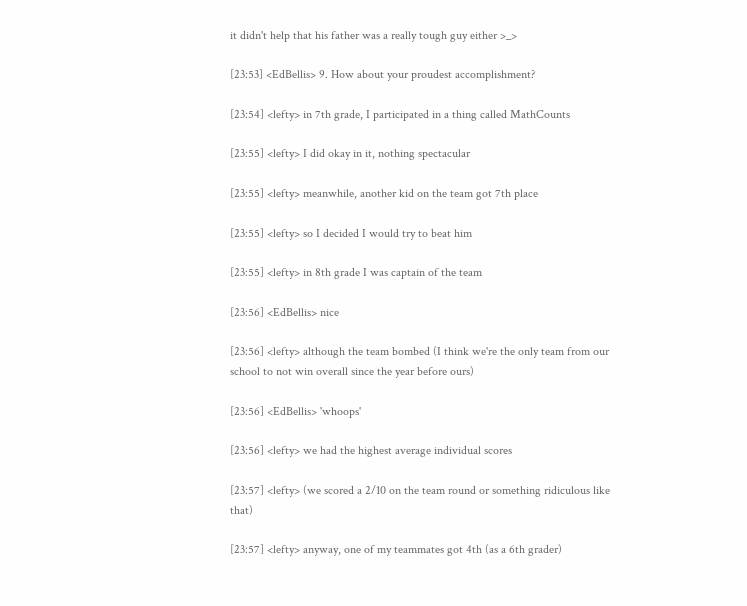it didn't help that his father was a really tough guy either >_>

[23:53] <EdBellis> 9. How about your proudest accomplishment?

[23:54] <lefty> in 7th grade, I participated in a thing called MathCounts

[23:55] <lefty> I did okay in it, nothing spectacular

[23:55] <lefty> meanwhile, another kid on the team got 7th place

[23:55] <lefty> so I decided I would try to beat him

[23:55] <lefty> in 8th grade I was captain of the team

[23:56] <EdBellis> nice

[23:56] <lefty> although the team bombed (I think we're the only team from our school to not win overall since the year before ours)

[23:56] <EdBellis> 'whoops'

[23:56] <lefty> we had the highest average individual scores

[23:57] <lefty> (we scored a 2/10 on the team round or something ridiculous like that)

[23:57] <lefty> anyway, one of my teammates got 4th (as a 6th grader)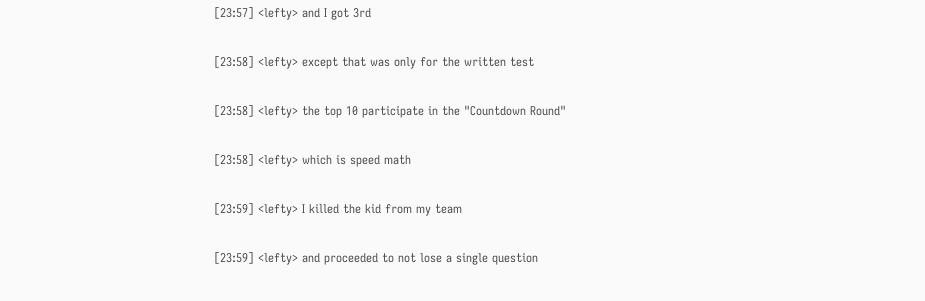[23:57] <lefty> and I got 3rd

[23:58] <lefty> except that was only for the written test

[23:58] <lefty> the top 10 participate in the "Countdown Round"

[23:58] <lefty> which is speed math

[23:59] <lefty> I killed the kid from my team

[23:59] <lefty> and proceeded to not lose a single question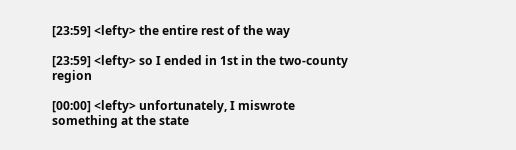[23:59] <lefty> the entire rest of the way

[23:59] <lefty> so I ended in 1st in the two-county region

[00:00] <lefty> unfortunately, I miswrote something at the state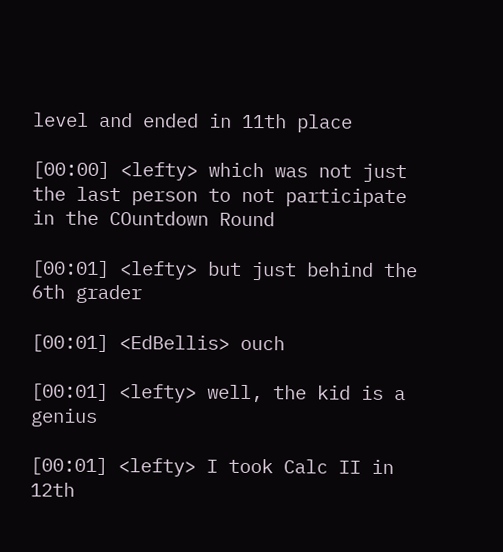level and ended in 11th place

[00:00] <lefty> which was not just the last person to not participate in the COuntdown Round

[00:01] <lefty> but just behind the 6th grader

[00:01] <EdBellis> ouch

[00:01] <lefty> well, the kid is a genius

[00:01] <lefty> I took Calc II in 12th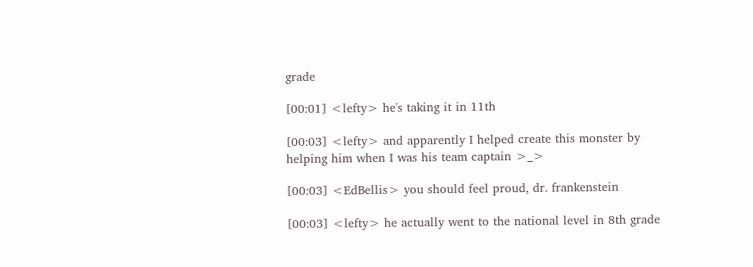grade

[00:01] <lefty> he's taking it in 11th

[00:03] <lefty> and apparently I helped create this monster by helping him when I was his team captain >_>

[00:03] <EdBellis> you should feel proud, dr. frankenstein

[00:03] <lefty> he actually went to the national level in 8th grade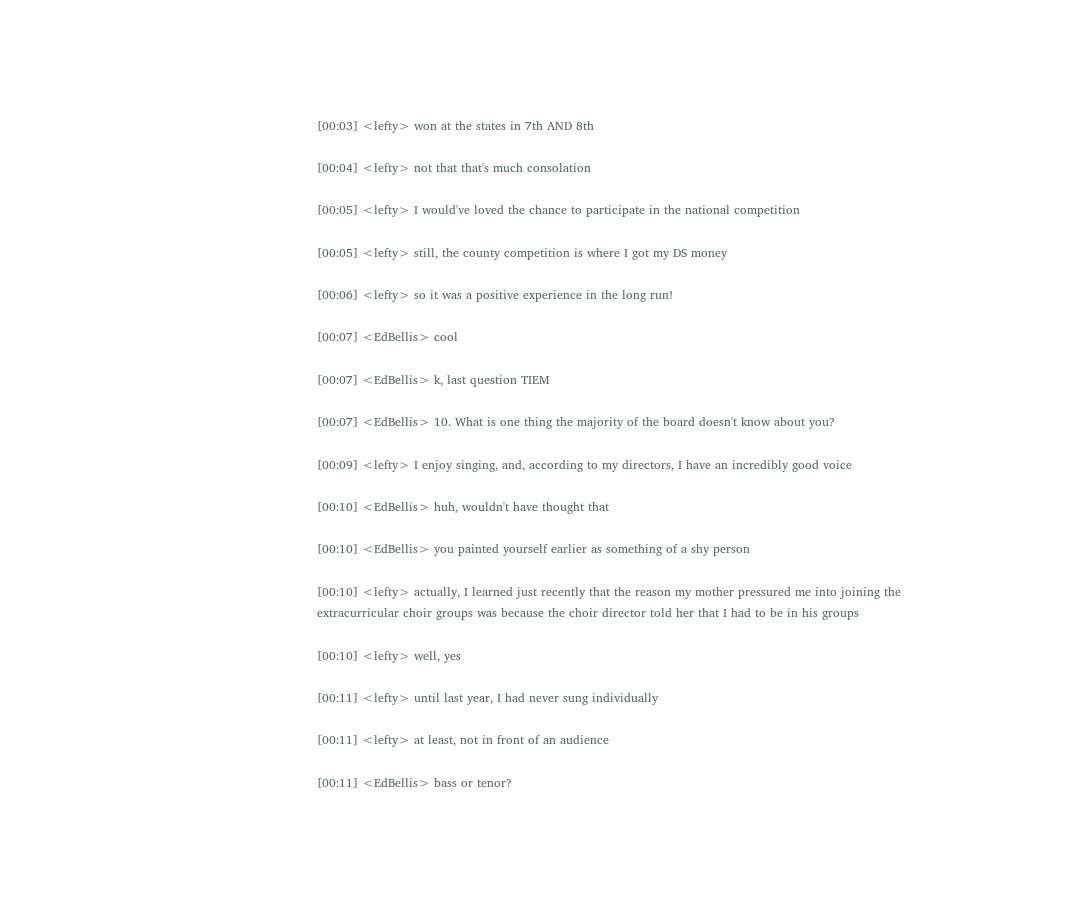[00:03] <lefty> won at the states in 7th AND 8th

[00:04] <lefty> not that that's much consolation

[00:05] <lefty> I would've loved the chance to participate in the national competition

[00:05] <lefty> still, the county competition is where I got my DS money

[00:06] <lefty> so it was a positive experience in the long run!

[00:07] <EdBellis> cool

[00:07] <EdBellis> k, last question TIEM

[00:07] <EdBellis> 10. What is one thing the majority of the board doesn't know about you?

[00:09] <lefty> I enjoy singing, and, according to my directors, I have an incredibly good voice

[00:10] <EdBellis> huh, wouldn't have thought that

[00:10] <EdBellis> you painted yourself earlier as something of a shy person

[00:10] <lefty> actually, I learned just recently that the reason my mother pressured me into joining the extracurricular choir groups was because the choir director told her that I had to be in his groups

[00:10] <lefty> well, yes

[00:11] <lefty> until last year, I had never sung individually

[00:11] <lefty> at least, not in front of an audience

[00:11] <EdBellis> bass or tenor?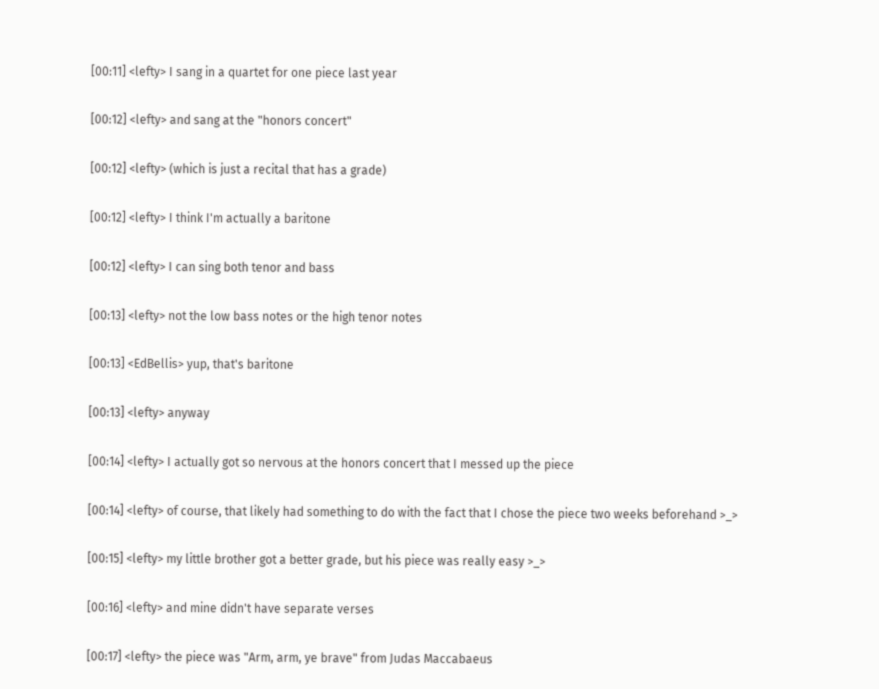[00:11] <lefty> I sang in a quartet for one piece last year

[00:12] <lefty> and sang at the "honors concert"

[00:12] <lefty> (which is just a recital that has a grade)

[00:12] <lefty> I think I'm actually a baritone

[00:12] <lefty> I can sing both tenor and bass

[00:13] <lefty> not the low bass notes or the high tenor notes

[00:13] <EdBellis> yup, that's baritone

[00:13] <lefty> anyway

[00:14] <lefty> I actually got so nervous at the honors concert that I messed up the piece

[00:14] <lefty> of course, that likely had something to do with the fact that I chose the piece two weeks beforehand >_>

[00:15] <lefty> my little brother got a better grade, but his piece was really easy >_>

[00:16] <lefty> and mine didn't have separate verses

[00:17] <lefty> the piece was "Arm, arm, ye brave" from Judas Maccabaeus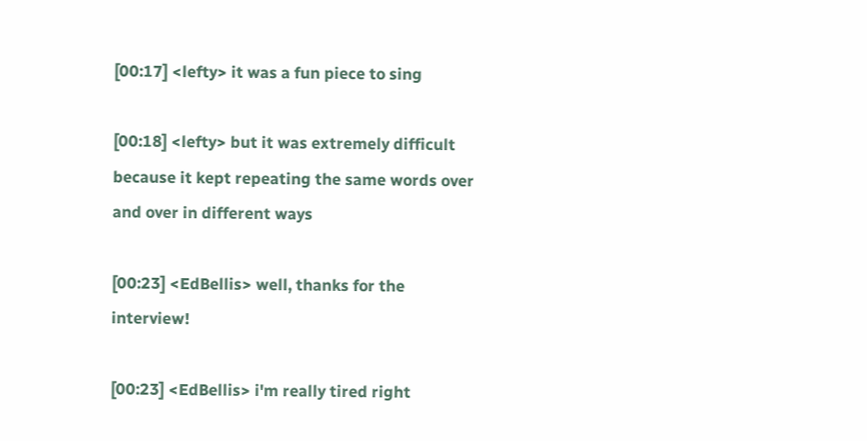[00:17] <lefty> it was a fun piece to sing

[00:18] <lefty> but it was extremely difficult because it kept repeating the same words over and over in different ways

[00:23] <EdBellis> well, thanks for the interview!

[00:23] <EdBellis> i'm really tired right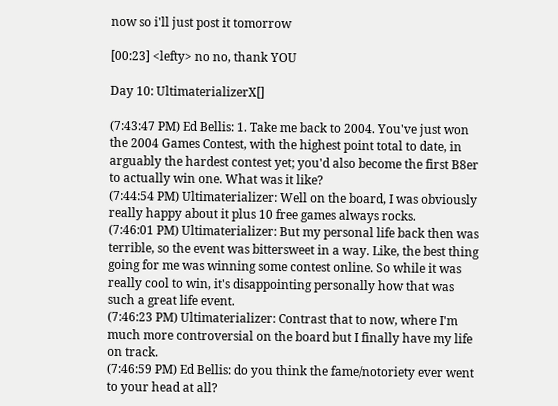now so i'll just post it tomorrow

[00:23] <lefty> no no, thank YOU

Day 10: UltimaterializerX[]

(7:43:47 PM) Ed Bellis: 1. Take me back to 2004. You've just won the 2004 Games Contest, with the highest point total to date, in arguably the hardest contest yet; you'd also become the first B8er to actually win one. What was it like?
(7:44:54 PM) Ultimaterializer: Well on the board, I was obviously really happy about it plus 10 free games always rocks.
(7:46:01 PM) Ultimaterializer: But my personal life back then was terrible, so the event was bittersweet in a way. Like, the best thing going for me was winning some contest online. So while it was really cool to win, it's disappointing personally how that was such a great life event.
(7:46:23 PM) Ultimaterializer: Contrast that to now, where I'm much more controversial on the board but I finally have my life on track.
(7:46:59 PM) Ed Bellis: do you think the fame/notoriety ever went to your head at all?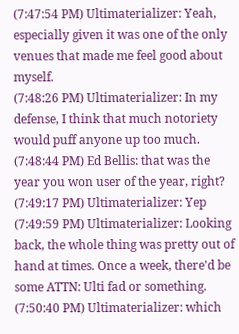(7:47:54 PM) Ultimaterializer: Yeah, especially given it was one of the only venues that made me feel good about myself.
(7:48:26 PM) Ultimaterializer: In my defense, I think that much notoriety would puff anyone up too much.
(7:48:44 PM) Ed Bellis: that was the year you won user of the year, right?
(7:49:17 PM) Ultimaterializer: Yep
(7:49:59 PM) Ultimaterializer: Looking back, the whole thing was pretty out of hand at times. Once a week, there'd be some ATTN: Ulti fad or something.
(7:50:40 PM) Ultimaterializer: which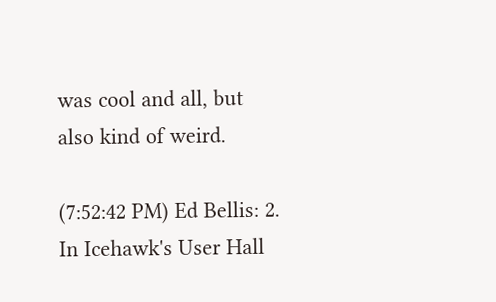was cool and all, but also kind of weird.

(7:52:42 PM) Ed Bellis: 2. In Icehawk's User Hall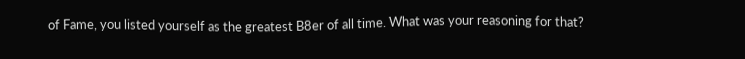of Fame, you listed yourself as the greatest B8er of all time. What was your reasoning for that?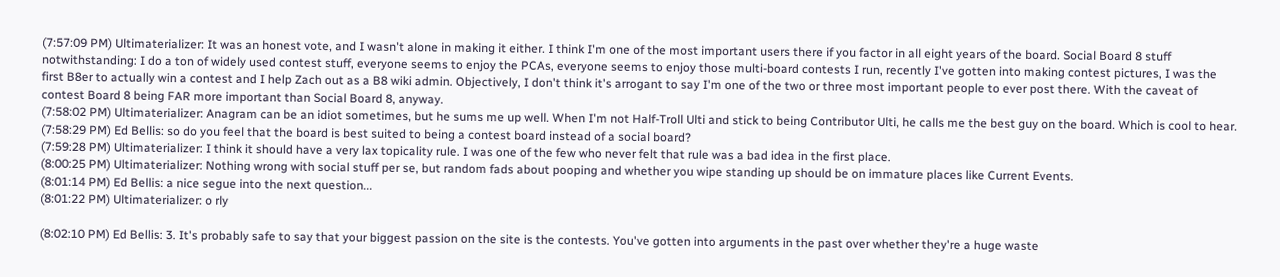(7:57:09 PM) Ultimaterializer: It was an honest vote, and I wasn't alone in making it either. I think I'm one of the most important users there if you factor in all eight years of the board. Social Board 8 stuff notwithstanding: I do a ton of widely used contest stuff, everyone seems to enjoy the PCAs, everyone seems to enjoy those multi-board contests I run, recently I've gotten into making contest pictures, I was the first B8er to actually win a contest and I help Zach out as a B8 wiki admin. Objectively, I don't think it's arrogant to say I'm one of the two or three most important people to ever post there. With the caveat of contest Board 8 being FAR more important than Social Board 8, anyway.
(7:58:02 PM) Ultimaterializer: Anagram can be an idiot sometimes, but he sums me up well. When I'm not Half-Troll Ulti and stick to being Contributor Ulti, he calls me the best guy on the board. Which is cool to hear.
(7:58:29 PM) Ed Bellis: so do you feel that the board is best suited to being a contest board instead of a social board?
(7:59:28 PM) Ultimaterializer: I think it should have a very lax topicality rule. I was one of the few who never felt that rule was a bad idea in the first place.
(8:00:25 PM) Ultimaterializer: Nothing wrong with social stuff per se, but random fads about pooping and whether you wipe standing up should be on immature places like Current Events.
(8:01:14 PM) Ed Bellis: a nice segue into the next question...
(8:01:22 PM) Ultimaterializer: o rly

(8:02:10 PM) Ed Bellis: 3. It's probably safe to say that your biggest passion on the site is the contests. You've gotten into arguments in the past over whether they're a huge waste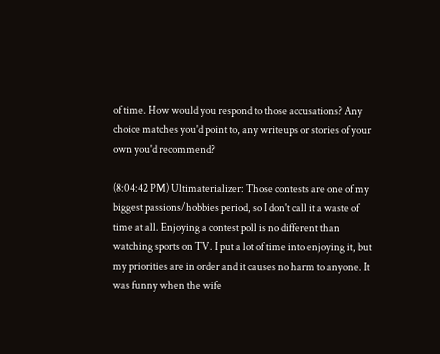of time. How would you respond to those accusations? Any choice matches you'd point to, any writeups or stories of your own you'd recommend?

(8:04:42 PM) Ultimaterializer: Those contests are one of my biggest passions/hobbies period, so I don't call it a waste of time at all. Enjoying a contest poll is no different than watching sports on TV. I put a lot of time into enjoying it, but my priorities are in order and it causes no harm to anyone. It was funny when the wife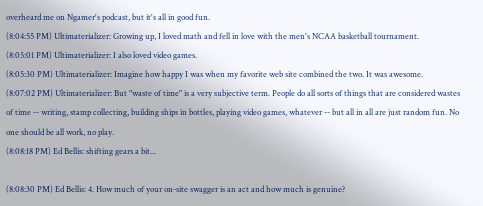overheard me on Ngamer's podcast, but it's all in good fun.
(8:04:55 PM) Ultimaterializer: Growing up, I loved math and fell in love with the men's NCAA basketball tournament.
(8:05:01 PM) Ultimaterializer: I also loved video games.
(8:05:30 PM) Ultimaterializer: Imagine how happy I was when my favorite web site combined the two. It was awesome.
(8:07:02 PM) Ultimaterializer: But "waste of time" is a very subjective term. People do all sorts of things that are considered wastes of time -- writing, stamp collecting, building ships in bottles, playing video games, whatever -- but all in all are just random fun. No one should be all work, no play.
(8:08:18 PM) Ed Bellis: shifting gears a bit...

(8:08:30 PM) Ed Bellis: 4. How much of your on-site swagger is an act and how much is genuine?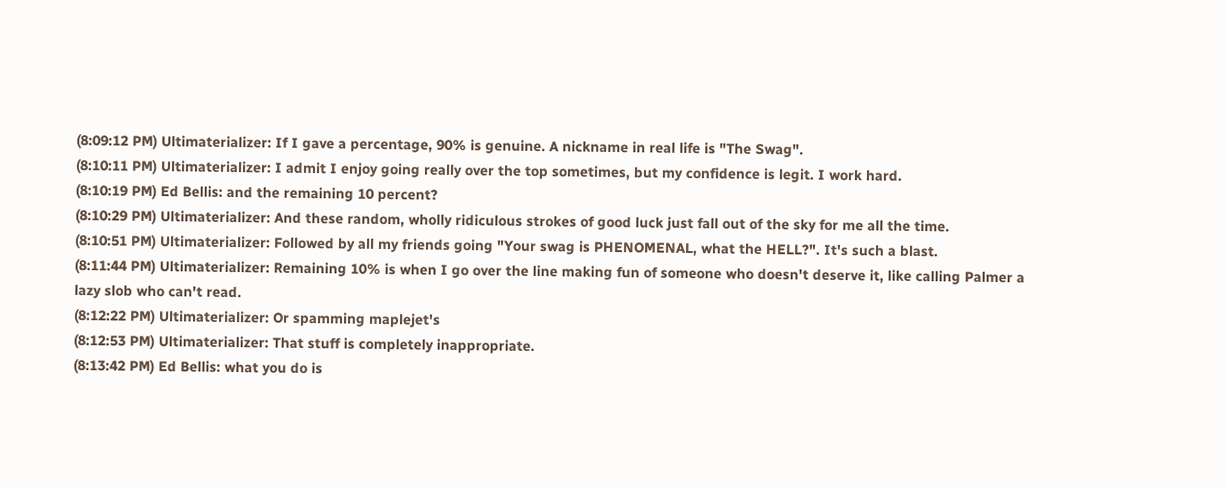(8:09:12 PM) Ultimaterializer: If I gave a percentage, 90% is genuine. A nickname in real life is "The Swag".
(8:10:11 PM) Ultimaterializer: I admit I enjoy going really over the top sometimes, but my confidence is legit. I work hard.
(8:10:19 PM) Ed Bellis: and the remaining 10 percent?
(8:10:29 PM) Ultimaterializer: And these random, wholly ridiculous strokes of good luck just fall out of the sky for me all the time.
(8:10:51 PM) Ultimaterializer: Followed by all my friends going "Your swag is PHENOMENAL, what the HELL?". It's such a blast.
(8:11:44 PM) Ultimaterializer: Remaining 10% is when I go over the line making fun of someone who doesn't deserve it, like calling Palmer a lazy slob who can't read.
(8:12:22 PM) Ultimaterializer: Or spamming maplejet's
(8:12:53 PM) Ultimaterializer: That stuff is completely inappropriate.
(8:13:42 PM) Ed Bellis: what you do is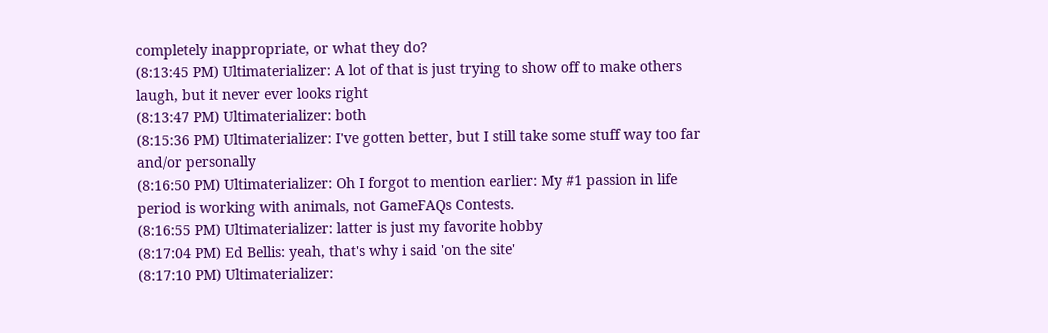completely inappropriate, or what they do?
(8:13:45 PM) Ultimaterializer: A lot of that is just trying to show off to make others laugh, but it never ever looks right
(8:13:47 PM) Ultimaterializer: both
(8:15:36 PM) Ultimaterializer: I've gotten better, but I still take some stuff way too far and/or personally
(8:16:50 PM) Ultimaterializer: Oh I forgot to mention earlier: My #1 passion in life period is working with animals, not GameFAQs Contests.
(8:16:55 PM) Ultimaterializer: latter is just my favorite hobby
(8:17:04 PM) Ed Bellis: yeah, that's why i said 'on the site'
(8:17:10 PM) Ultimaterializer: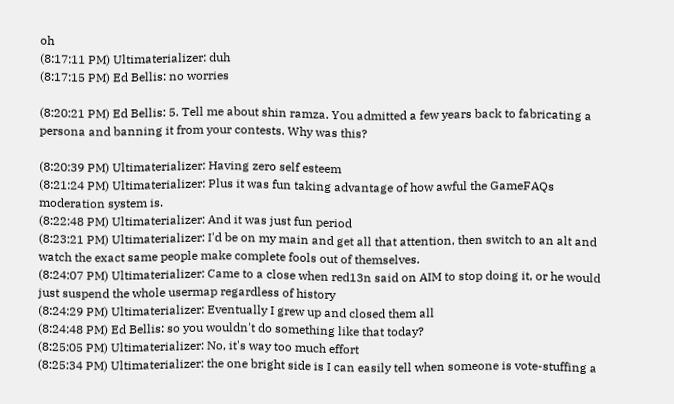oh
(8:17:11 PM) Ultimaterializer: duh
(8:17:15 PM) Ed Bellis: no worries

(8:20:21 PM) Ed Bellis: 5. Tell me about shin ramza. You admitted a few years back to fabricating a persona and banning it from your contests. Why was this?

(8:20:39 PM) Ultimaterializer: Having zero self esteem
(8:21:24 PM) Ultimaterializer: Plus it was fun taking advantage of how awful the GameFAQs moderation system is.
(8:22:48 PM) Ultimaterializer: And it was just fun period
(8:23:21 PM) Ultimaterializer: I'd be on my main and get all that attention, then switch to an alt and watch the exact same people make complete fools out of themselves.
(8:24:07 PM) Ultimaterializer: Came to a close when red13n said on AIM to stop doing it, or he would just suspend the whole usermap regardless of history
(8:24:29 PM) Ultimaterializer: Eventually I grew up and closed them all
(8:24:48 PM) Ed Bellis: so you wouldn't do something like that today?
(8:25:05 PM) Ultimaterializer: No, it's way too much effort
(8:25:34 PM) Ultimaterializer: the one bright side is I can easily tell when someone is vote-stuffing a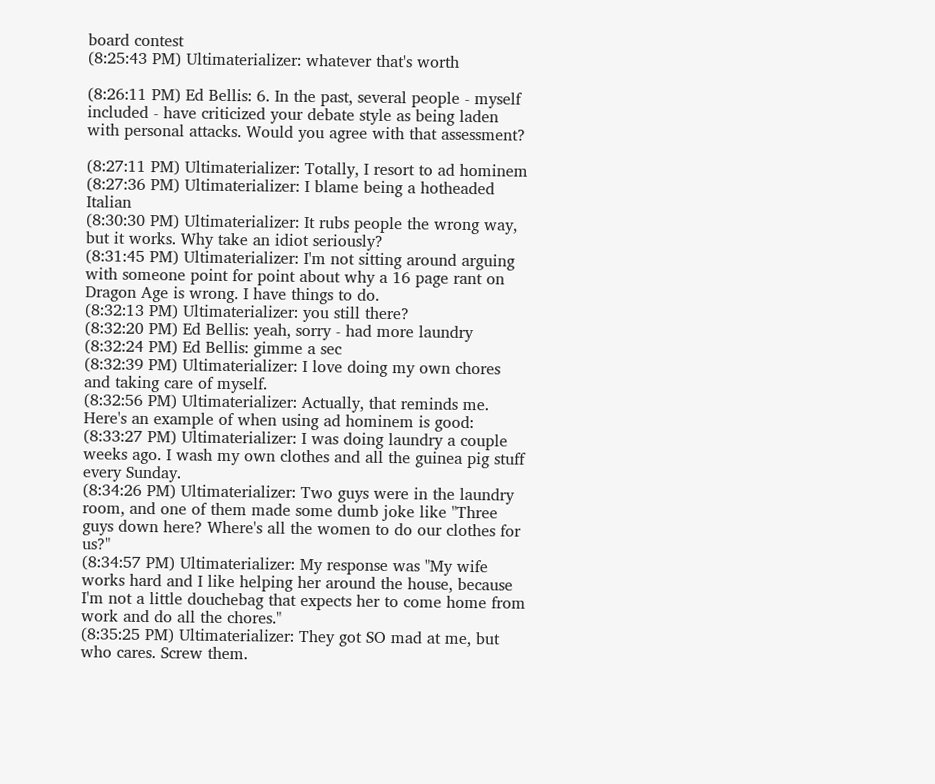board contest
(8:25:43 PM) Ultimaterializer: whatever that's worth

(8:26:11 PM) Ed Bellis: 6. In the past, several people - myself included - have criticized your debate style as being laden with personal attacks. Would you agree with that assessment?

(8:27:11 PM) Ultimaterializer: Totally, I resort to ad hominem
(8:27:36 PM) Ultimaterializer: I blame being a hotheaded Italian
(8:30:30 PM) Ultimaterializer: It rubs people the wrong way, but it works. Why take an idiot seriously?
(8:31:45 PM) Ultimaterializer: I'm not sitting around arguing with someone point for point about why a 16 page rant on Dragon Age is wrong. I have things to do.
(8:32:13 PM) Ultimaterializer: you still there?
(8:32:20 PM) Ed Bellis: yeah, sorry - had more laundry
(8:32:24 PM) Ed Bellis: gimme a sec
(8:32:39 PM) Ultimaterializer: I love doing my own chores and taking care of myself.
(8:32:56 PM) Ultimaterializer: Actually, that reminds me. Here's an example of when using ad hominem is good:
(8:33:27 PM) Ultimaterializer: I was doing laundry a couple weeks ago. I wash my own clothes and all the guinea pig stuff every Sunday.
(8:34:26 PM) Ultimaterializer: Two guys were in the laundry room, and one of them made some dumb joke like "Three guys down here? Where's all the women to do our clothes for us?"
(8:34:57 PM) Ultimaterializer: My response was "My wife works hard and I like helping her around the house, because I'm not a little douchebag that expects her to come home from work and do all the chores."
(8:35:25 PM) Ultimaterializer: They got SO mad at me, but who cares. Screw them.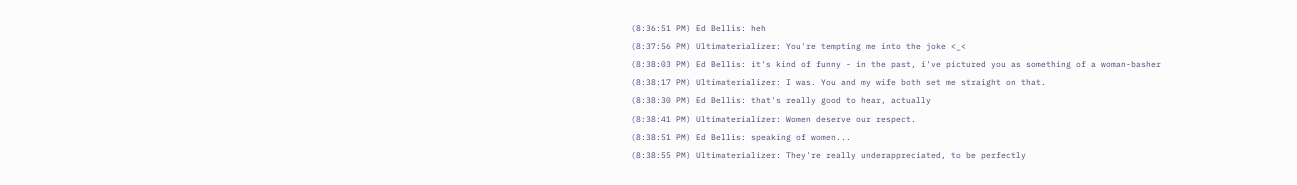(8:36:51 PM) Ed Bellis: heh
(8:37:56 PM) Ultimaterializer: You're tempting me into the joke <_<
(8:38:03 PM) Ed Bellis: it's kind of funny - in the past, i've pictured you as something of a woman-basher
(8:38:17 PM) Ultimaterializer: I was. You and my wife both set me straight on that.
(8:38:30 PM) Ed Bellis: that's really good to hear, actually
(8:38:41 PM) Ultimaterializer: Women deserve our respect.
(8:38:51 PM) Ed Bellis: speaking of women...
(8:38:55 PM) Ultimaterializer: They're really underappreciated, to be perfectly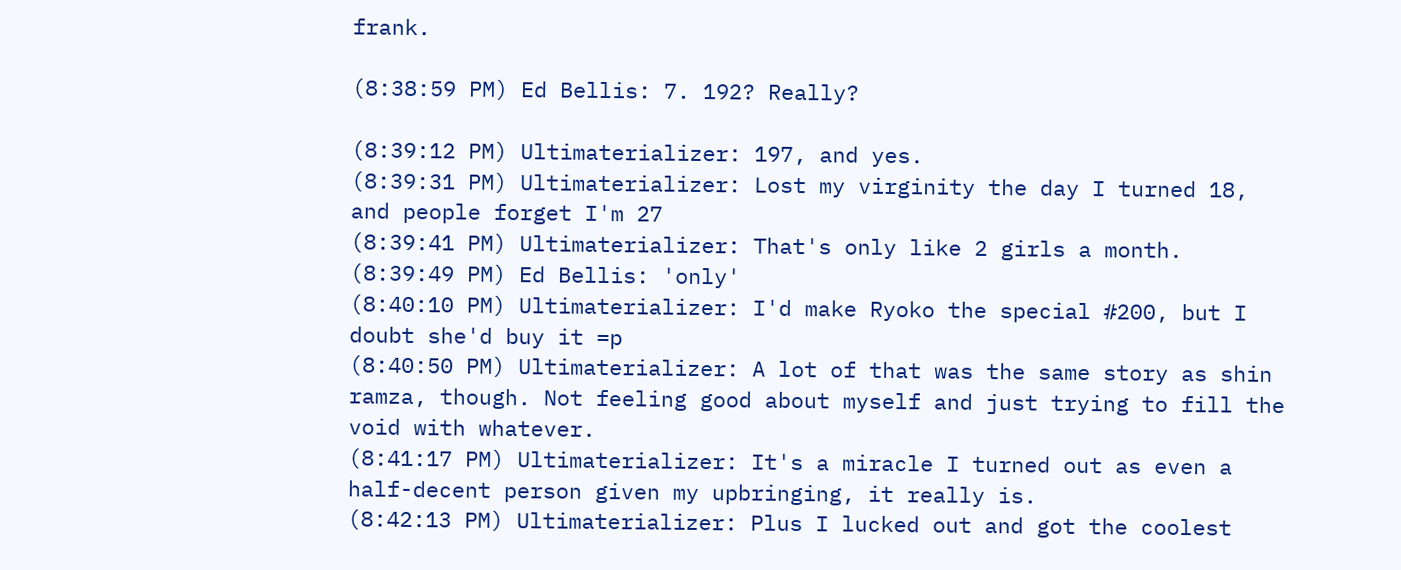frank.

(8:38:59 PM) Ed Bellis: 7. 192? Really?

(8:39:12 PM) Ultimaterializer: 197, and yes.
(8:39:31 PM) Ultimaterializer: Lost my virginity the day I turned 18, and people forget I'm 27
(8:39:41 PM) Ultimaterializer: That's only like 2 girls a month.
(8:39:49 PM) Ed Bellis: 'only'
(8:40:10 PM) Ultimaterializer: I'd make Ryoko the special #200, but I doubt she'd buy it =p
(8:40:50 PM) Ultimaterializer: A lot of that was the same story as shin ramza, though. Not feeling good about myself and just trying to fill the void with whatever.
(8:41:17 PM) Ultimaterializer: It's a miracle I turned out as even a half-decent person given my upbringing, it really is.
(8:42:13 PM) Ultimaterializer: Plus I lucked out and got the coolest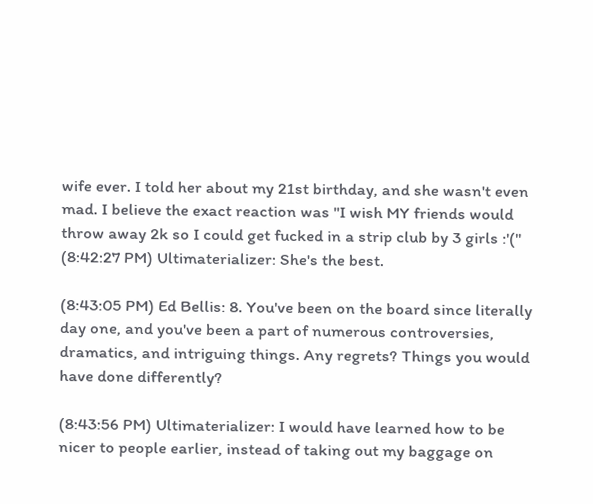wife ever. I told her about my 21st birthday, and she wasn't even mad. I believe the exact reaction was "I wish MY friends would throw away 2k so I could get fucked in a strip club by 3 girls :'("
(8:42:27 PM) Ultimaterializer: She's the best.

(8:43:05 PM) Ed Bellis: 8. You've been on the board since literally day one, and you've been a part of numerous controversies, dramatics, and intriguing things. Any regrets? Things you would have done differently?

(8:43:56 PM) Ultimaterializer: I would have learned how to be nicer to people earlier, instead of taking out my baggage on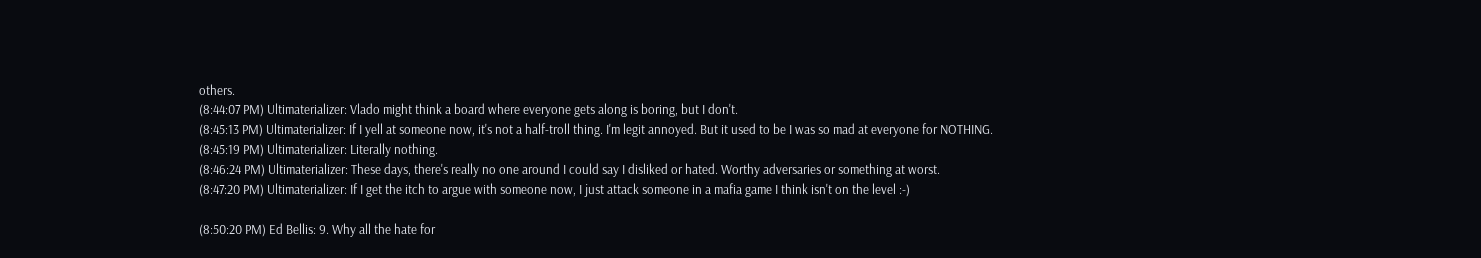others.
(8:44:07 PM) Ultimaterializer: Vlado might think a board where everyone gets along is boring, but I don't.
(8:45:13 PM) Ultimaterializer: If I yell at someone now, it's not a half-troll thing. I'm legit annoyed. But it used to be I was so mad at everyone for NOTHING.
(8:45:19 PM) Ultimaterializer: Literally nothing.
(8:46:24 PM) Ultimaterializer: These days, there's really no one around I could say I disliked or hated. Worthy adversaries or something at worst.
(8:47:20 PM) Ultimaterializer: If I get the itch to argue with someone now, I just attack someone in a mafia game I think isn't on the level :-)

(8:50:20 PM) Ed Bellis: 9. Why all the hate for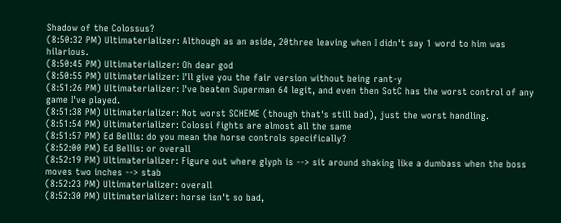Shadow of the Colossus?
(8:50:32 PM) Ultimaterializer: Although as an aside, 20three leaving when I didn't say 1 word to him was hilarious.
(8:50:45 PM) Ultimaterializer: Oh dear god
(8:50:55 PM) Ultimaterializer: I'll give you the fair version without being rant-y
(8:51:26 PM) Ultimaterializer: I've beaten Superman 64 legit, and even then SotC has the worst control of any game I've played.
(8:51:38 PM) Ultimaterializer: Not worst SCHEME (though that's still bad), just the worst handling.
(8:51:54 PM) Ultimaterializer: Colossi fights are almost all the same
(8:51:57 PM) Ed Bellis: do you mean the horse controls specifically?
(8:52:00 PM) Ed Bellis: or overall
(8:52:19 PM) Ultimaterializer: Figure out where glyph is --> sit around shaking like a dumbass when the boss moves two inches --> stab
(8:52:23 PM) Ultimaterializer: overall
(8:52:30 PM) Ultimaterializer: horse isn't so bad,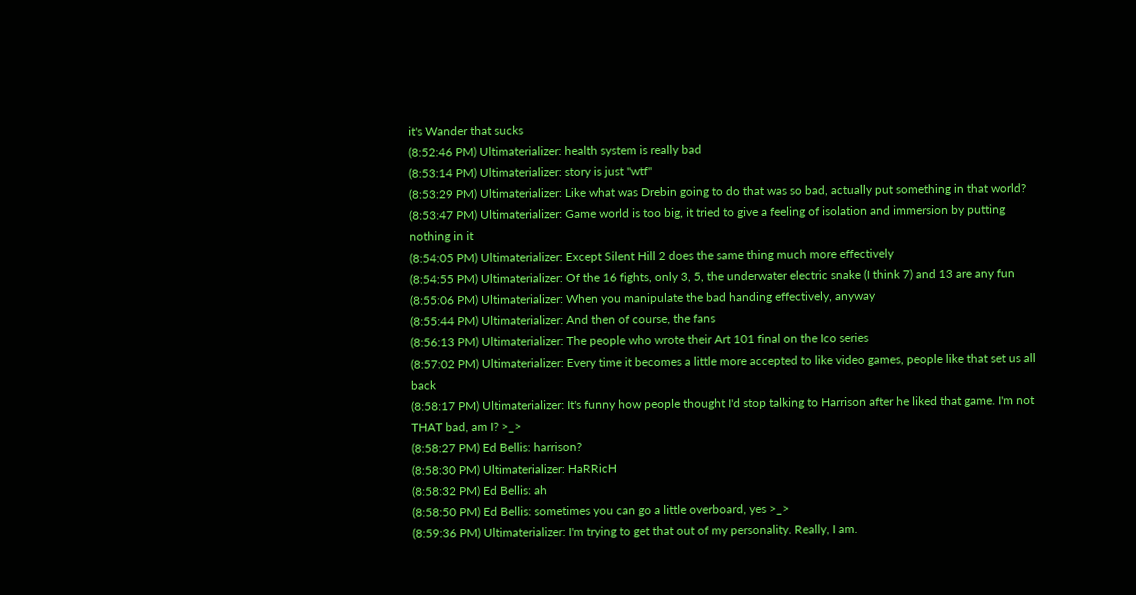it's Wander that sucks
(8:52:46 PM) Ultimaterializer: health system is really bad
(8:53:14 PM) Ultimaterializer: story is just "wtf"
(8:53:29 PM) Ultimaterializer: Like what was Drebin going to do that was so bad, actually put something in that world?
(8:53:47 PM) Ultimaterializer: Game world is too big, it tried to give a feeling of isolation and immersion by putting nothing in it
(8:54:05 PM) Ultimaterializer: Except Silent Hill 2 does the same thing much more effectively
(8:54:55 PM) Ultimaterializer: Of the 16 fights, only 3, 5, the underwater electric snake (I think 7) and 13 are any fun
(8:55:06 PM) Ultimaterializer: When you manipulate the bad handing effectively, anyway
(8:55:44 PM) Ultimaterializer: And then of course, the fans
(8:56:13 PM) Ultimaterializer: The people who wrote their Art 101 final on the Ico series
(8:57:02 PM) Ultimaterializer: Every time it becomes a little more accepted to like video games, people like that set us all back
(8:58:17 PM) Ultimaterializer: It's funny how people thought I'd stop talking to Harrison after he liked that game. I'm not THAT bad, am I? >_>
(8:58:27 PM) Ed Bellis: harrison?
(8:58:30 PM) Ultimaterializer: HaRRicH
(8:58:32 PM) Ed Bellis: ah
(8:58:50 PM) Ed Bellis: sometimes you can go a little overboard, yes >_>
(8:59:36 PM) Ultimaterializer: I'm trying to get that out of my personality. Really, I am.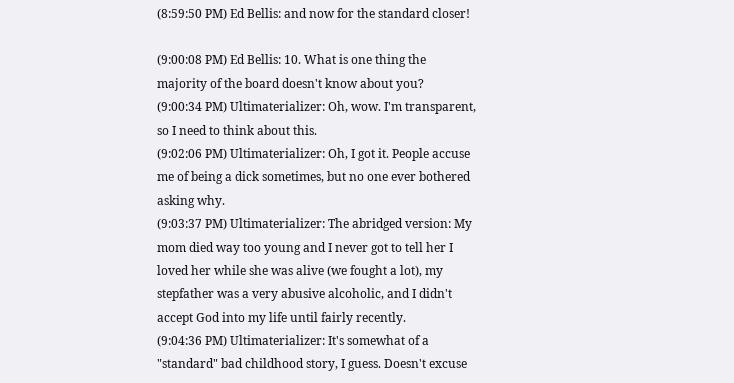(8:59:50 PM) Ed Bellis: and now for the standard closer!

(9:00:08 PM) Ed Bellis: 10. What is one thing the majority of the board doesn't know about you?
(9:00:34 PM) Ultimaterializer: Oh, wow. I'm transparent, so I need to think about this.
(9:02:06 PM) Ultimaterializer: Oh, I got it. People accuse me of being a dick sometimes, but no one ever bothered asking why.
(9:03:37 PM) Ultimaterializer: The abridged version: My mom died way too young and I never got to tell her I loved her while she was alive (we fought a lot), my stepfather was a very abusive alcoholic, and I didn't accept God into my life until fairly recently.
(9:04:36 PM) Ultimaterializer: It's somewhat of a "standard" bad childhood story, I guess. Doesn't excuse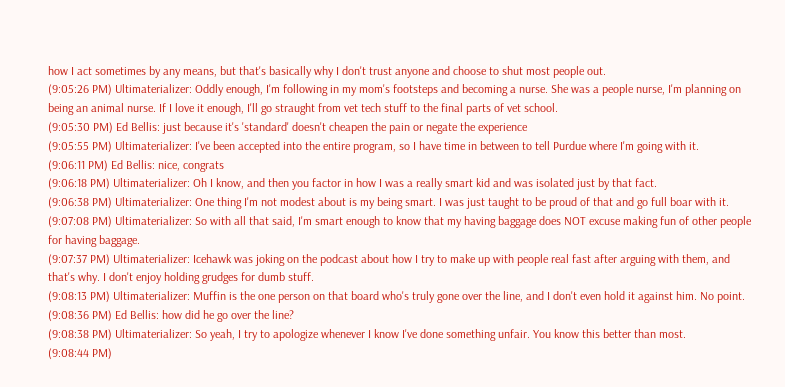how I act sometimes by any means, but that's basically why I don't trust anyone and choose to shut most people out.
(9:05:26 PM) Ultimaterializer: Oddly enough, I'm following in my mom's footsteps and becoming a nurse. She was a people nurse, I'm planning on being an animal nurse. If I love it enough, I'll go straught from vet tech stuff to the final parts of vet school.
(9:05:30 PM) Ed Bellis: just because it's 'standard' doesn't cheapen the pain or negate the experience
(9:05:55 PM) Ultimaterializer: I've been accepted into the entire program, so I have time in between to tell Purdue where I'm going with it.
(9:06:11 PM) Ed Bellis: nice, congrats
(9:06:18 PM) Ultimaterializer: Oh I know, and then you factor in how I was a really smart kid and was isolated just by that fact.
(9:06:38 PM) Ultimaterializer: One thing I'm not modest about is my being smart. I was just taught to be proud of that and go full boar with it.
(9:07:08 PM) Ultimaterializer: So with all that said, I'm smart enough to know that my having baggage does NOT excuse making fun of other people for having baggage.
(9:07:37 PM) Ultimaterializer: Icehawk was joking on the podcast about how I try to make up with people real fast after arguing with them, and that's why. I don't enjoy holding grudges for dumb stuff.
(9:08:13 PM) Ultimaterializer: Muffin is the one person on that board who's truly gone over the line, and I don't even hold it against him. No point.
(9:08:36 PM) Ed Bellis: how did he go over the line?
(9:08:38 PM) Ultimaterializer: So yeah, I try to apologize whenever I know I've done something unfair. You know this better than most.
(9:08:44 PM)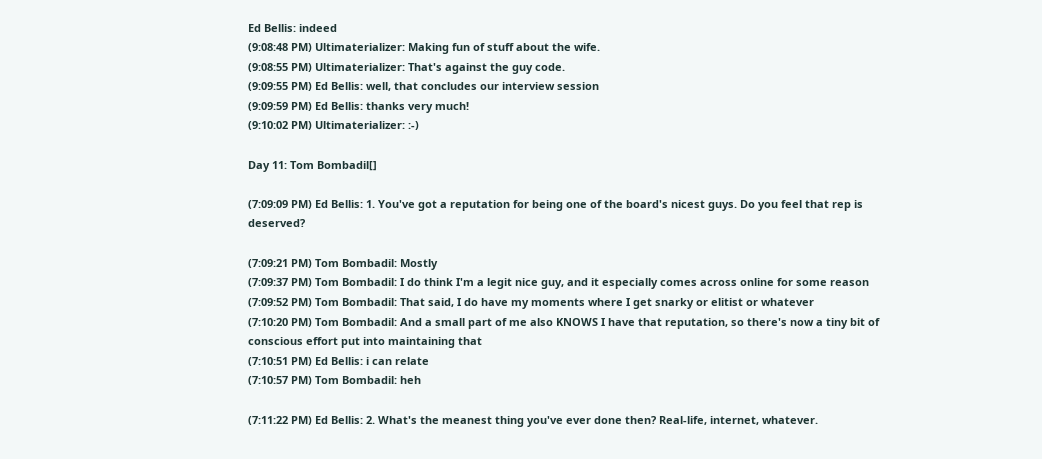Ed Bellis: indeed
(9:08:48 PM) Ultimaterializer: Making fun of stuff about the wife.
(9:08:55 PM) Ultimaterializer: That's against the guy code.
(9:09:55 PM) Ed Bellis: well, that concludes our interview session
(9:09:59 PM) Ed Bellis: thanks very much!
(9:10:02 PM) Ultimaterializer: :-)

Day 11: Tom Bombadil[]

(7:09:09 PM) Ed Bellis: 1. You've got a reputation for being one of the board's nicest guys. Do you feel that rep is deserved?

(7:09:21 PM) Tom Bombadil: Mostly
(7:09:37 PM) Tom Bombadil: I do think I'm a legit nice guy, and it especially comes across online for some reason
(7:09:52 PM) Tom Bombadil: That said, I do have my moments where I get snarky or elitist or whatever
(7:10:20 PM) Tom Bombadil: And a small part of me also KNOWS I have that reputation, so there's now a tiny bit of conscious effort put into maintaining that
(7:10:51 PM) Ed Bellis: i can relate
(7:10:57 PM) Tom Bombadil: heh

(7:11:22 PM) Ed Bellis: 2. What's the meanest thing you've ever done then? Real-life, internet, whatever.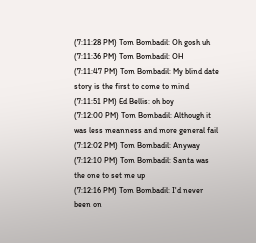(7:11:28 PM) Tom Bombadil: Oh gosh uh
(7:11:36 PM) Tom Bombadil: OH
(7:11:47 PM) Tom Bombadil: My blind date story is the first to come to mind
(7:11:51 PM) Ed Bellis: oh boy
(7:12:00 PM) Tom Bombadil: Although it was less meanness and more general fail
(7:12:02 PM) Tom Bombadil: Anyway
(7:12:10 PM) Tom Bombadil: Santa was the one to set me up
(7:12:16 PM) Tom Bombadil: I'd never been on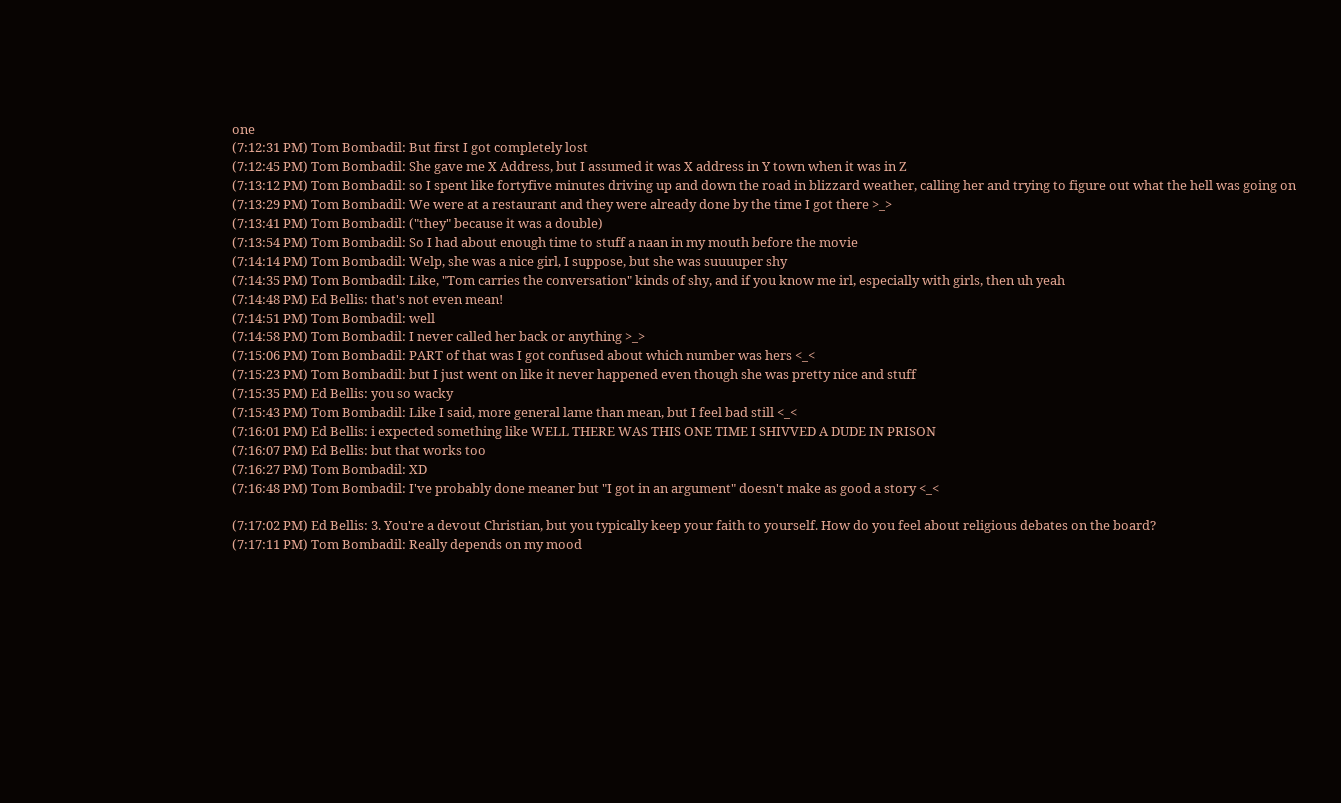one
(7:12:31 PM) Tom Bombadil: But first I got completely lost
(7:12:45 PM) Tom Bombadil: She gave me X Address, but I assumed it was X address in Y town when it was in Z
(7:13:12 PM) Tom Bombadil: so I spent like fortyfive minutes driving up and down the road in blizzard weather, calling her and trying to figure out what the hell was going on
(7:13:29 PM) Tom Bombadil: We were at a restaurant and they were already done by the time I got there >_>
(7:13:41 PM) Tom Bombadil: ("they" because it was a double)
(7:13:54 PM) Tom Bombadil: So I had about enough time to stuff a naan in my mouth before the movie
(7:14:14 PM) Tom Bombadil: Welp, she was a nice girl, I suppose, but she was suuuuper shy
(7:14:35 PM) Tom Bombadil: Like, "Tom carries the conversation" kinds of shy, and if you know me irl, especially with girls, then uh yeah
(7:14:48 PM) Ed Bellis: that's not even mean!
(7:14:51 PM) Tom Bombadil: well
(7:14:58 PM) Tom Bombadil: I never called her back or anything >_>
(7:15:06 PM) Tom Bombadil: PART of that was I got confused about which number was hers <_<
(7:15:23 PM) Tom Bombadil: but I just went on like it never happened even though she was pretty nice and stuff
(7:15:35 PM) Ed Bellis: you so wacky
(7:15:43 PM) Tom Bombadil: Like I said, more general lame than mean, but I feel bad still <_<
(7:16:01 PM) Ed Bellis: i expected something like WELL THERE WAS THIS ONE TIME I SHIVVED A DUDE IN PRISON
(7:16:07 PM) Ed Bellis: but that works too
(7:16:27 PM) Tom Bombadil: XD
(7:16:48 PM) Tom Bombadil: I've probably done meaner but "I got in an argument" doesn't make as good a story <_<

(7:17:02 PM) Ed Bellis: 3. You're a devout Christian, but you typically keep your faith to yourself. How do you feel about religious debates on the board?
(7:17:11 PM) Tom Bombadil: Really depends on my mood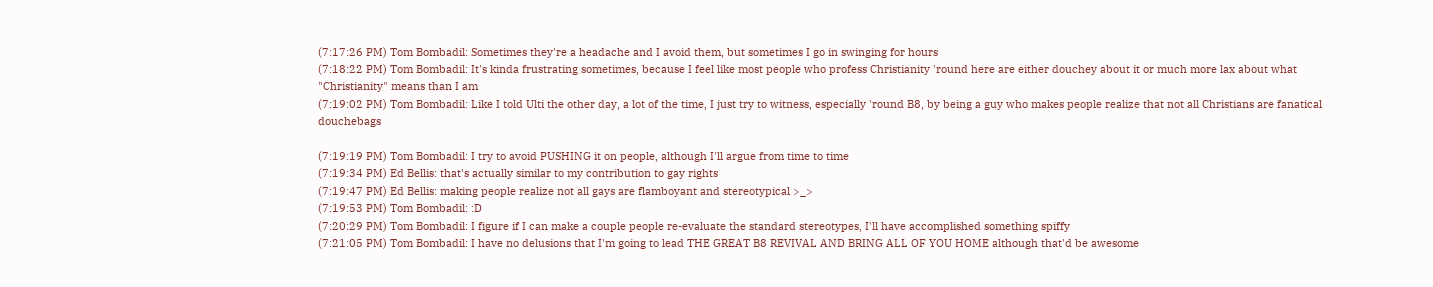(7:17:26 PM) Tom Bombadil: Sometimes they're a headache and I avoid them, but sometimes I go in swinging for hours
(7:18:22 PM) Tom Bombadil: It's kinda frustrating sometimes, because I feel like most people who profess Christianity 'round here are either douchey about it or much more lax about what "Christianity" means than I am
(7:19:02 PM) Tom Bombadil: Like I told Ulti the other day, a lot of the time, I just try to witness, especially 'round B8, by being a guy who makes people realize that not all Christians are fanatical douchebags

(7:19:19 PM) Tom Bombadil: I try to avoid PUSHING it on people, although I'll argue from time to time
(7:19:34 PM) Ed Bellis: that's actually similar to my contribution to gay rights
(7:19:47 PM) Ed Bellis: making people realize not all gays are flamboyant and stereotypical >_>
(7:19:53 PM) Tom Bombadil: :D
(7:20:29 PM) Tom Bombadil: I figure if I can make a couple people re-evaluate the standard stereotypes, I'll have accomplished something spiffy
(7:21:05 PM) Tom Bombadil: I have no delusions that I'm going to lead THE GREAT B8 REVIVAL AND BRING ALL OF YOU HOME although that'd be awesome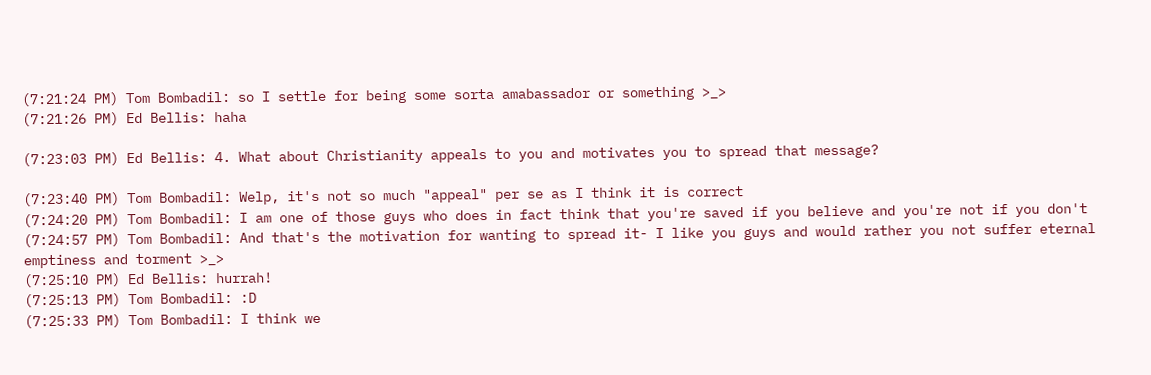(7:21:24 PM) Tom Bombadil: so I settle for being some sorta amabassador or something >_>
(7:21:26 PM) Ed Bellis: haha

(7:23:03 PM) Ed Bellis: 4. What about Christianity appeals to you and motivates you to spread that message?

(7:23:40 PM) Tom Bombadil: Welp, it's not so much "appeal" per se as I think it is correct
(7:24:20 PM) Tom Bombadil: I am one of those guys who does in fact think that you're saved if you believe and you're not if you don't
(7:24:57 PM) Tom Bombadil: And that's the motivation for wanting to spread it- I like you guys and would rather you not suffer eternal emptiness and torment >_>
(7:25:10 PM) Ed Bellis: hurrah!
(7:25:13 PM) Tom Bombadil: :D
(7:25:33 PM) Tom Bombadil: I think we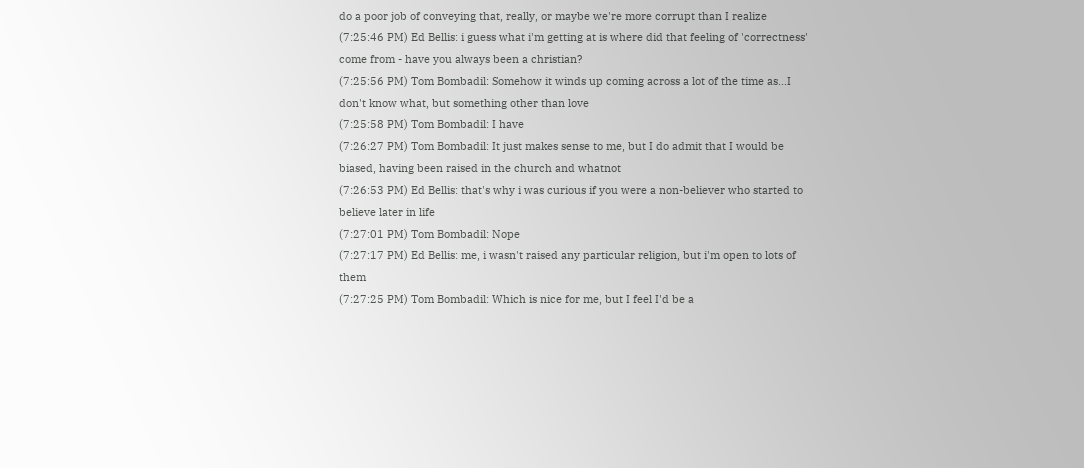do a poor job of conveying that, really, or maybe we're more corrupt than I realize
(7:25:46 PM) Ed Bellis: i guess what i'm getting at is where did that feeling of 'correctness' come from - have you always been a christian?
(7:25:56 PM) Tom Bombadil: Somehow it winds up coming across a lot of the time as...I don't know what, but something other than love
(7:25:58 PM) Tom Bombadil: I have
(7:26:27 PM) Tom Bombadil: It just makes sense to me, but I do admit that I would be biased, having been raised in the church and whatnot
(7:26:53 PM) Ed Bellis: that's why i was curious if you were a non-believer who started to believe later in life
(7:27:01 PM) Tom Bombadil: Nope
(7:27:17 PM) Ed Bellis: me, i wasn't raised any particular religion, but i'm open to lots of them
(7:27:25 PM) Tom Bombadil: Which is nice for me, but I feel I'd be a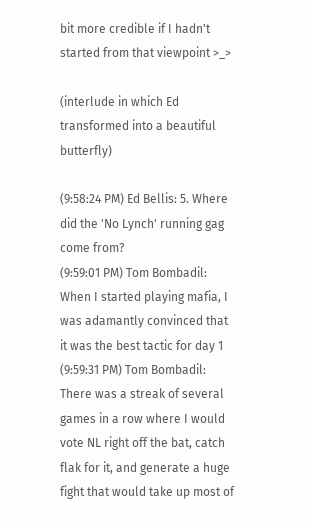bit more credible if I hadn't started from that viewpoint >_>

(interlude in which Ed transformed into a beautiful butterfly)

(9:58:24 PM) Ed Bellis: 5. Where did the 'No Lynch' running gag come from?
(9:59:01 PM) Tom Bombadil: When I started playing mafia, I was adamantly convinced that it was the best tactic for day 1
(9:59:31 PM) Tom Bombadil: There was a streak of several games in a row where I would vote NL right off the bat, catch flak for it, and generate a huge fight that would take up most of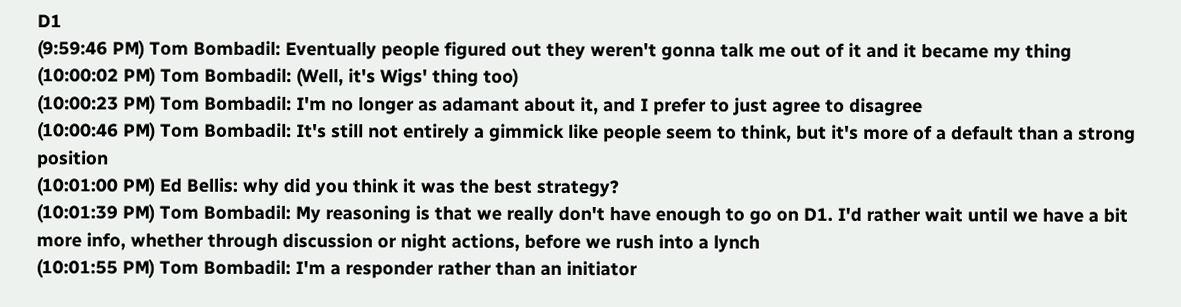D1
(9:59:46 PM) Tom Bombadil: Eventually people figured out they weren't gonna talk me out of it and it became my thing
(10:00:02 PM) Tom Bombadil: (Well, it's Wigs' thing too)
(10:00:23 PM) Tom Bombadil: I'm no longer as adamant about it, and I prefer to just agree to disagree
(10:00:46 PM) Tom Bombadil: It's still not entirely a gimmick like people seem to think, but it's more of a default than a strong position
(10:01:00 PM) Ed Bellis: why did you think it was the best strategy?
(10:01:39 PM) Tom Bombadil: My reasoning is that we really don't have enough to go on D1. I'd rather wait until we have a bit more info, whether through discussion or night actions, before we rush into a lynch
(10:01:55 PM) Tom Bombadil: I'm a responder rather than an initiator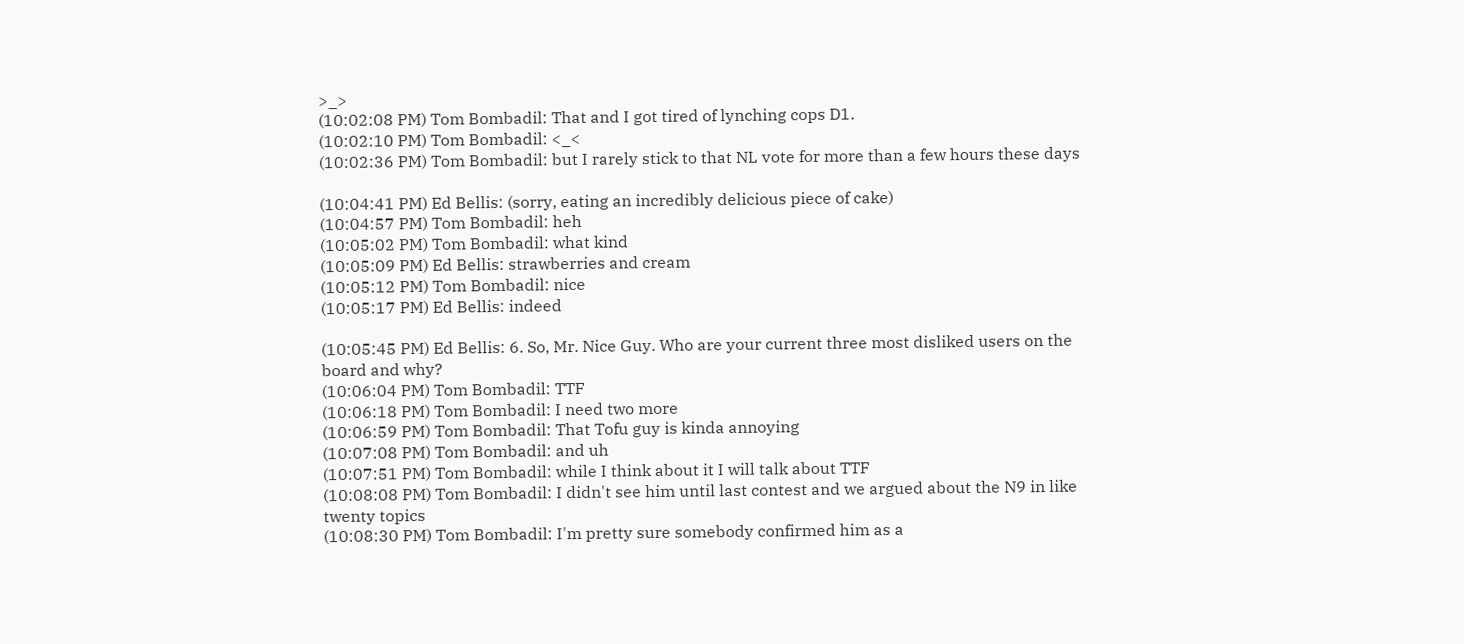>_>
(10:02:08 PM) Tom Bombadil: That and I got tired of lynching cops D1.
(10:02:10 PM) Tom Bombadil: <_<
(10:02:36 PM) Tom Bombadil: but I rarely stick to that NL vote for more than a few hours these days

(10:04:41 PM) Ed Bellis: (sorry, eating an incredibly delicious piece of cake)
(10:04:57 PM) Tom Bombadil: heh
(10:05:02 PM) Tom Bombadil: what kind
(10:05:09 PM) Ed Bellis: strawberries and cream
(10:05:12 PM) Tom Bombadil: nice
(10:05:17 PM) Ed Bellis: indeed

(10:05:45 PM) Ed Bellis: 6. So, Mr. Nice Guy. Who are your current three most disliked users on the board and why?
(10:06:04 PM) Tom Bombadil: TTF
(10:06:18 PM) Tom Bombadil: I need two more
(10:06:59 PM) Tom Bombadil: That Tofu guy is kinda annoying
(10:07:08 PM) Tom Bombadil: and uh
(10:07:51 PM) Tom Bombadil: while I think about it I will talk about TTF
(10:08:08 PM) Tom Bombadil: I didn't see him until last contest and we argued about the N9 in like twenty topics
(10:08:30 PM) Tom Bombadil: I'm pretty sure somebody confirmed him as a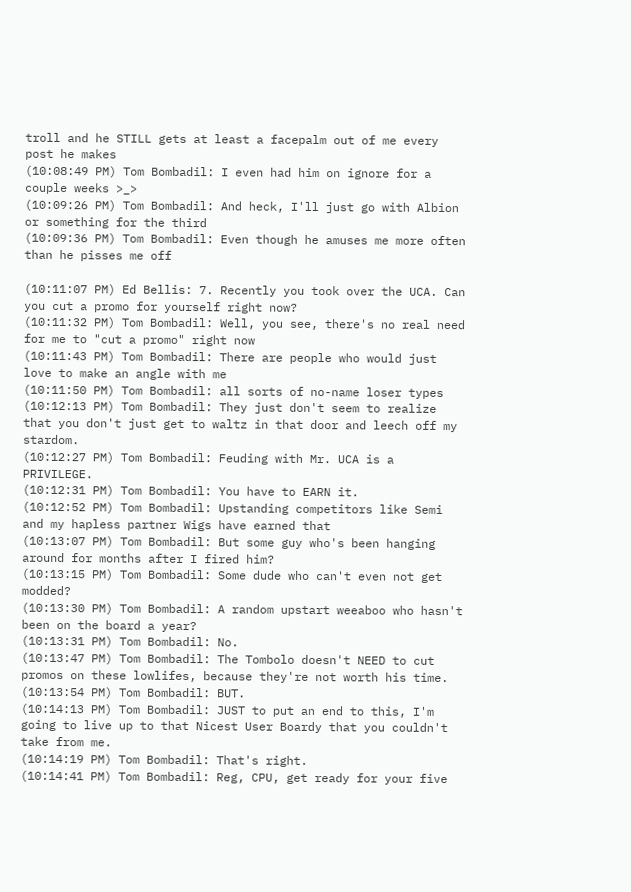troll and he STILL gets at least a facepalm out of me every post he makes
(10:08:49 PM) Tom Bombadil: I even had him on ignore for a couple weeks >_>
(10:09:26 PM) Tom Bombadil: And heck, I'll just go with Albion or something for the third
(10:09:36 PM) Tom Bombadil: Even though he amuses me more often than he pisses me off

(10:11:07 PM) Ed Bellis: 7. Recently you took over the UCA. Can you cut a promo for yourself right now?
(10:11:32 PM) Tom Bombadil: Well, you see, there's no real need for me to "cut a promo" right now
(10:11:43 PM) Tom Bombadil: There are people who would just love to make an angle with me
(10:11:50 PM) Tom Bombadil: all sorts of no-name loser types
(10:12:13 PM) Tom Bombadil: They just don't seem to realize that you don't just get to waltz in that door and leech off my stardom.
(10:12:27 PM) Tom Bombadil: Feuding with Mr. UCA is a PRIVILEGE.
(10:12:31 PM) Tom Bombadil: You have to EARN it.
(10:12:52 PM) Tom Bombadil: Upstanding competitors like Semi and my hapless partner Wigs have earned that
(10:13:07 PM) Tom Bombadil: But some guy who's been hanging around for months after I fired him?
(10:13:15 PM) Tom Bombadil: Some dude who can't even not get modded?
(10:13:30 PM) Tom Bombadil: A random upstart weeaboo who hasn't been on the board a year?
(10:13:31 PM) Tom Bombadil: No.
(10:13:47 PM) Tom Bombadil: The Tombolo doesn't NEED to cut promos on these lowlifes, because they're not worth his time.
(10:13:54 PM) Tom Bombadil: BUT.
(10:14:13 PM) Tom Bombadil: JUST to put an end to this, I'm going to live up to that Nicest User Boardy that you couldn't take from me.
(10:14:19 PM) Tom Bombadil: That's right.
(10:14:41 PM) Tom Bombadil: Reg, CPU, get ready for your five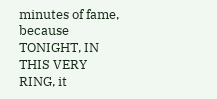minutes of fame, because TONIGHT, IN THIS VERY RING, it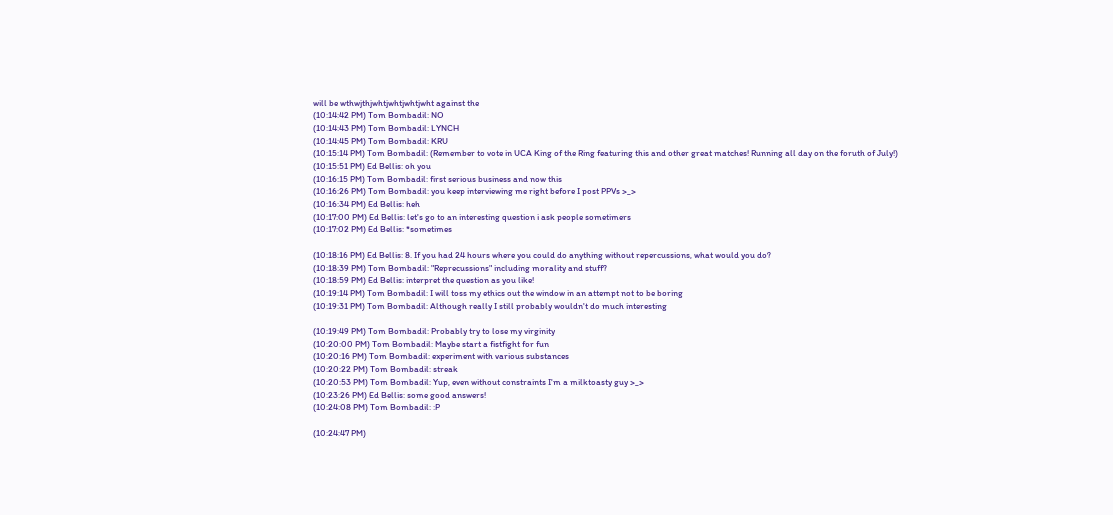will be wthwjthjwhtjwhtjwhtjwht against the
(10:14:42 PM) Tom Bombadil: NO
(10:14:43 PM) Tom Bombadil: LYNCH
(10:14:45 PM) Tom Bombadil: KRU
(10:15:14 PM) Tom Bombadil: (Remember to vote in UCA King of the Ring featuring this and other great matches! Running all day on the foruth of July!)
(10:15:51 PM) Ed Bellis: oh you
(10:16:15 PM) Tom Bombadil: first serious business and now this
(10:16:26 PM) Tom Bombadil: you keep interviewing me right before I post PPVs >_>
(10:16:34 PM) Ed Bellis: heh
(10:17:00 PM) Ed Bellis: let's go to an interesting question i ask people sometimers
(10:17:02 PM) Ed Bellis: *sometimes

(10:18:16 PM) Ed Bellis: 8. If you had 24 hours where you could do anything without repercussions, what would you do?
(10:18:39 PM) Tom Bombadil: "Reprecussions" including morality and stuff?
(10:18:59 PM) Ed Bellis: interpret the question as you like!
(10:19:14 PM) Tom Bombadil: I will toss my ethics out the window in an attempt not to be boring
(10:19:31 PM) Tom Bombadil: Although really I still probably wouldn't do much interesting

(10:19:49 PM) Tom Bombadil: Probably try to lose my virginity
(10:20:00 PM) Tom Bombadil: Maybe start a fistfight for fun
(10:20:16 PM) Tom Bombadil: experiment with various substances
(10:20:22 PM) Tom Bombadil: streak
(10:20:53 PM) Tom Bombadil: Yup, even without constraints I'm a milktoasty guy >_>
(10:23:26 PM) Ed Bellis: some good answers!
(10:24:08 PM) Tom Bombadil: :P

(10:24:47 PM)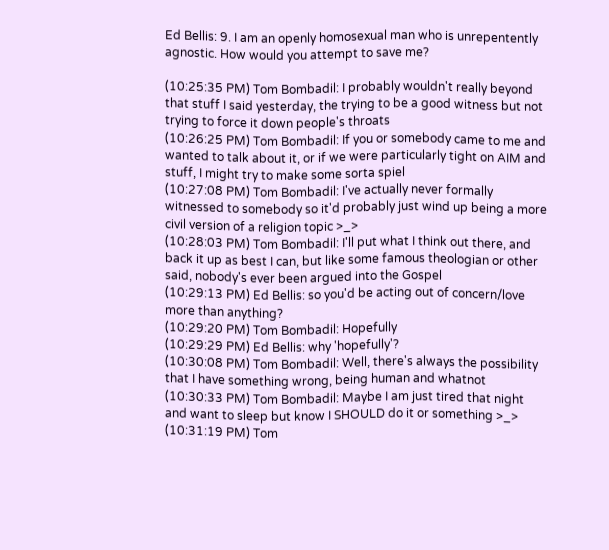Ed Bellis: 9. I am an openly homosexual man who is unrepentently agnostic. How would you attempt to save me?

(10:25:35 PM) Tom Bombadil: I probably wouldn't really beyond that stuff I said yesterday, the trying to be a good witness but not trying to force it down people's throats
(10:26:25 PM) Tom Bombadil: If you or somebody came to me and wanted to talk about it, or if we were particularly tight on AIM and stuff, I might try to make some sorta spiel
(10:27:08 PM) Tom Bombadil: I've actually never formally witnessed to somebody so it'd probably just wind up being a more civil version of a religion topic >_>
(10:28:03 PM) Tom Bombadil: I'll put what I think out there, and back it up as best I can, but like some famous theologian or other said, nobody's ever been argued into the Gospel
(10:29:13 PM) Ed Bellis: so you'd be acting out of concern/love more than anything?
(10:29:20 PM) Tom Bombadil: Hopefully
(10:29:29 PM) Ed Bellis: why 'hopefully'?
(10:30:08 PM) Tom Bombadil: Well, there's always the possibility that I have something wrong, being human and whatnot
(10:30:33 PM) Tom Bombadil: Maybe I am just tired that night and want to sleep but know I SHOULD do it or something >_>
(10:31:19 PM) Tom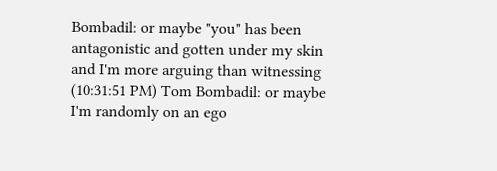Bombadil: or maybe "you" has been antagonistic and gotten under my skin and I'm more arguing than witnessing
(10:31:51 PM) Tom Bombadil: or maybe I'm randomly on an ego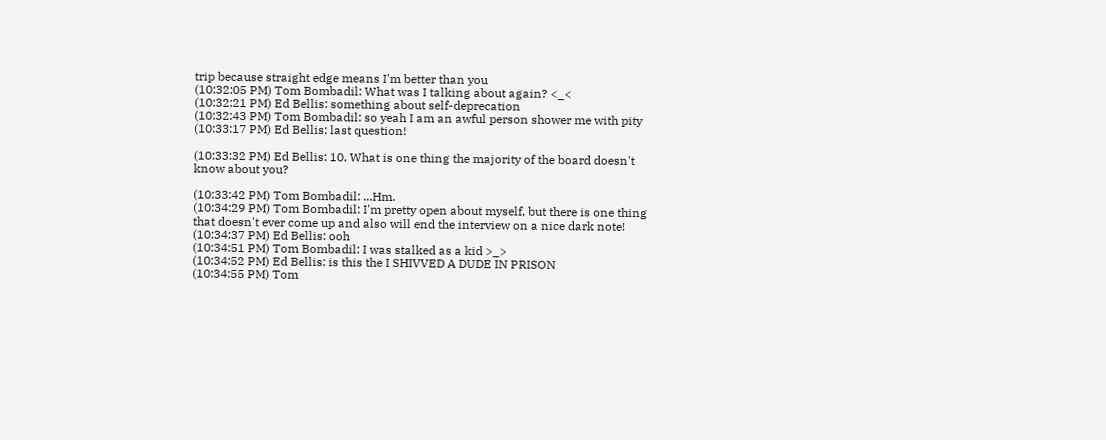trip because straight edge means I'm better than you
(10:32:05 PM) Tom Bombadil: What was I talking about again? <_<
(10:32:21 PM) Ed Bellis: something about self-deprecation
(10:32:43 PM) Tom Bombadil: so yeah I am an awful person shower me with pity
(10:33:17 PM) Ed Bellis: last question!

(10:33:32 PM) Ed Bellis: 10. What is one thing the majority of the board doesn't know about you?

(10:33:42 PM) Tom Bombadil: ...Hm.
(10:34:29 PM) Tom Bombadil: I'm pretty open about myself, but there is one thing that doesn't ever come up and also will end the interview on a nice dark note!
(10:34:37 PM) Ed Bellis: ooh
(10:34:51 PM) Tom Bombadil: I was stalked as a kid >_>
(10:34:52 PM) Ed Bellis: is this the I SHIVVED A DUDE IN PRISON
(10:34:55 PM) Tom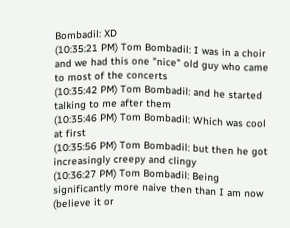Bombadil: XD
(10:35:21 PM) Tom Bombadil: I was in a choir and we had this one "nice" old guy who came to most of the concerts
(10:35:42 PM) Tom Bombadil: and he started talking to me after them
(10:35:46 PM) Tom Bombadil: Which was cool at first
(10:35:56 PM) Tom Bombadil: but then he got increasingly creepy and clingy
(10:36:27 PM) Tom Bombadil: Being significantly more naive then than I am now (believe it or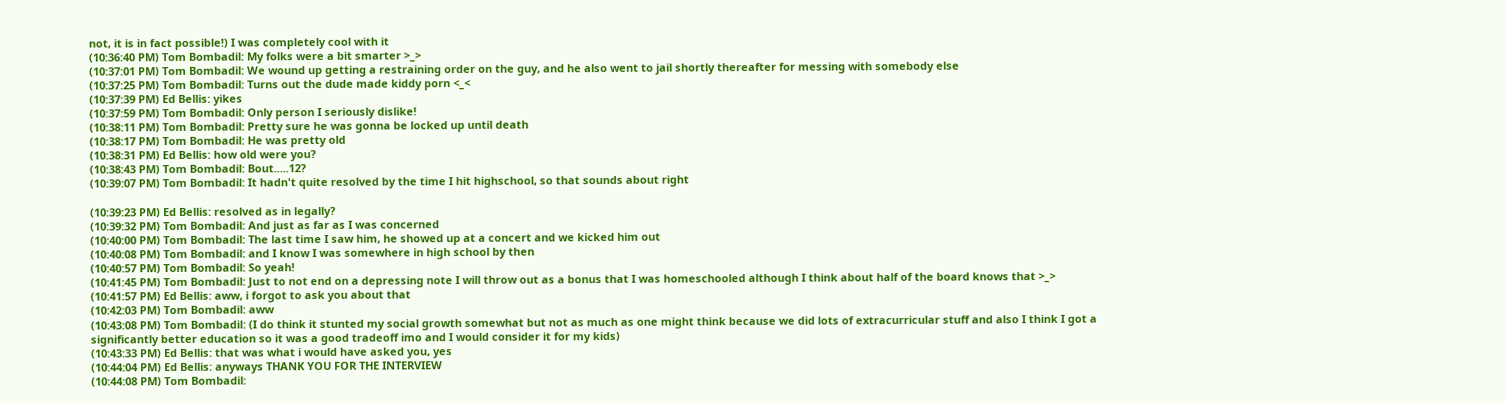not, it is in fact possible!) I was completely cool with it
(10:36:40 PM) Tom Bombadil: My folks were a bit smarter >_>
(10:37:01 PM) Tom Bombadil: We wound up getting a restraining order on the guy, and he also went to jail shortly thereafter for messing with somebody else
(10:37:25 PM) Tom Bombadil: Turns out the dude made kiddy porn <_<
(10:37:39 PM) Ed Bellis: yikes
(10:37:59 PM) Tom Bombadil: Only person I seriously dislike!
(10:38:11 PM) Tom Bombadil: Pretty sure he was gonna be locked up until death
(10:38:17 PM) Tom Bombadil: He was pretty old
(10:38:31 PM) Ed Bellis: how old were you?
(10:38:43 PM) Tom Bombadil: Bout.....12?
(10:39:07 PM) Tom Bombadil: It hadn't quite resolved by the time I hit highschool, so that sounds about right

(10:39:23 PM) Ed Bellis: resolved as in legally?
(10:39:32 PM) Tom Bombadil: And just as far as I was concerned
(10:40:00 PM) Tom Bombadil: The last time I saw him, he showed up at a concert and we kicked him out
(10:40:08 PM) Tom Bombadil: and I know I was somewhere in high school by then
(10:40:57 PM) Tom Bombadil: So yeah!
(10:41:45 PM) Tom Bombadil: Just to not end on a depressing note I will throw out as a bonus that I was homeschooled although I think about half of the board knows that >_>
(10:41:57 PM) Ed Bellis: aww, i forgot to ask you about that
(10:42:03 PM) Tom Bombadil: aww
(10:43:08 PM) Tom Bombadil: (I do think it stunted my social growth somewhat but not as much as one might think because we did lots of extracurricular stuff and also I think I got a significantly better education so it was a good tradeoff imo and I would consider it for my kids)
(10:43:33 PM) Ed Bellis: that was what i would have asked you, yes
(10:44:04 PM) Ed Bellis: anyways THANK YOU FOR THE INTERVIEW
(10:44:08 PM) Tom Bombadil: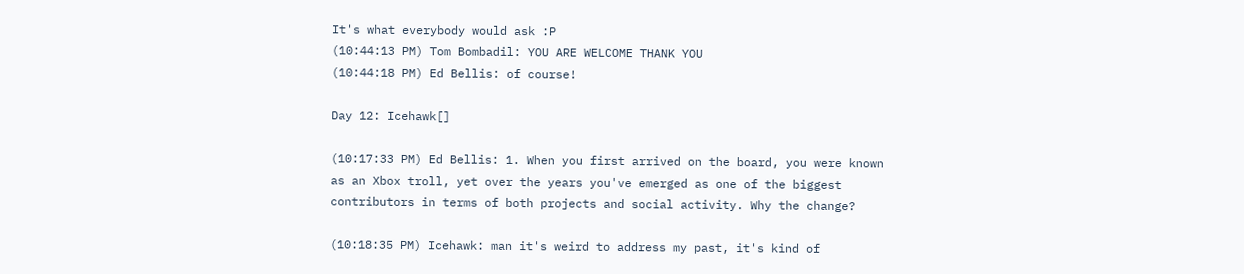It's what everybody would ask :P
(10:44:13 PM) Tom Bombadil: YOU ARE WELCOME THANK YOU
(10:44:18 PM) Ed Bellis: of course!

Day 12: Icehawk[]

(10:17:33 PM) Ed Bellis: 1. When you first arrived on the board, you were known as an Xbox troll, yet over the years you've emerged as one of the biggest contributors in terms of both projects and social activity. Why the change?

(10:18:35 PM) Icehawk: man it's weird to address my past, it's kind of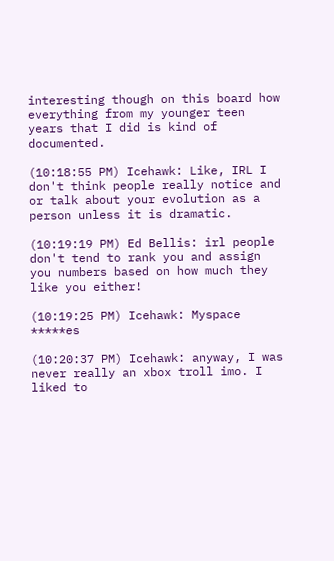interesting though on this board how everything from my younger teen years that I did is kind of documented.

(10:18:55 PM) Icehawk: Like, IRL I don't think people really notice and or talk about your evolution as a person unless it is dramatic.

(10:19:19 PM) Ed Bellis: irl people don't tend to rank you and assign you numbers based on how much they like you either!

(10:19:25 PM) Icehawk: Myspace *****es

(10:20:37 PM) Icehawk: anyway, I was never really an xbox troll imo. I liked to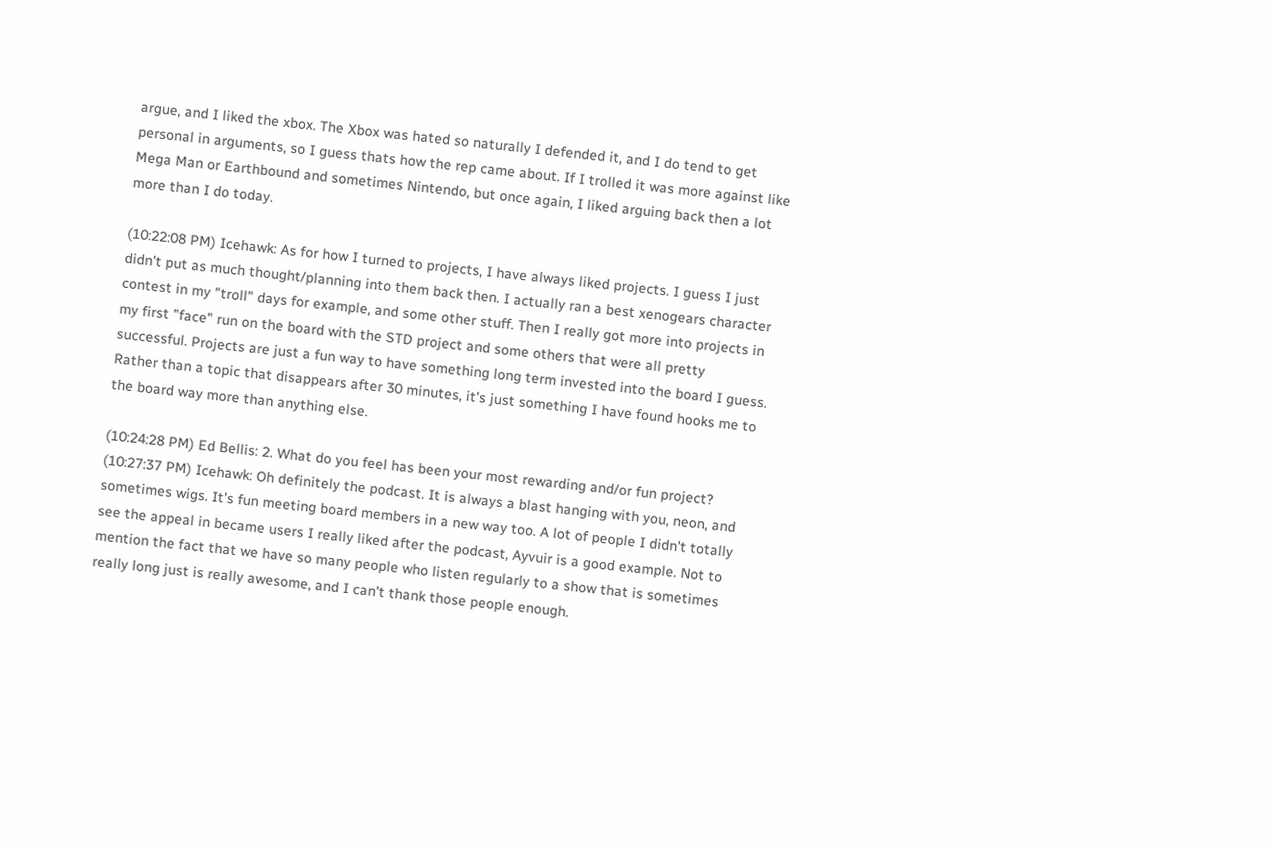argue, and I liked the xbox. The Xbox was hated so naturally I defended it, and I do tend to get personal in arguments, so I guess thats how the rep came about. If I trolled it was more against like Mega Man or Earthbound and sometimes Nintendo, but once again, I liked arguing back then a lot more than I do today.

(10:22:08 PM) Icehawk: As for how I turned to projects, I have always liked projects. I guess I just didn't put as much thought/planning into them back then. I actually ran a best xenogears character contest in my "troll" days for example, and some other stuff. Then I really got more into projects in my first "face" run on the board with the STD project and some others that were all pretty successful. Projects are just a fun way to have something long term invested into the board I guess. Rather than a topic that disappears after 30 minutes, it's just something I have found hooks me to the board way more than anything else.

(10:24:28 PM) Ed Bellis: 2. What do you feel has been your most rewarding and/or fun project? (10:27:37 PM) Icehawk: Oh definitely the podcast. It is always a blast hanging with you, neon, and sometimes wigs. It's fun meeting board members in a new way too. A lot of people I didn't totally see the appeal in became users I really liked after the podcast, Ayvuir is a good example. Not to mention the fact that we have so many people who listen regularly to a show that is sometimes really long just is really awesome, and I can't thank those people enough.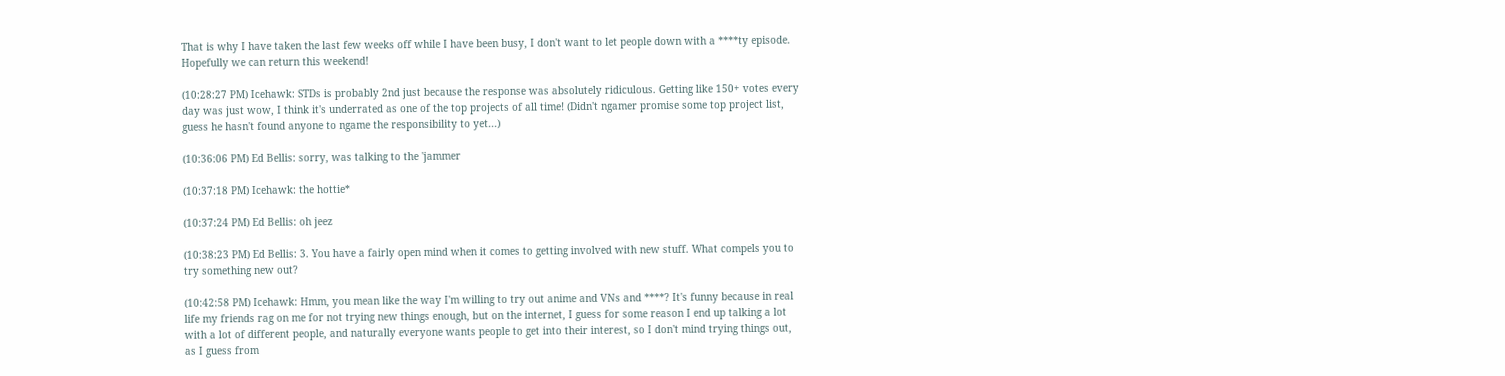That is why I have taken the last few weeks off while I have been busy, I don't want to let people down with a ****ty episode. Hopefully we can return this weekend!

(10:28:27 PM) Icehawk: STDs is probably 2nd just because the response was absolutely ridiculous. Getting like 150+ votes every day was just wow, I think it's underrated as one of the top projects of all time! (Didn't ngamer promise some top project list, guess he hasn't found anyone to ngame the responsibility to yet...)

(10:36:06 PM) Ed Bellis: sorry, was talking to the 'jammer

(10:37:18 PM) Icehawk: the hottie*

(10:37:24 PM) Ed Bellis: oh jeez

(10:38:23 PM) Ed Bellis: 3. You have a fairly open mind when it comes to getting involved with new stuff. What compels you to try something new out?

(10:42:58 PM) Icehawk: Hmm, you mean like the way I'm willing to try out anime and VNs and ****? It's funny because in real life my friends rag on me for not trying new things enough, but on the internet, I guess for some reason I end up talking a lot with a lot of different people, and naturally everyone wants people to get into their interest, so I don't mind trying things out, as I guess from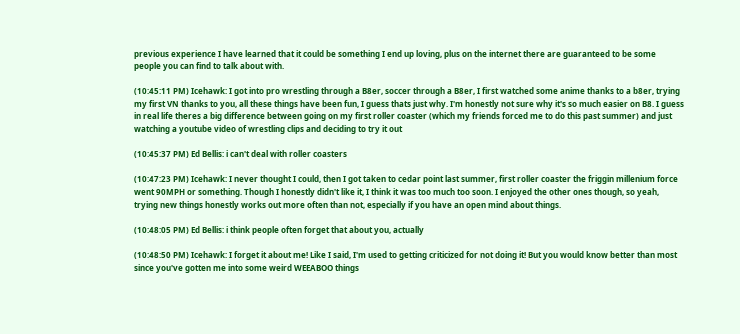previous experience I have learned that it could be something I end up loving, plus on the internet there are guaranteed to be some people you can find to talk about with.

(10:45:11 PM) Icehawk: I got into pro wrestling through a B8er, soccer through a B8er, I first watched some anime thanks to a b8er, trying my first VN thanks to you, all these things have been fun, I guess thats just why. I'm honestly not sure why it's so much easier on B8. I guess in real life theres a big difference between going on my first roller coaster (which my friends forced me to do this past summer) and just watching a youtube video of wrestling clips and deciding to try it out

(10:45:37 PM) Ed Bellis: i can't deal with roller coasters

(10:47:23 PM) Icehawk: I never thought I could, then I got taken to cedar point last summer, first roller coaster the friggin millenium force went 90MPH or something. Though I honestly didn't like it, I think it was too much too soon. I enjoyed the other ones though, so yeah, trying new things honestly works out more often than not, especially if you have an open mind about things.

(10:48:05 PM) Ed Bellis: i think people often forget that about you, actually

(10:48:50 PM) Icehawk: I forget it about me! Like I said, I'm used to getting criticized for not doing it! But you would know better than most since you've gotten me into some weird WEEABOO things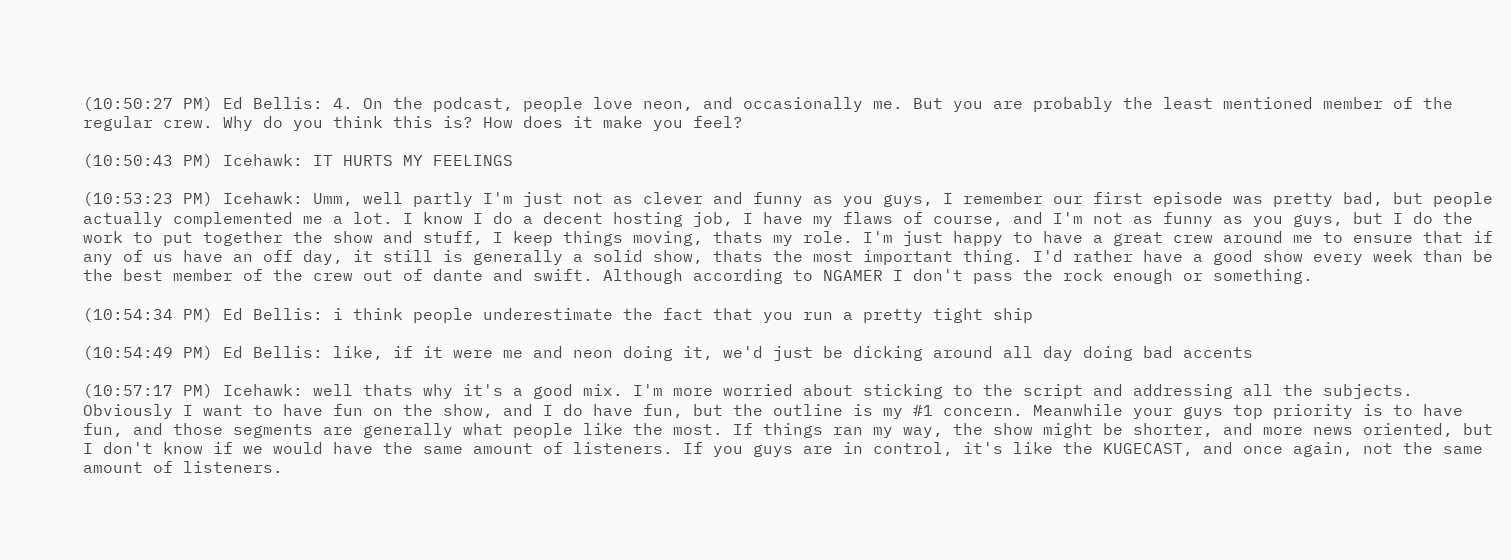(10:50:27 PM) Ed Bellis: 4. On the podcast, people love neon, and occasionally me. But you are probably the least mentioned member of the regular crew. Why do you think this is? How does it make you feel?

(10:50:43 PM) Icehawk: IT HURTS MY FEELINGS

(10:53:23 PM) Icehawk: Umm, well partly I'm just not as clever and funny as you guys, I remember our first episode was pretty bad, but people actually complemented me a lot. I know I do a decent hosting job, I have my flaws of course, and I'm not as funny as you guys, but I do the work to put together the show and stuff, I keep things moving, thats my role. I'm just happy to have a great crew around me to ensure that if any of us have an off day, it still is generally a solid show, thats the most important thing. I'd rather have a good show every week than be the best member of the crew out of dante and swift. Although according to NGAMER I don't pass the rock enough or something.

(10:54:34 PM) Ed Bellis: i think people underestimate the fact that you run a pretty tight ship

(10:54:49 PM) Ed Bellis: like, if it were me and neon doing it, we'd just be dicking around all day doing bad accents

(10:57:17 PM) Icehawk: well thats why it's a good mix. I'm more worried about sticking to the script and addressing all the subjects. Obviously I want to have fun on the show, and I do have fun, but the outline is my #1 concern. Meanwhile your guys top priority is to have fun, and those segments are generally what people like the most. If things ran my way, the show might be shorter, and more news oriented, but I don't know if we would have the same amount of listeners. If you guys are in control, it's like the KUGECAST, and once again, not the same amount of listeners.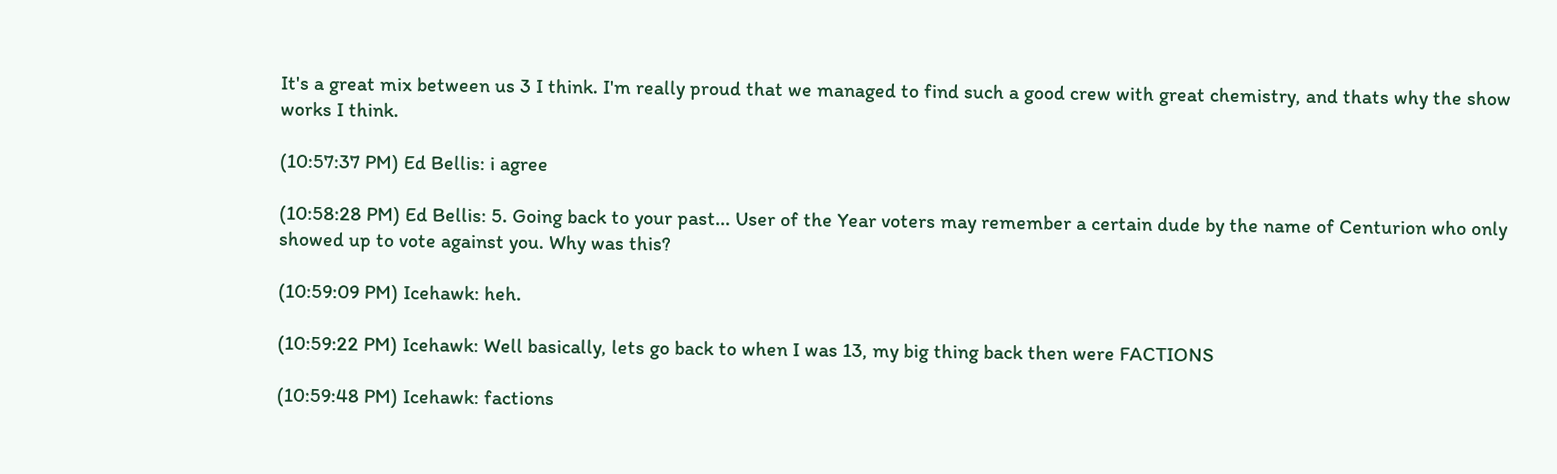It's a great mix between us 3 I think. I'm really proud that we managed to find such a good crew with great chemistry, and thats why the show works I think.

(10:57:37 PM) Ed Bellis: i agree

(10:58:28 PM) Ed Bellis: 5. Going back to your past... User of the Year voters may remember a certain dude by the name of Centurion who only showed up to vote against you. Why was this?

(10:59:09 PM) Icehawk: heh.

(10:59:22 PM) Icehawk: Well basically, lets go back to when I was 13, my big thing back then were FACTIONS

(10:59:48 PM) Icehawk: factions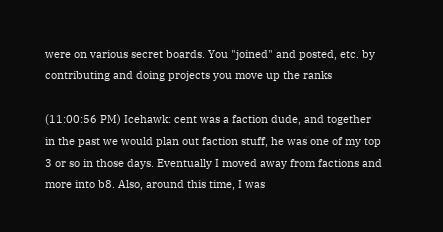were on various secret boards. You "joined" and posted, etc. by contributing and doing projects you move up the ranks

(11:00:56 PM) Icehawk: cent was a faction dude, and together in the past we would plan out faction stuff, he was one of my top 3 or so in those days. Eventually I moved away from factions and more into b8. Also, around this time, I was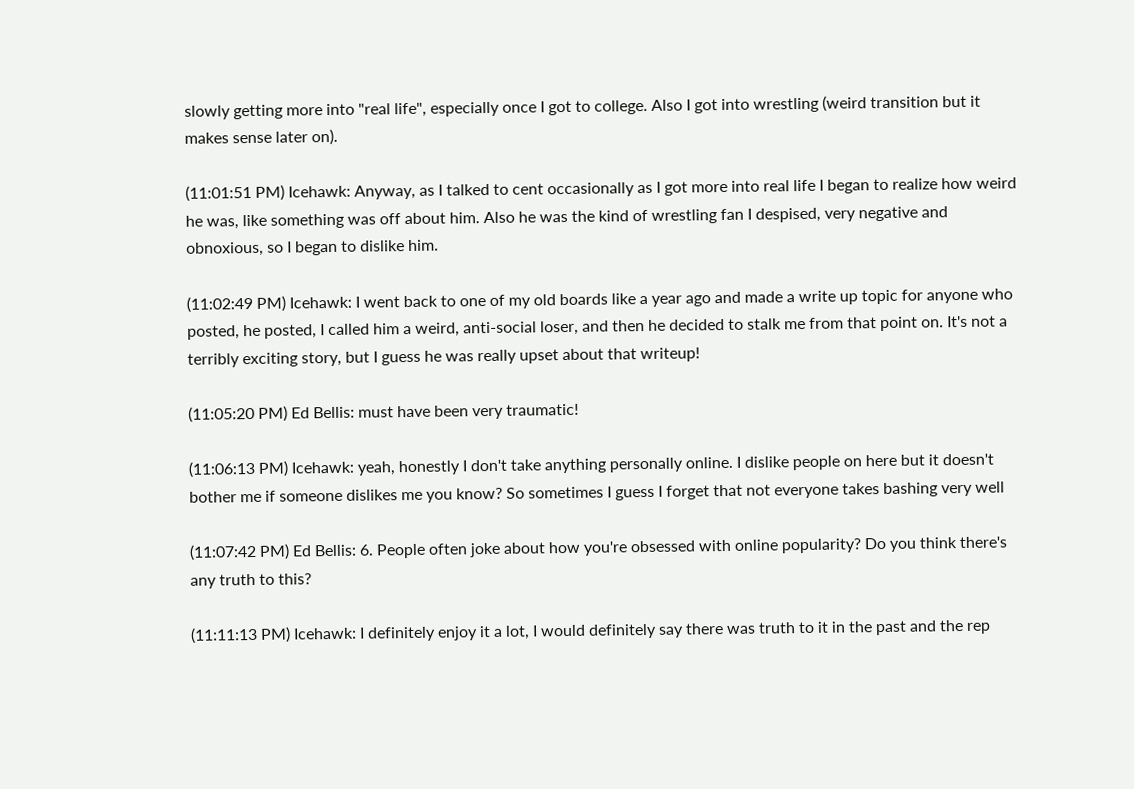slowly getting more into "real life", especially once I got to college. Also I got into wrestling (weird transition but it makes sense later on).

(11:01:51 PM) Icehawk: Anyway, as I talked to cent occasionally as I got more into real life I began to realize how weird he was, like something was off about him. Also he was the kind of wrestling fan I despised, very negative and obnoxious, so I began to dislike him.

(11:02:49 PM) Icehawk: I went back to one of my old boards like a year ago and made a write up topic for anyone who posted, he posted, I called him a weird, anti-social loser, and then he decided to stalk me from that point on. It's not a terribly exciting story, but I guess he was really upset about that writeup!

(11:05:20 PM) Ed Bellis: must have been very traumatic!

(11:06:13 PM) Icehawk: yeah, honestly I don't take anything personally online. I dislike people on here but it doesn't bother me if someone dislikes me you know? So sometimes I guess I forget that not everyone takes bashing very well

(11:07:42 PM) Ed Bellis: 6. People often joke about how you're obsessed with online popularity? Do you think there's any truth to this?

(11:11:13 PM) Icehawk: I definitely enjoy it a lot, I would definitely say there was truth to it in the past and the rep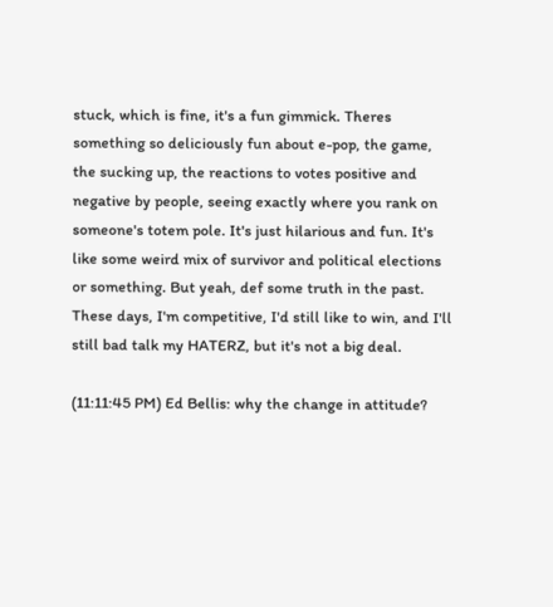stuck, which is fine, it's a fun gimmick. Theres something so deliciously fun about e-pop, the game, the sucking up, the reactions to votes positive and negative by people, seeing exactly where you rank on someone's totem pole. It's just hilarious and fun. It's like some weird mix of survivor and political elections or something. But yeah, def some truth in the past. These days, I'm competitive, I'd still like to win, and I'll still bad talk my HATERZ, but it's not a big deal.

(11:11:45 PM) Ed Bellis: why the change in attitude?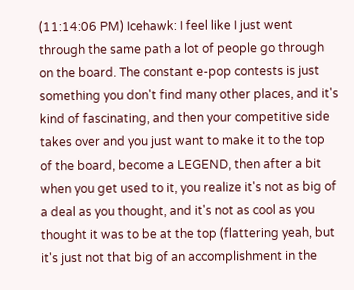(11:14:06 PM) Icehawk: I feel like I just went through the same path a lot of people go through on the board. The constant e-pop contests is just something you don't find many other places, and it's kind of fascinating, and then your competitive side takes over and you just want to make it to the top of the board, become a LEGEND, then after a bit when you get used to it, you realize it's not as big of a deal as you thought, and it's not as cool as you thought it was to be at the top (flattering yeah, but it's just not that big of an accomplishment in the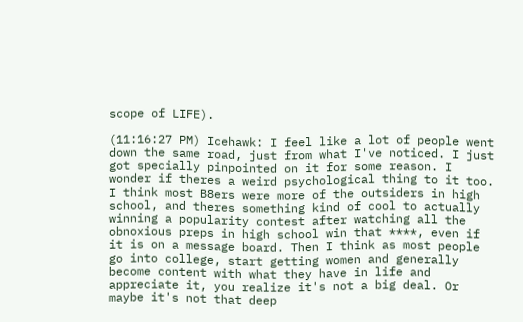scope of LIFE).

(11:16:27 PM) Icehawk: I feel like a lot of people went down the same road, just from what I've noticed. I just got specially pinpointed on it for some reason. I wonder if theres a weird psychological thing to it too. I think most B8ers were more of the outsiders in high school, and theres something kind of cool to actually winning a popularity contest after watching all the obnoxious preps in high school win that ****, even if it is on a message board. Then I think as most people go into college, start getting women and generally become content with what they have in life and appreciate it, you realize it's not a big deal. Or maybe it's not that deep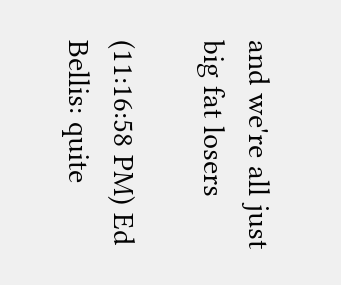and we're all just big fat losers

(11:16:58 PM) Ed Bellis: quite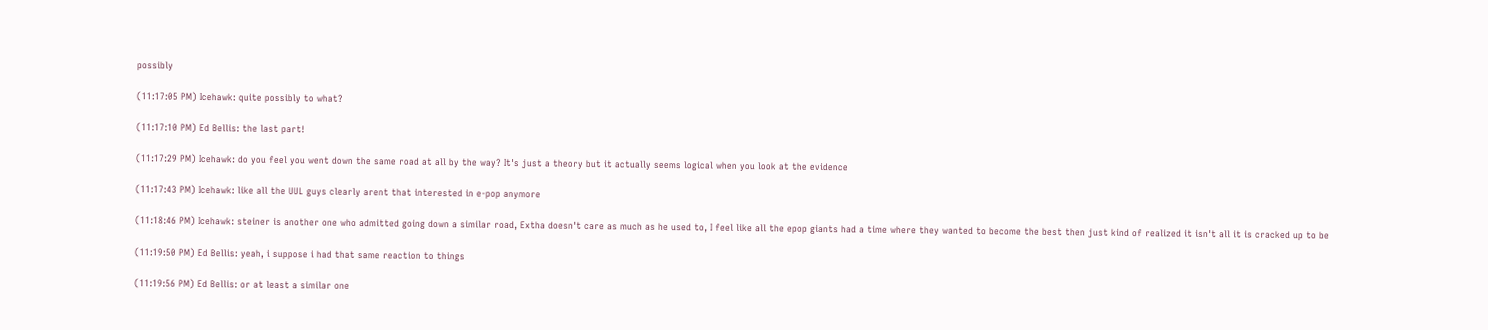possibly

(11:17:05 PM) Icehawk: quite possibly to what?

(11:17:10 PM) Ed Bellis: the last part!

(11:17:29 PM) Icehawk: do you feel you went down the same road at all by the way? It's just a theory but it actually seems logical when you look at the evidence

(11:17:43 PM) Icehawk: like all the UUL guys clearly arent that interested in e-pop anymore

(11:18:46 PM) Icehawk: steiner is another one who admitted going down a similar road, Extha doesn't care as much as he used to, I feel like all the epop giants had a time where they wanted to become the best then just kind of realized it isn't all it is cracked up to be

(11:19:50 PM) Ed Bellis: yeah, i suppose i had that same reaction to things

(11:19:56 PM) Ed Bellis: or at least a similar one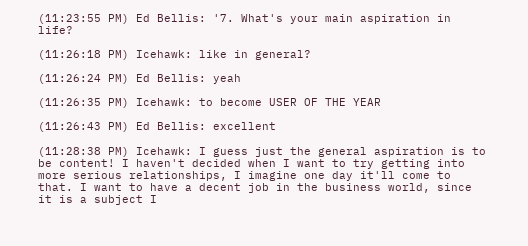(11:23:55 PM) Ed Bellis: '7. What's your main aspiration in life?

(11:26:18 PM) Icehawk: like in general?

(11:26:24 PM) Ed Bellis: yeah

(11:26:35 PM) Icehawk: to become USER OF THE YEAR

(11:26:43 PM) Ed Bellis: excellent

(11:28:38 PM) Icehawk: I guess just the general aspiration is to be content! I haven't decided when I want to try getting into more serious relationships, I imagine one day it'll come to that. I want to have a decent job in the business world, since it is a subject I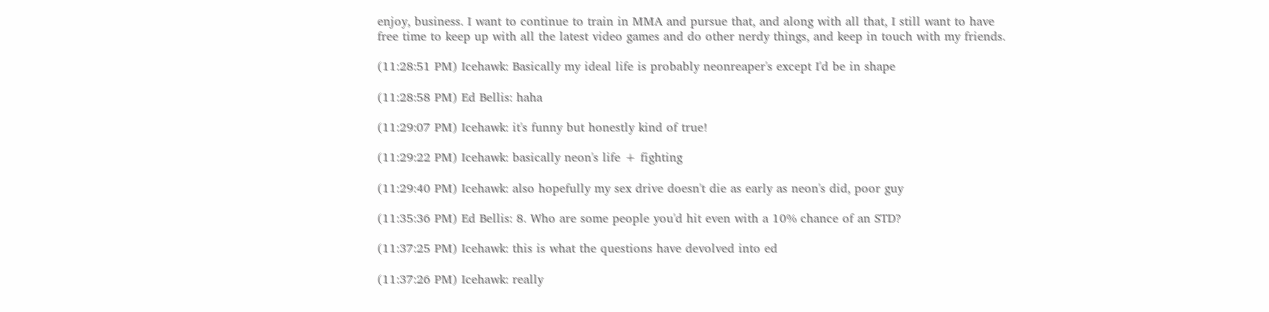enjoy, business. I want to continue to train in MMA and pursue that, and along with all that, I still want to have free time to keep up with all the latest video games and do other nerdy things, and keep in touch with my friends.

(11:28:51 PM) Icehawk: Basically my ideal life is probably neonreaper's except I'd be in shape

(11:28:58 PM) Ed Bellis: haha

(11:29:07 PM) Icehawk: it's funny but honestly kind of true!

(11:29:22 PM) Icehawk: basically neon's life + fighting

(11:29:40 PM) Icehawk: also hopefully my sex drive doesn't die as early as neon's did, poor guy

(11:35:36 PM) Ed Bellis: 8. Who are some people you'd hit even with a 10% chance of an STD?

(11:37:25 PM) Icehawk: this is what the questions have devolved into ed

(11:37:26 PM) Icehawk: really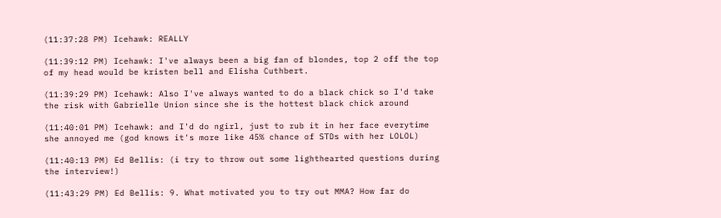(11:37:28 PM) Icehawk: REALLY

(11:39:12 PM) Icehawk: I've always been a big fan of blondes, top 2 off the top of my head would be kristen bell and Elisha Cuthbert.

(11:39:29 PM) Icehawk: Also I've always wanted to do a black chick so I'd take the risk with Gabrielle Union since she is the hottest black chick around

(11:40:01 PM) Icehawk: and I'd do ngirl, just to rub it in her face everytime she annoyed me (god knows it's more like 45% chance of STDs with her LOLOL)

(11:40:13 PM) Ed Bellis: (i try to throw out some lighthearted questions during the interview!)

(11:43:29 PM) Ed Bellis: 9. What motivated you to try out MMA? How far do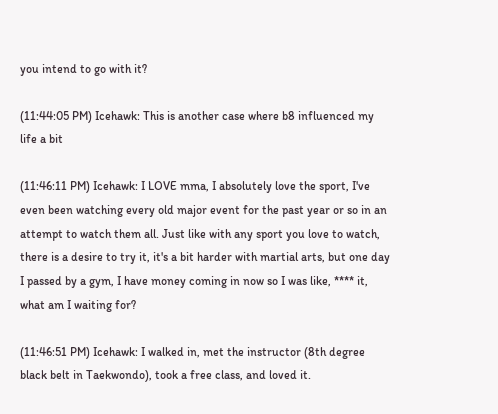you intend to go with it?

(11:44:05 PM) Icehawk: This is another case where b8 influenced my life a bit

(11:46:11 PM) Icehawk: I LOVE mma, I absolutely love the sport, I've even been watching every old major event for the past year or so in an attempt to watch them all. Just like with any sport you love to watch, there is a desire to try it, it's a bit harder with martial arts, but one day I passed by a gym, I have money coming in now so I was like, **** it, what am I waiting for?

(11:46:51 PM) Icehawk: I walked in, met the instructor (8th degree black belt in Taekwondo), took a free class, and loved it.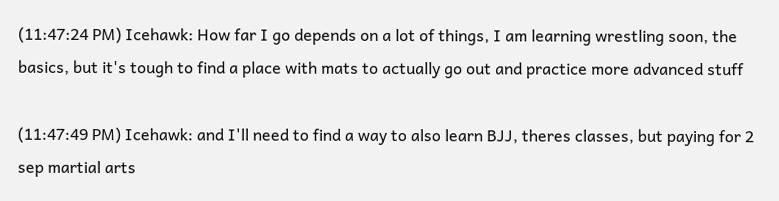(11:47:24 PM) Icehawk: How far I go depends on a lot of things, I am learning wrestling soon, the basics, but it's tough to find a place with mats to actually go out and practice more advanced stuff

(11:47:49 PM) Icehawk: and I'll need to find a way to also learn BJJ, theres classes, but paying for 2 sep martial arts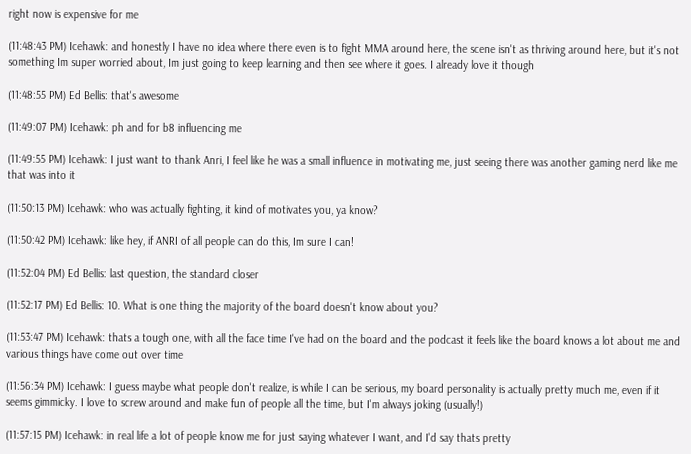right now is expensive for me

(11:48:43 PM) Icehawk: and honestly I have no idea where there even is to fight MMA around here, the scene isn't as thriving around here, but it's not something Im super worried about, Im just going to keep learning and then see where it goes. I already love it though

(11:48:55 PM) Ed Bellis: that's awesome

(11:49:07 PM) Icehawk: ph and for b8 influencing me

(11:49:55 PM) Icehawk: I just want to thank Anri, I feel like he was a small influence in motivating me, just seeing there was another gaming nerd like me that was into it

(11:50:13 PM) Icehawk: who was actually fighting, it kind of motivates you, ya know?

(11:50:42 PM) Icehawk: like hey, if ANRI of all people can do this, Im sure I can!

(11:52:04 PM) Ed Bellis: last question, the standard closer

(11:52:17 PM) Ed Bellis: 10. What is one thing the majority of the board doesn't know about you?

(11:53:47 PM) Icehawk: thats a tough one, with all the face time I've had on the board and the podcast it feels like the board knows a lot about me and various things have come out over time

(11:56:34 PM) Icehawk: I guess maybe what people don't realize, is while I can be serious, my board personality is actually pretty much me, even if it seems gimmicky. I love to screw around and make fun of people all the time, but I'm always joking (usually!)

(11:57:15 PM) Icehawk: in real life a lot of people know me for just saying whatever I want, and I'd say thats pretty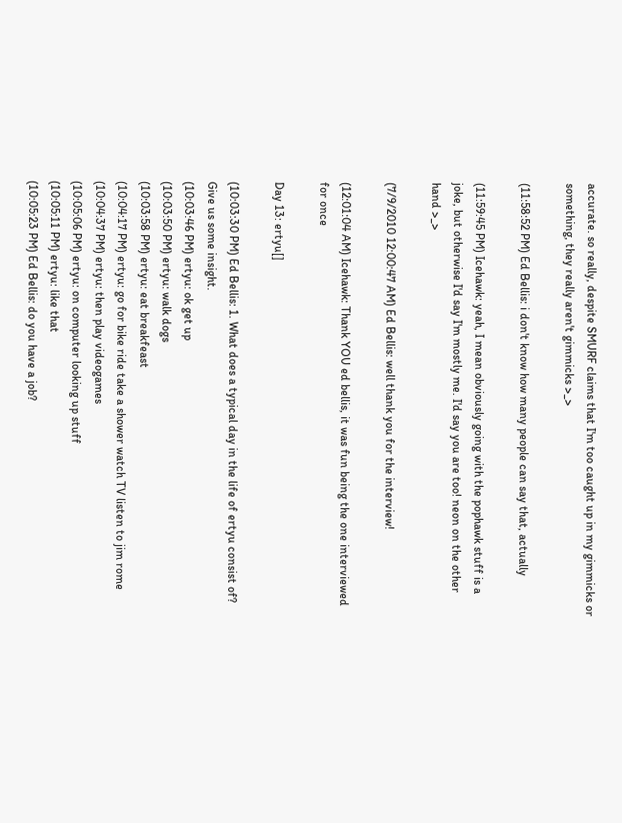accurate. so really, despite SMURF claims that I'm too caught up in my gimmicks or something, they really aren't gimmicks >_>

(11:58:52 PM) Ed Bellis: i don't know how many people can say that, actually

(11:59:45 PM) Icehawk: yeah, I mean obviously going with the pophawk stuff is a joke, but otherwise I'd say I'm mostly me. I'd say you are too! neon on the other hand >_>

(7/9/2010 12:00:47 AM) Ed Bellis: well thank you for the interview!

(12:01:04 AM) Icehawk: Thank YOU ed bellis, it was fun being the one interviewed for once

Day 13: ertyu[]

(10:03:30 PM) Ed Bellis: 1. What does a typical day in the life of ertyu consist of? Give us some insight.
(10:03:46 PM) ertyu: ok get up
(10:03:50 PM) ertyu: walk dogs
(10:03:58 PM) ertyu: eat breakfeast
(10:04:17 PM) ertyu: go for bike ride take a shower watch TV listen to jim rome
(10:04:37 PM) ertyu: then play videogames
(10:05:06 PM) ertyu: on computer looking up stuff
(10:05:11 PM) ertyu: like that
(10:05:23 PM) Ed Bellis: do you have a job?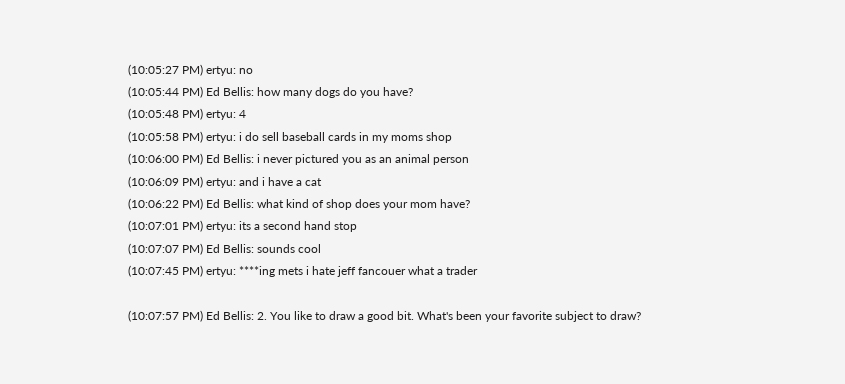(10:05:27 PM) ertyu: no
(10:05:44 PM) Ed Bellis: how many dogs do you have?
(10:05:48 PM) ertyu: 4
(10:05:58 PM) ertyu: i do sell baseball cards in my moms shop
(10:06:00 PM) Ed Bellis: i never pictured you as an animal person
(10:06:09 PM) ertyu: and i have a cat
(10:06:22 PM) Ed Bellis: what kind of shop does your mom have?
(10:07:01 PM) ertyu: its a second hand stop
(10:07:07 PM) Ed Bellis: sounds cool
(10:07:45 PM) ertyu: ****ing mets i hate jeff fancouer what a trader

(10:07:57 PM) Ed Bellis: 2. You like to draw a good bit. What's been your favorite subject to draw?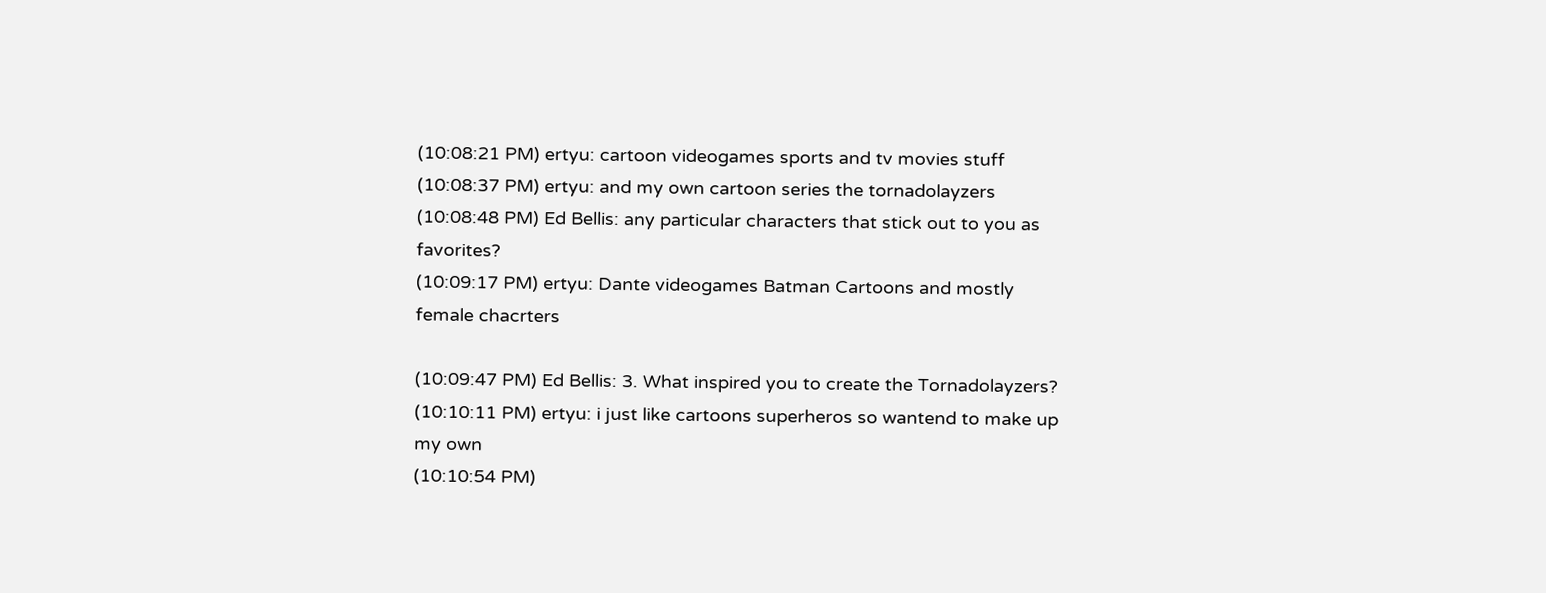(10:08:21 PM) ertyu: cartoon videogames sports and tv movies stuff
(10:08:37 PM) ertyu: and my own cartoon series the tornadolayzers
(10:08:48 PM) Ed Bellis: any particular characters that stick out to you as favorites?
(10:09:17 PM) ertyu: Dante videogames Batman Cartoons and mostly female chacrters

(10:09:47 PM) Ed Bellis: 3. What inspired you to create the Tornadolayzers?
(10:10:11 PM) ertyu: i just like cartoons superheros so wantend to make up my own
(10:10:54 PM)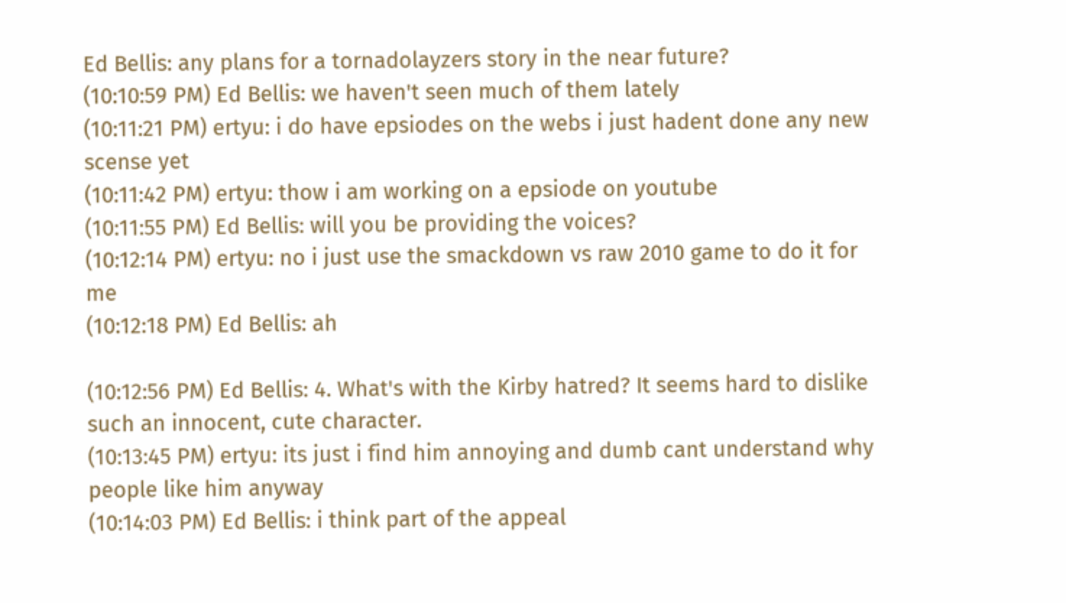Ed Bellis: any plans for a tornadolayzers story in the near future?
(10:10:59 PM) Ed Bellis: we haven't seen much of them lately
(10:11:21 PM) ertyu: i do have epsiodes on the webs i just hadent done any new scense yet
(10:11:42 PM) ertyu: thow i am working on a epsiode on youtube
(10:11:55 PM) Ed Bellis: will you be providing the voices?
(10:12:14 PM) ertyu: no i just use the smackdown vs raw 2010 game to do it for me
(10:12:18 PM) Ed Bellis: ah

(10:12:56 PM) Ed Bellis: 4. What's with the Kirby hatred? It seems hard to dislike such an innocent, cute character.
(10:13:45 PM) ertyu: its just i find him annoying and dumb cant understand why people like him anyway
(10:14:03 PM) Ed Bellis: i think part of the appeal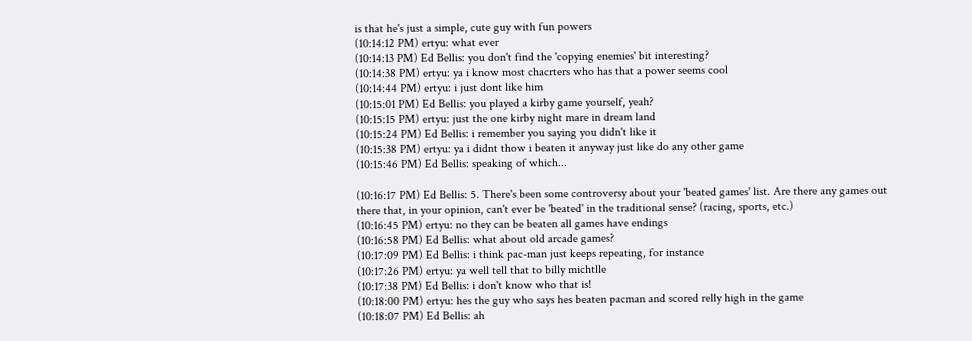is that he's just a simple, cute guy with fun powers
(10:14:12 PM) ertyu: what ever
(10:14:13 PM) Ed Bellis: you don't find the 'copying enemies' bit interesting?
(10:14:38 PM) ertyu: ya i know most chacrters who has that a power seems cool
(10:14:44 PM) ertyu: i just dont like him
(10:15:01 PM) Ed Bellis: you played a kirby game yourself, yeah?
(10:15:15 PM) ertyu: just the one kirby night mare in dream land
(10:15:24 PM) Ed Bellis: i remember you saying you didn't like it
(10:15:38 PM) ertyu: ya i didnt thow i beaten it anyway just like do any other game
(10:15:46 PM) Ed Bellis: speaking of which...

(10:16:17 PM) Ed Bellis: 5. There's been some controversy about your 'beated games' list. Are there any games out there that, in your opinion, can't ever be 'beated' in the traditional sense? (racing, sports, etc.)
(10:16:45 PM) ertyu: no they can be beaten all games have endings
(10:16:58 PM) Ed Bellis: what about old arcade games?
(10:17:09 PM) Ed Bellis: i think pac-man just keeps repeating, for instance
(10:17:26 PM) ertyu: ya well tell that to billy michtlle
(10:17:38 PM) Ed Bellis: i don't know who that is!
(10:18:00 PM) ertyu: hes the guy who says hes beaten pacman and scored relly high in the game
(10:18:07 PM) Ed Bellis: ah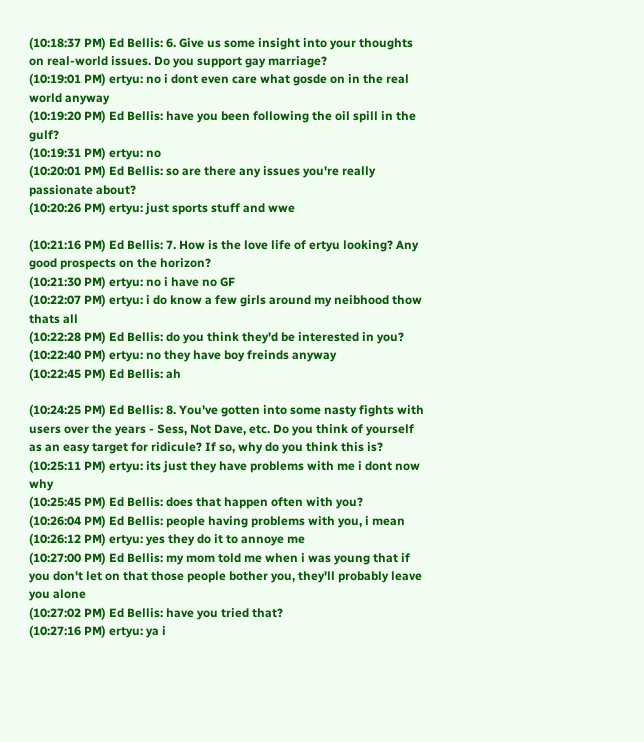(10:18:37 PM) Ed Bellis: 6. Give us some insight into your thoughts on real-world issues. Do you support gay marriage?
(10:19:01 PM) ertyu: no i dont even care what gosde on in the real world anyway
(10:19:20 PM) Ed Bellis: have you been following the oil spill in the gulf?
(10:19:31 PM) ertyu: no
(10:20:01 PM) Ed Bellis: so are there any issues you're really passionate about?
(10:20:26 PM) ertyu: just sports stuff and wwe

(10:21:16 PM) Ed Bellis: 7. How is the love life of ertyu looking? Any good prospects on the horizon?
(10:21:30 PM) ertyu: no i have no GF
(10:22:07 PM) ertyu: i do know a few girls around my neibhood thow thats all
(10:22:28 PM) Ed Bellis: do you think they'd be interested in you?
(10:22:40 PM) ertyu: no they have boy freinds anyway
(10:22:45 PM) Ed Bellis: ah

(10:24:25 PM) Ed Bellis: 8. You've gotten into some nasty fights with users over the years - Sess, Not Dave, etc. Do you think of yourself as an easy target for ridicule? If so, why do you think this is?
(10:25:11 PM) ertyu: its just they have problems with me i dont now why
(10:25:45 PM) Ed Bellis: does that happen often with you?
(10:26:04 PM) Ed Bellis: people having problems with you, i mean
(10:26:12 PM) ertyu: yes they do it to annoye me
(10:27:00 PM) Ed Bellis: my mom told me when i was young that if you don't let on that those people bother you, they'll probably leave you alone
(10:27:02 PM) Ed Bellis: have you tried that?
(10:27:16 PM) ertyu: ya i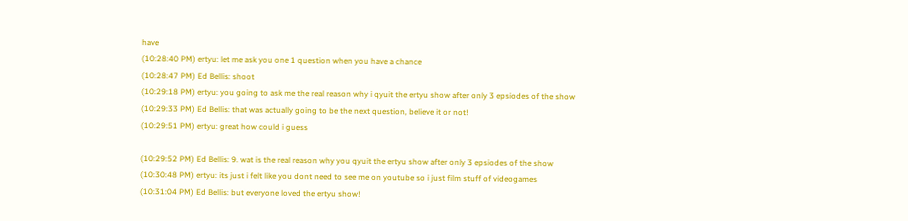have
(10:28:40 PM) ertyu: let me ask you one 1 question when you have a chance
(10:28:47 PM) Ed Bellis: shoot
(10:29:18 PM) ertyu: you going to ask me the real reason why i qyuit the ertyu show after only 3 epsiodes of the show
(10:29:33 PM) Ed Bellis: that was actually going to be the next question, believe it or not!
(10:29:51 PM) ertyu: great how could i guess

(10:29:52 PM) Ed Bellis: 9. wat is the real reason why you qyuit the ertyu show after only 3 epsiodes of the show
(10:30:48 PM) ertyu: its just i felt like you dont need to see me on youtube so i just film stuff of videogames
(10:31:04 PM) Ed Bellis: but everyone loved the ertyu show!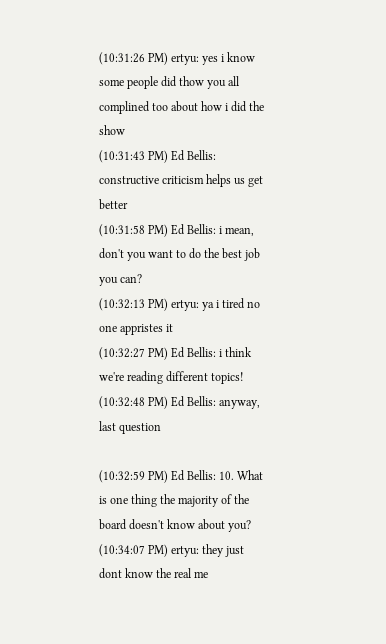(10:31:26 PM) ertyu: yes i know some people did thow you all complined too about how i did the show
(10:31:43 PM) Ed Bellis: constructive criticism helps us get better
(10:31:58 PM) Ed Bellis: i mean, don't you want to do the best job you can?
(10:32:13 PM) ertyu: ya i tired no one appristes it
(10:32:27 PM) Ed Bellis: i think we're reading different topics!
(10:32:48 PM) Ed Bellis: anyway, last question

(10:32:59 PM) Ed Bellis: 10. What is one thing the majority of the board doesn't know about you?
(10:34:07 PM) ertyu: they just dont know the real me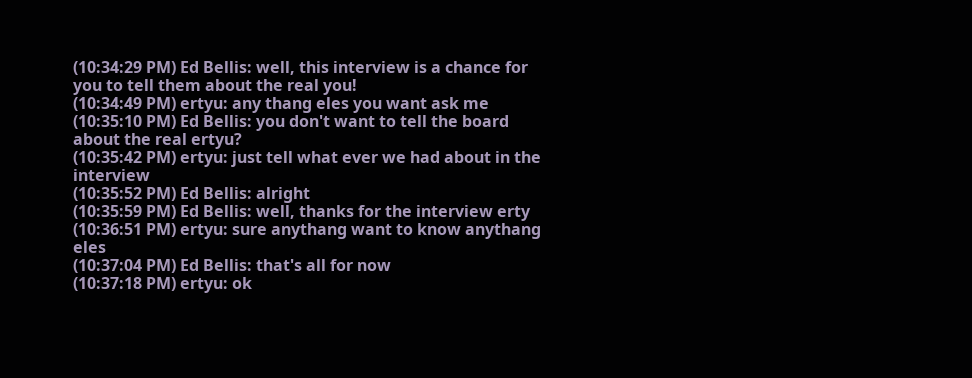(10:34:29 PM) Ed Bellis: well, this interview is a chance for you to tell them about the real you!
(10:34:49 PM) ertyu: any thang eles you want ask me
(10:35:10 PM) Ed Bellis: you don't want to tell the board about the real ertyu?
(10:35:42 PM) ertyu: just tell what ever we had about in the interview
(10:35:52 PM) Ed Bellis: alright
(10:35:59 PM) Ed Bellis: well, thanks for the interview erty
(10:36:51 PM) ertyu: sure anythang want to know anythang eles
(10:37:04 PM) Ed Bellis: that's all for now
(10:37:18 PM) ertyu: ok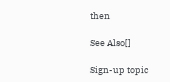then

See Also[]

Sign-up topic